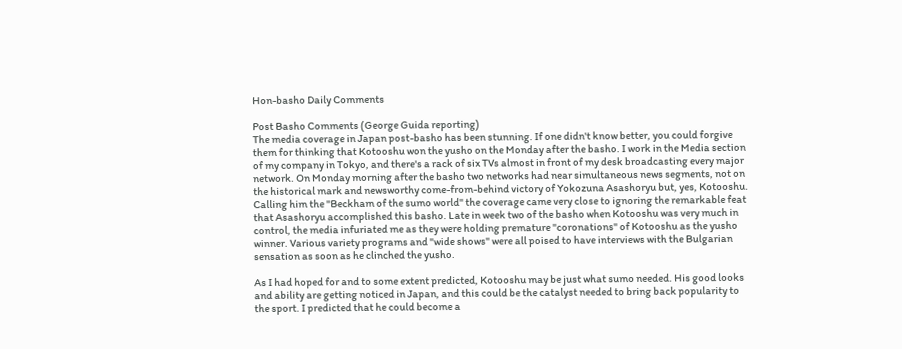Hon-basho Daily Comments

Post Basho Comments (George Guida reporting)
The media coverage in Japan post-basho has been stunning. If one didn't know better, you could forgive them for thinking that Kotooshu won the yusho on the Monday after the basho. I work in the Media section of my company in Tokyo, and there's a rack of six TVs almost in front of my desk broadcasting every major network. On Monday morning after the basho two networks had near simultaneous news segments, not on the historical mark and newsworthy come-from-behind victory of Yokozuna Asashoryu but, yes, Kotooshu. Calling him the "Beckham of the sumo world" the coverage came very close to ignoring the remarkable feat that Asashoryu accomplished this basho. Late in week two of the basho when Kotooshu was very much in control, the media infuriated me as they were holding premature "coronations" of Kotooshu as the yusho winner. Various variety programs and "wide shows" were all poised to have interviews with the Bulgarian sensation as soon as he clinched the yusho.

As I had hoped for and to some extent predicted, Kotooshu may be just what sumo needed. His good looks and ability are getting noticed in Japan, and this could be the catalyst needed to bring back popularity to the sport. I predicted that he could become a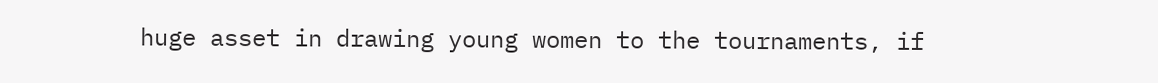huge asset in drawing young women to the tournaments, if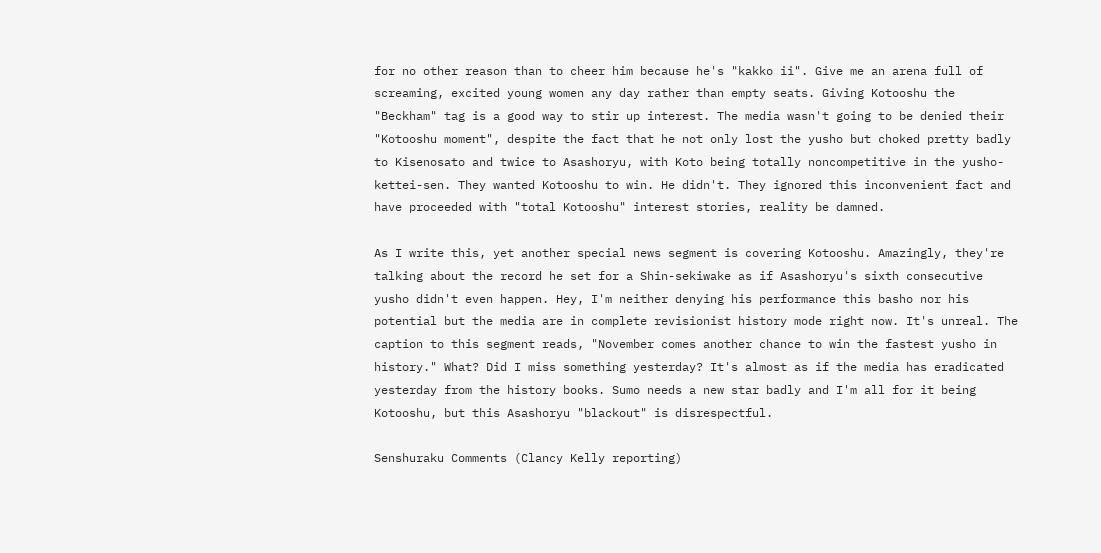for no other reason than to cheer him because he's "kakko ii". Give me an arena full of screaming, excited young women any day rather than empty seats. Giving Kotooshu the "Beckham" tag is a good way to stir up interest. The media wasn't going to be denied their "Kotooshu moment", despite the fact that he not only lost the yusho but choked pretty badly to Kisenosato and twice to Asashoryu, with Koto being totally noncompetitive in the yusho-kettei-sen. They wanted Kotooshu to win. He didn't. They ignored this inconvenient fact and have proceeded with "total Kotooshu" interest stories, reality be damned.

As I write this, yet another special news segment is covering Kotooshu. Amazingly, they're talking about the record he set for a Shin-sekiwake as if Asashoryu's sixth consecutive yusho didn't even happen. Hey, I'm neither denying his performance this basho nor his potential but the media are in complete revisionist history mode right now. It's unreal. The caption to this segment reads, "November comes another chance to win the fastest yusho in history." What? Did I miss something yesterday? It's almost as if the media has eradicated yesterday from the history books. Sumo needs a new star badly and I'm all for it being Kotooshu, but this Asashoryu "blackout" is disrespectful.

Senshuraku Comments (Clancy Kelly reporting)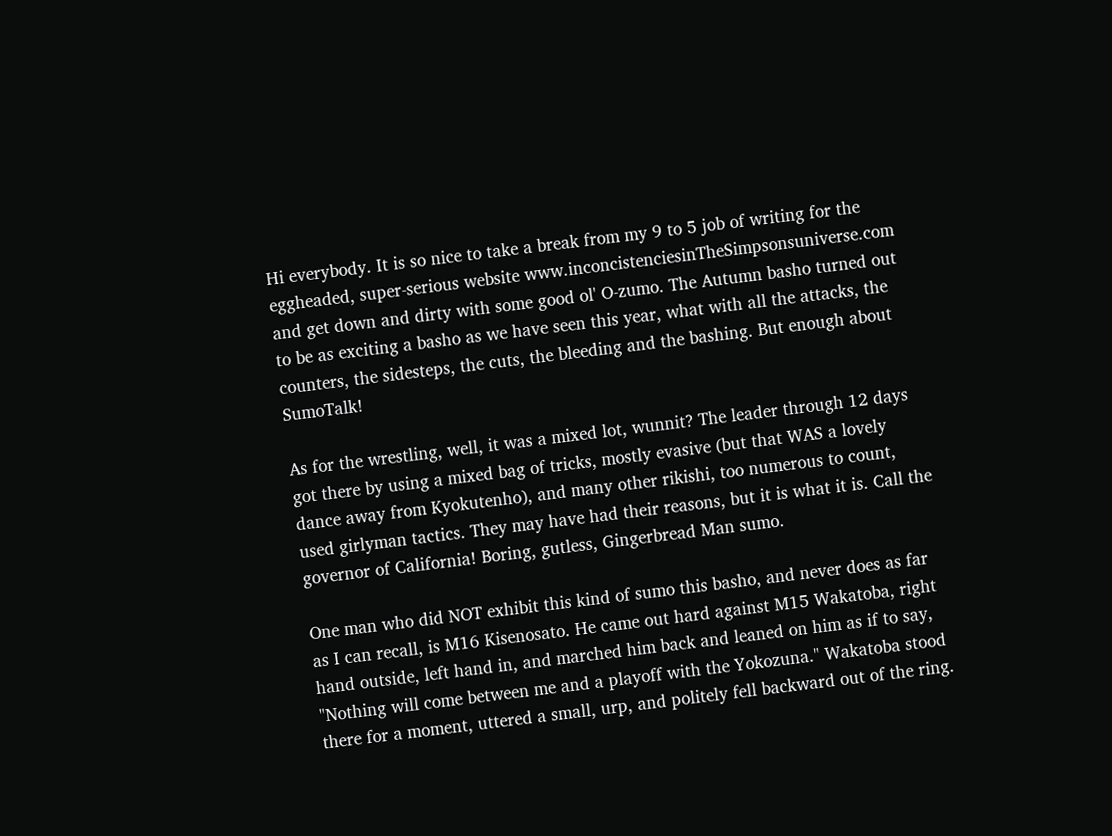Hi everybody. It is so nice to take a break from my 9 to 5 job of writing for the eggheaded, super-serious website www.inconcistenciesinTheSimpsonsuniverse.com and get down and dirty with some good ol' O-zumo. The Autumn basho turned out to be as exciting a basho as we have seen this year, what with all the attacks, the counters, the sidesteps, the cuts, the bleeding and the bashing. But enough about SumoTalk!

As for the wrestling, well, it was a mixed lot, wunnit? The leader through 12 days got there by using a mixed bag of tricks, mostly evasive (but that WAS a lovely dance away from Kyokutenho), and many other rikishi, too numerous to count, used girlyman tactics. They may have had their reasons, but it is what it is. Call the governor of California! Boring, gutless, Gingerbread Man sumo.

One man who did NOT exhibit this kind of sumo this basho, and never does as far as I can recall, is M16 Kisenosato. He came out hard against M15 Wakatoba, right hand outside, left hand in, and marched him back and leaned on him as if to say, "Nothing will come between me and a playoff with the Yokozuna." Wakatoba stood there for a moment, uttered a small, urp, and politely fell backward out of the ring.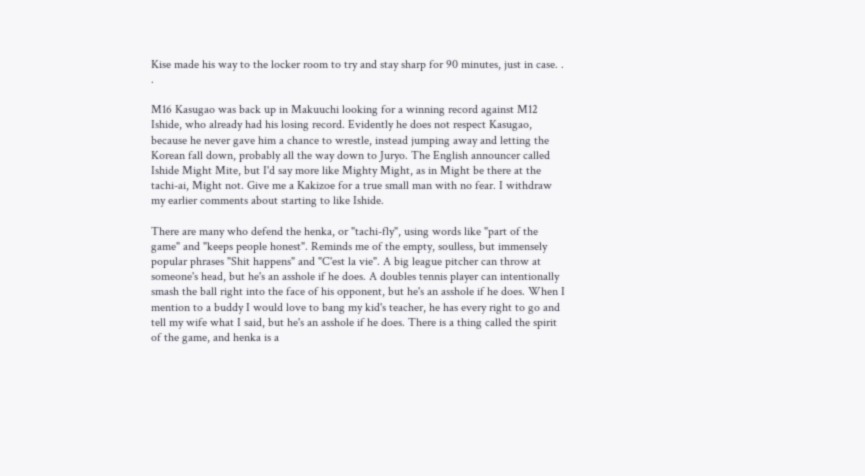Kise made his way to the locker room to try and stay sharp for 90 minutes, just in case. . .

M16 Kasugao was back up in Makuuchi looking for a winning record against M12 Ishide, who already had his losing record. Evidently he does not respect Kasugao, because he never gave him a chance to wrestle, instead jumping away and letting the Korean fall down, probably all the way down to Juryo. The English announcer called Ishide Might Mite, but I'd say more like Mighty Might, as in Might be there at the tachi-ai, Might not. Give me a Kakizoe for a true small man with no fear. I withdraw my earlier comments about starting to like Ishide.

There are many who defend the henka, or "tachi-fly", using words like "part of the game" and "keeps people honest". Reminds me of the empty, soulless, but immensely popular phrases "Shit happens" and "C'est la vie". A big league pitcher can throw at someone's head, but he's an asshole if he does. A doubles tennis player can intentionally smash the ball right into the face of his opponent, but he's an asshole if he does. When I mention to a buddy I would love to bang my kid's teacher, he has every right to go and tell my wife what I said, but he's an asshole if he does. There is a thing called the spirit of the game, and henka is a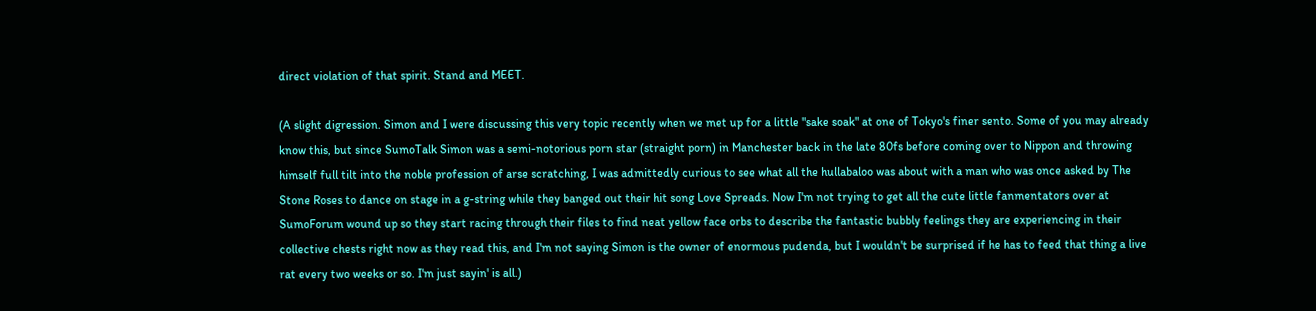direct violation of that spirit. Stand and MEET.

(A slight digression. Simon and I were discussing this very topic recently when we met up for a little "sake soak" at one of Tokyo's finer sento. Some of you may already know this, but since SumoTalk Simon was a semi-notorious porn star (straight porn) in Manchester back in the late 80fs before coming over to Nippon and throwing himself full tilt into the noble profession of arse scratching, I was admittedly curious to see what all the hullabaloo was about with a man who was once asked by The Stone Roses to dance on stage in a g-string while they banged out their hit song Love Spreads. Now I'm not trying to get all the cute little fanmentators over at SumoForum wound up so they start racing through their files to find neat yellow face orbs to describe the fantastic bubbly feelings they are experiencing in their collective chests right now as they read this, and I'm not saying Simon is the owner of enormous pudenda, but I wouldn't be surprised if he has to feed that thing a live rat every two weeks or so. I'm just sayin' is all.)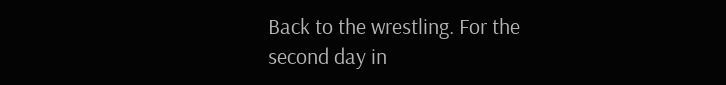Back to the wrestling. For the second day in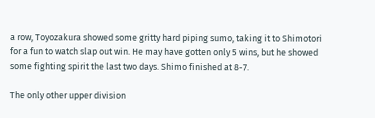a row, Toyozakura showed some gritty hard piping sumo, taking it to Shimotori for a fun to watch slap out win. He may have gotten only 5 wins, but he showed some fighting spirit the last two days. Shimo finished at 8-7.

The only other upper division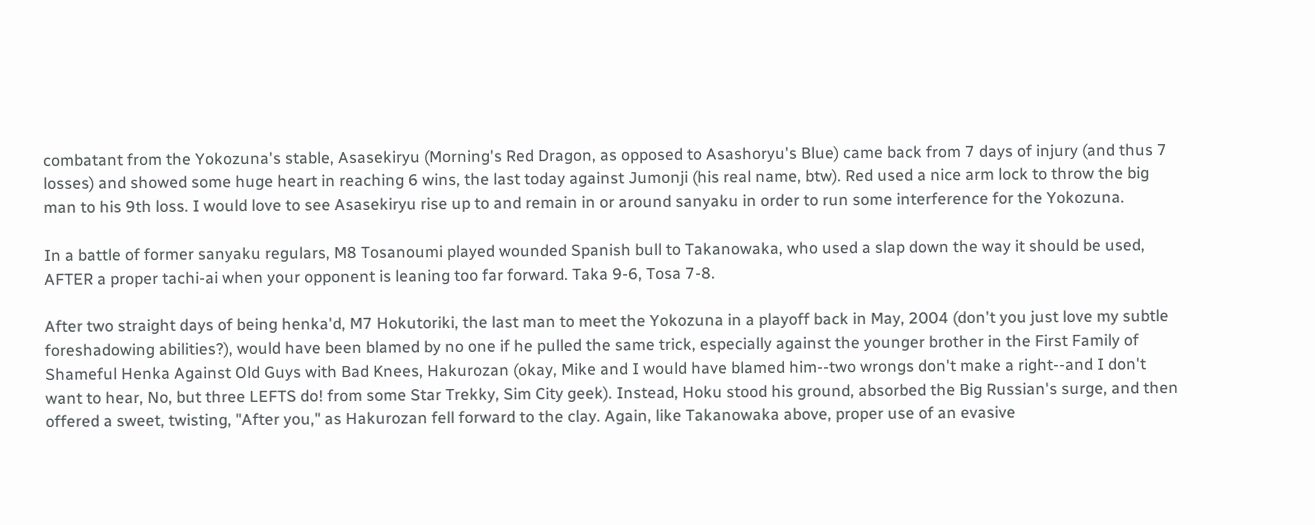combatant from the Yokozuna's stable, Asasekiryu (Morning's Red Dragon, as opposed to Asashoryu's Blue) came back from 7 days of injury (and thus 7 losses) and showed some huge heart in reaching 6 wins, the last today against Jumonji (his real name, btw). Red used a nice arm lock to throw the big man to his 9th loss. I would love to see Asasekiryu rise up to and remain in or around sanyaku in order to run some interference for the Yokozuna.

In a battle of former sanyaku regulars, M8 Tosanoumi played wounded Spanish bull to Takanowaka, who used a slap down the way it should be used, AFTER a proper tachi-ai when your opponent is leaning too far forward. Taka 9-6, Tosa 7-8.

After two straight days of being henka'd, M7 Hokutoriki, the last man to meet the Yokozuna in a playoff back in May, 2004 (don't you just love my subtle foreshadowing abilities?), would have been blamed by no one if he pulled the same trick, especially against the younger brother in the First Family of Shameful Henka Against Old Guys with Bad Knees, Hakurozan (okay, Mike and I would have blamed him--two wrongs don't make a right--and I don't want to hear, No, but three LEFTS do! from some Star Trekky, Sim City geek). Instead, Hoku stood his ground, absorbed the Big Russian's surge, and then offered a sweet, twisting, "After you," as Hakurozan fell forward to the clay. Again, like Takanowaka above, proper use of an evasive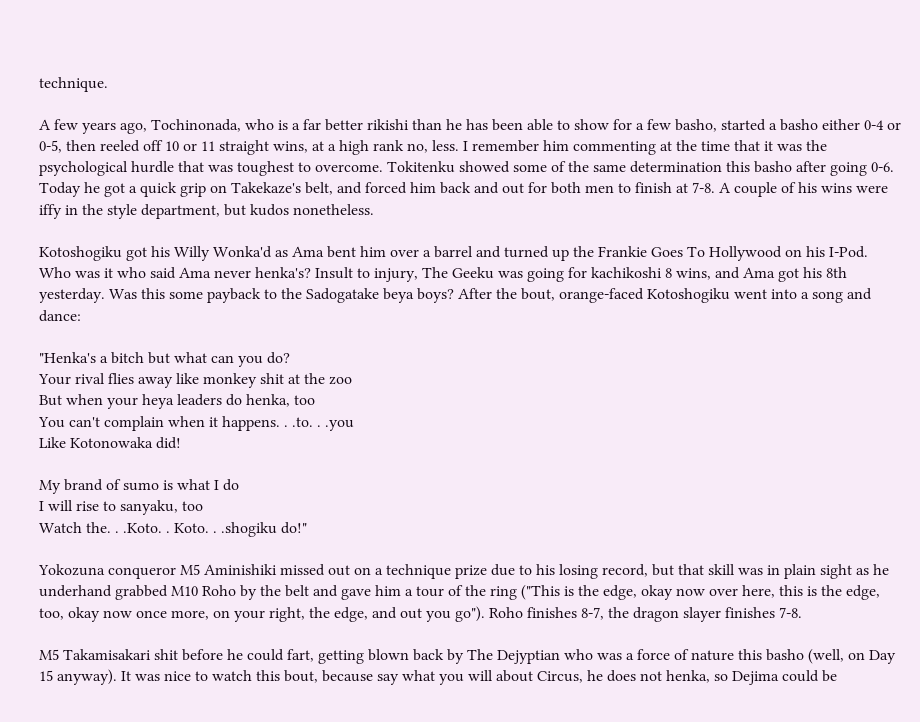technique.

A few years ago, Tochinonada, who is a far better rikishi than he has been able to show for a few basho, started a basho either 0-4 or 0-5, then reeled off 10 or 11 straight wins, at a high rank no, less. I remember him commenting at the time that it was the psychological hurdle that was toughest to overcome. Tokitenku showed some of the same determination this basho after going 0-6. Today he got a quick grip on Takekaze's belt, and forced him back and out for both men to finish at 7-8. A couple of his wins were iffy in the style department, but kudos nonetheless.

Kotoshogiku got his Willy Wonka'd as Ama bent him over a barrel and turned up the Frankie Goes To Hollywood on his I-Pod. Who was it who said Ama never henka's? Insult to injury, The Geeku was going for kachikoshi 8 wins, and Ama got his 8th yesterday. Was this some payback to the Sadogatake beya boys? After the bout, orange-faced Kotoshogiku went into a song and dance:

"Henka's a bitch but what can you do?
Your rival flies away like monkey shit at the zoo
But when your heya leaders do henka, too
You can't complain when it happens. . .to. . .you
Like Kotonowaka did!

My brand of sumo is what I do
I will rise to sanyaku, too
Watch the. . .Koto. . Koto. . .shogiku do!"

Yokozuna conqueror M5 Aminishiki missed out on a technique prize due to his losing record, but that skill was in plain sight as he underhand grabbed M10 Roho by the belt and gave him a tour of the ring ("This is the edge, okay now over here, this is the edge, too, okay now once more, on your right, the edge, and out you go"). Roho finishes 8-7, the dragon slayer finishes 7-8.

M5 Takamisakari shit before he could fart, getting blown back by The Dejyptian who was a force of nature this basho (well, on Day 15 anyway). It was nice to watch this bout, because say what you will about Circus, he does not henka, so Dejima could be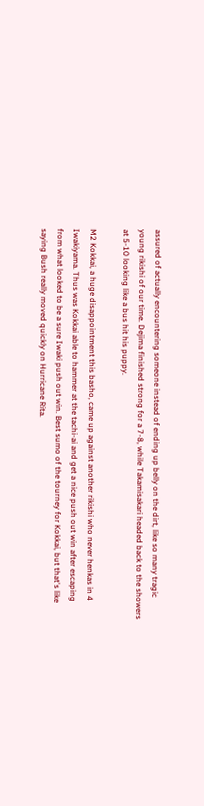assured of actually encountering someone instead of ending up belly on the dirt, like so many tragic young rikishi of our time. Dejima finished strong for a 7-8, while Takamisakari headed back to the showers at 5-10 looking like a bus hit his puppy.

M2 Kokkai, a huge disappointment this basho, came up against another rikishi who never henkas in 4 Iwakiyama. Thus was Kokkai able to hammer at the tachi-ai and get a nice push out win after escaping from what looked to be a sure Iwaki push out win. Best sumo of the tourney for Kokkai, but that's like saying Bush really moved quickly on Hurricane Rita.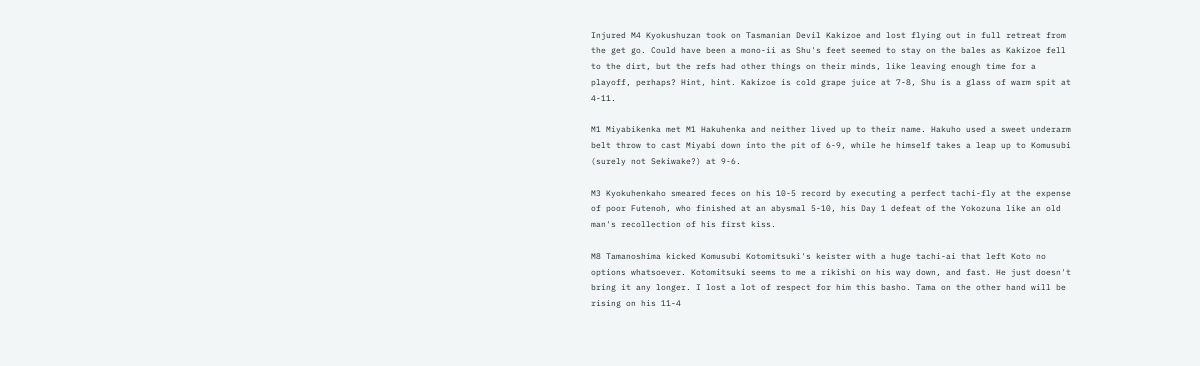Injured M4 Kyokushuzan took on Tasmanian Devil Kakizoe and lost flying out in full retreat from the get go. Could have been a mono-ii as Shu's feet seemed to stay on the bales as Kakizoe fell to the dirt, but the refs had other things on their minds, like leaving enough time for a playoff, perhaps? Hint, hint. Kakizoe is cold grape juice at 7-8, Shu is a glass of warm spit at 4-11.

M1 Miyabikenka met M1 Hakuhenka and neither lived up to their name. Hakuho used a sweet underarm belt throw to cast Miyabi down into the pit of 6-9, while he himself takes a leap up to Komusubi (surely not Sekiwake?) at 9-6.

M3 Kyokuhenkaho smeared feces on his 10-5 record by executing a perfect tachi-fly at the expense of poor Futenoh, who finished at an abysmal 5-10, his Day 1 defeat of the Yokozuna like an old man's recollection of his first kiss.

M8 Tamanoshima kicked Komusubi Kotomitsuki's keister with a huge tachi-ai that left Koto no options whatsoever. Kotomitsuki seems to me a rikishi on his way down, and fast. He just doesn't bring it any longer. I lost a lot of respect for him this basho. Tama on the other hand will be rising on his 11-4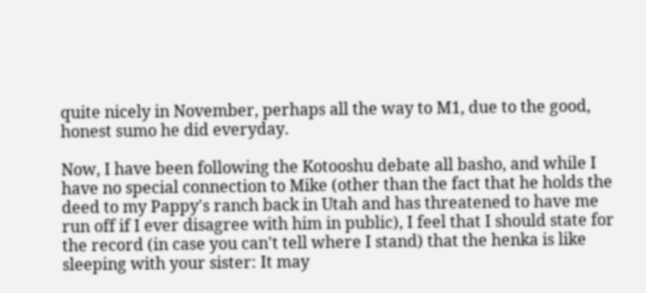quite nicely in November, perhaps all the way to M1, due to the good, honest sumo he did everyday.

Now, I have been following the Kotooshu debate all basho, and while I have no special connection to Mike (other than the fact that he holds the deed to my Pappy's ranch back in Utah and has threatened to have me run off if I ever disagree with him in public), I feel that I should state for the record (in case you can't tell where I stand) that the henka is like sleeping with your sister: It may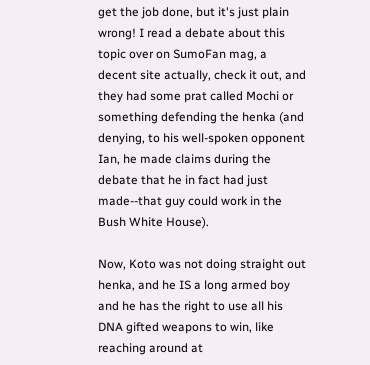get the job done, but it's just plain wrong! I read a debate about this topic over on SumoFan mag, a decent site actually, check it out, and they had some prat called Mochi or something defending the henka (and denying, to his well-spoken opponent Ian, he made claims during the debate that he in fact had just made--that guy could work in the Bush White House).

Now, Koto was not doing straight out henka, and he IS a long armed boy and he has the right to use all his DNA gifted weapons to win, like reaching around at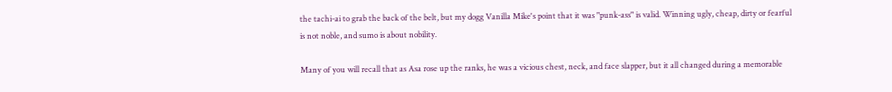the tachi-ai to grab the back of the belt, but my dogg Vanilla Mike's point that it was "punk-ass" is valid. Winning ugly, cheap, dirty or fearful is not noble, and sumo is about nobility.

Many of you will recall that as Asa rose up the ranks, he was a vicious chest, neck, and face slapper, but it all changed during a memorable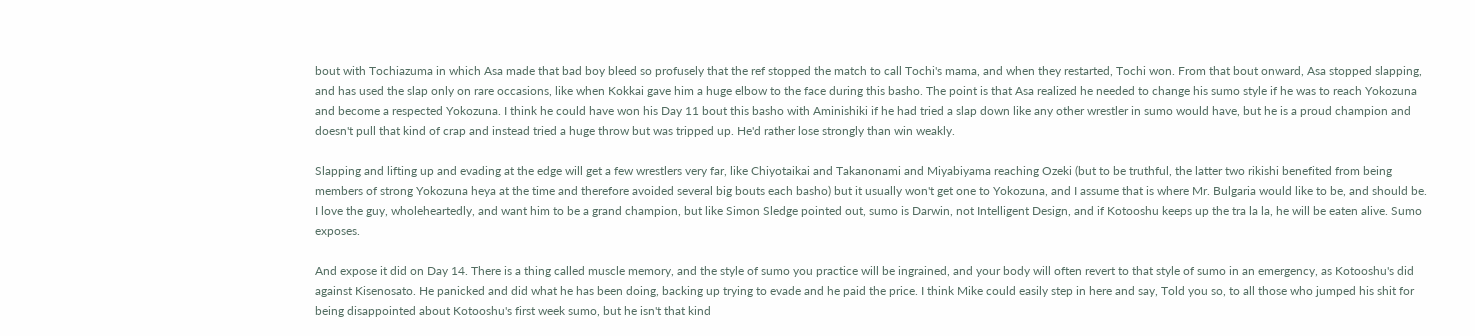bout with Tochiazuma in which Asa made that bad boy bleed so profusely that the ref stopped the match to call Tochi's mama, and when they restarted, Tochi won. From that bout onward, Asa stopped slapping, and has used the slap only on rare occasions, like when Kokkai gave him a huge elbow to the face during this basho. The point is that Asa realized he needed to change his sumo style if he was to reach Yokozuna and become a respected Yokozuna. I think he could have won his Day 11 bout this basho with Aminishiki if he had tried a slap down like any other wrestler in sumo would have, but he is a proud champion and doesn't pull that kind of crap and instead tried a huge throw but was tripped up. He'd rather lose strongly than win weakly.

Slapping and lifting up and evading at the edge will get a few wrestlers very far, like Chiyotaikai and Takanonami and Miyabiyama reaching Ozeki (but to be truthful, the latter two rikishi benefited from being members of strong Yokozuna heya at the time and therefore avoided several big bouts each basho) but it usually won't get one to Yokozuna, and I assume that is where Mr. Bulgaria would like to be, and should be. I love the guy, wholeheartedly, and want him to be a grand champion, but like Simon Sledge pointed out, sumo is Darwin, not Intelligent Design, and if Kotooshu keeps up the tra la la, he will be eaten alive. Sumo exposes.

And expose it did on Day 14. There is a thing called muscle memory, and the style of sumo you practice will be ingrained, and your body will often revert to that style of sumo in an emergency, as Kotooshu's did against Kisenosato. He panicked and did what he has been doing, backing up trying to evade and he paid the price. I think Mike could easily step in here and say, Told you so, to all those who jumped his shit for being disappointed about Kotooshu's first week sumo, but he isn't that kind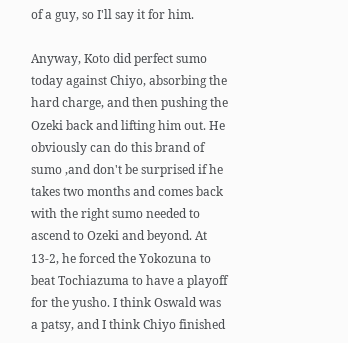of a guy, so I'll say it for him.

Anyway, Koto did perfect sumo today against Chiyo, absorbing the hard charge, and then pushing the Ozeki back and lifting him out. He obviously can do this brand of sumo ,and don't be surprised if he takes two months and comes back with the right sumo needed to ascend to Ozeki and beyond. At 13-2, he forced the Yokozuna to beat Tochiazuma to have a playoff for the yusho. I think Oswald was a patsy, and I think Chiyo finished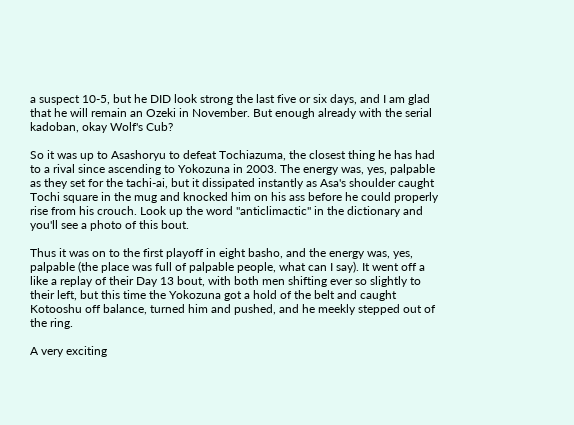a suspect 10-5, but he DID look strong the last five or six days, and I am glad that he will remain an Ozeki in November. But enough already with the serial kadoban, okay Wolf's Cub?

So it was up to Asashoryu to defeat Tochiazuma, the closest thing he has had to a rival since ascending to Yokozuna in 2003. The energy was, yes, palpable as they set for the tachi-ai, but it dissipated instantly as Asa's shoulder caught Tochi square in the mug and knocked him on his ass before he could properly rise from his crouch. Look up the word "anticlimactic" in the dictionary and you'll see a photo of this bout.

Thus it was on to the first playoff in eight basho, and the energy was, yes, palpable (the place was full of palpable people, what can I say). It went off a like a replay of their Day 13 bout, with both men shifting ever so slightly to their left, but this time the Yokozuna got a hold of the belt and caught Kotooshu off balance, turned him and pushed, and he meekly stepped out of the ring.

A very exciting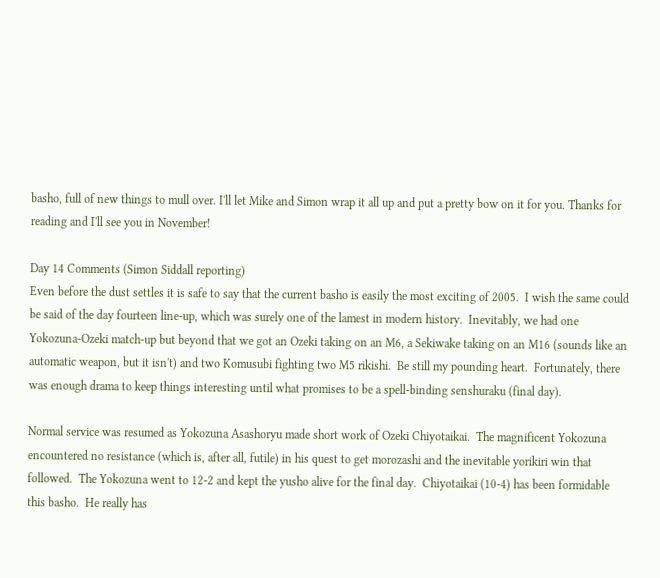basho, full of new things to mull over. I'll let Mike and Simon wrap it all up and put a pretty bow on it for you. Thanks for reading and I'll see you in November!

Day 14 Comments (Simon Siddall reporting)
Even before the dust settles it is safe to say that the current basho is easily the most exciting of 2005.  I wish the same could be said of the day fourteen line-up, which was surely one of the lamest in modern history.  Inevitably, we had one Yokozuna-Ozeki match-up but beyond that we got an Ozeki taking on an M6, a Sekiwake taking on an M16 (sounds like an automatic weapon, but it isn't) and two Komusubi fighting two M5 rikishi.  Be still my pounding heart.  Fortunately, there was enough drama to keep things interesting until what promises to be a spell-binding senshuraku (final day).

Normal service was resumed as Yokozuna Asashoryu made short work of Ozeki Chiyotaikai.  The magnificent Yokozuna encountered no resistance (which is, after all, futile) in his quest to get morozashi and the inevitable yorikiri win that followed.  The Yokozuna went to 12-2 and kept the yusho alive for the final day.  Chiyotaikai (10-4) has been formidable this basho.  He really has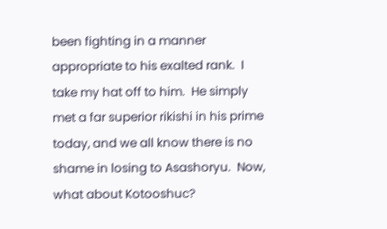been fighting in a manner appropriate to his exalted rank.  I take my hat off to him.  He simply met a far superior rikishi in his prime today, and we all know there is no shame in losing to Asashoryu.  Now, what about Kotooshuc?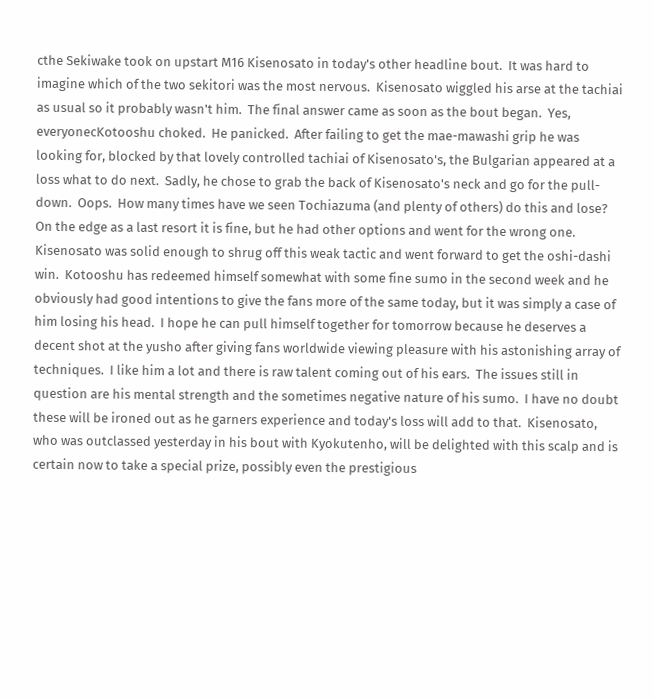cthe Sekiwake took on upstart M16 Kisenosato in today's other headline bout.  It was hard to imagine which of the two sekitori was the most nervous.  Kisenosato wiggled his arse at the tachiai as usual so it probably wasn't him.  The final answer came as soon as the bout began.  Yes, everyonecKotooshu choked.  He panicked.  After failing to get the mae-mawashi grip he was looking for, blocked by that lovely controlled tachiai of Kisenosato's, the Bulgarian appeared at a loss what to do next.  Sadly, he chose to grab the back of Kisenosato's neck and go for the pull-down.  Oops.  How many times have we seen Tochiazuma (and plenty of others) do this and lose?  On the edge as a last resort it is fine, but he had other options and went for the wrong one.  Kisenosato was solid enough to shrug off this weak tactic and went forward to get the oshi-dashi win.  Kotooshu has redeemed himself somewhat with some fine sumo in the second week and he obviously had good intentions to give the fans more of the same today, but it was simply a case of him losing his head.  I hope he can pull himself together for tomorrow because he deserves a decent shot at the yusho after giving fans worldwide viewing pleasure with his astonishing array of techniques.  I like him a lot and there is raw talent coming out of his ears.  The issues still in question are his mental strength and the sometimes negative nature of his sumo.  I have no doubt these will be ironed out as he garners experience and today's loss will add to that.  Kisenosato, who was outclassed yesterday in his bout with Kyokutenho, will be delighted with this scalp and is certain now to take a special prize, possibly even the prestigious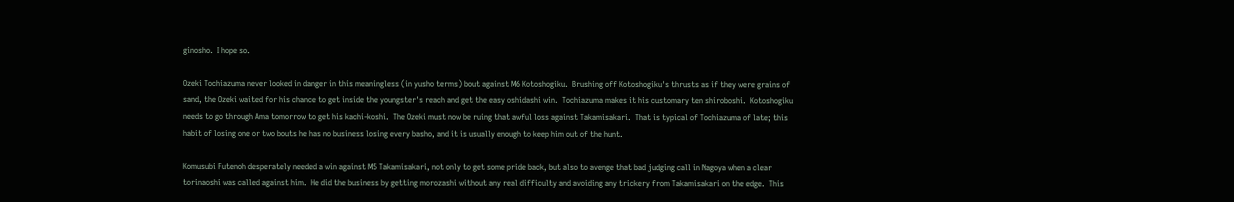ginosho.  I hope so.

Ozeki Tochiazuma never looked in danger in this meaningless (in yusho terms) bout against M6 Kotoshogiku.  Brushing off Kotoshogiku's thrusts as if they were grains of sand, the Ozeki waited for his chance to get inside the youngster's reach and get the easy oshidashi win.  Tochiazuma makes it his customary ten shiroboshi.  Kotoshogiku needs to go through Ama tomorrow to get his kachi-koshi.  The Ozeki must now be ruing that awful loss against Takamisakari.  That is typical of Tochiazuma of late; this habit of losing one or two bouts he has no business losing every basho, and it is usually enough to keep him out of the hunt.

Komusubi Futenoh desperately needed a win against M5 Takamisakari, not only to get some pride back, but also to avenge that bad judging call in Nagoya when a clear torinaoshi was called against him.  He did the business by getting morozashi without any real difficulty and avoiding any trickery from Takamisakari on the edge.  This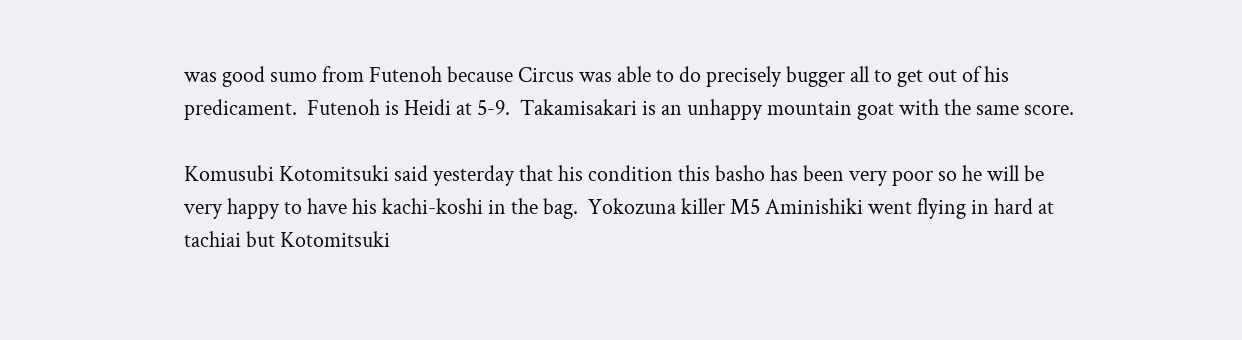was good sumo from Futenoh because Circus was able to do precisely bugger all to get out of his predicament.  Futenoh is Heidi at 5-9.  Takamisakari is an unhappy mountain goat with the same score.

Komusubi Kotomitsuki said yesterday that his condition this basho has been very poor so he will be very happy to have his kachi-koshi in the bag.  Yokozuna killer M5 Aminishiki went flying in hard at tachiai but Kotomitsuki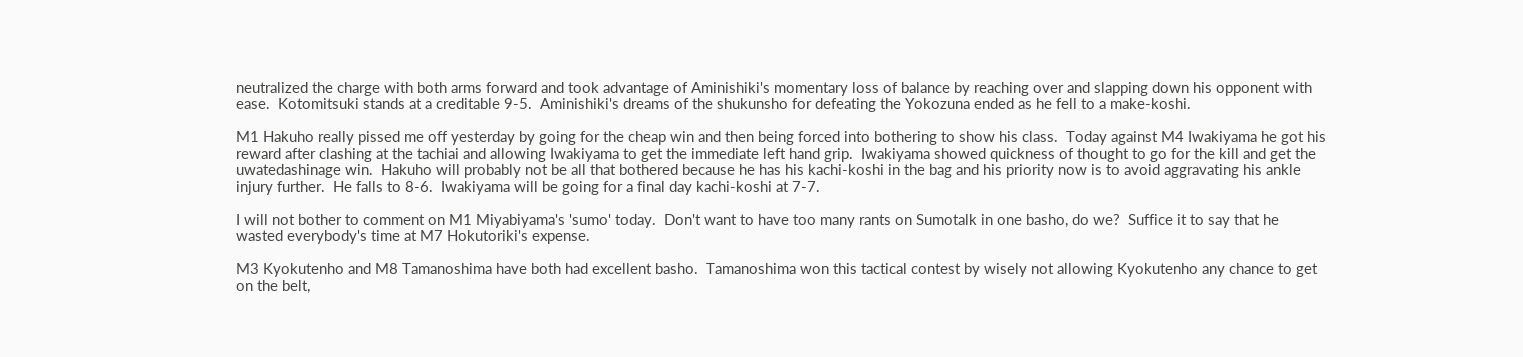neutralized the charge with both arms forward and took advantage of Aminishiki's momentary loss of balance by reaching over and slapping down his opponent with ease.  Kotomitsuki stands at a creditable 9-5.  Aminishiki's dreams of the shukunsho for defeating the Yokozuna ended as he fell to a make-koshi.

M1 Hakuho really pissed me off yesterday by going for the cheap win and then being forced into bothering to show his class.  Today against M4 Iwakiyama he got his reward after clashing at the tachiai and allowing Iwakiyama to get the immediate left hand grip.  Iwakiyama showed quickness of thought to go for the kill and get the uwatedashinage win.  Hakuho will probably not be all that bothered because he has his kachi-koshi in the bag and his priority now is to avoid aggravating his ankle injury further.  He falls to 8-6.  Iwakiyama will be going for a final day kachi-koshi at 7-7.

I will not bother to comment on M1 Miyabiyama's 'sumo' today.  Don't want to have too many rants on Sumotalk in one basho, do we?  Suffice it to say that he wasted everybody's time at M7 Hokutoriki's expense.

M3 Kyokutenho and M8 Tamanoshima have both had excellent basho.  Tamanoshima won this tactical contest by wisely not allowing Kyokutenho any chance to get on the belt,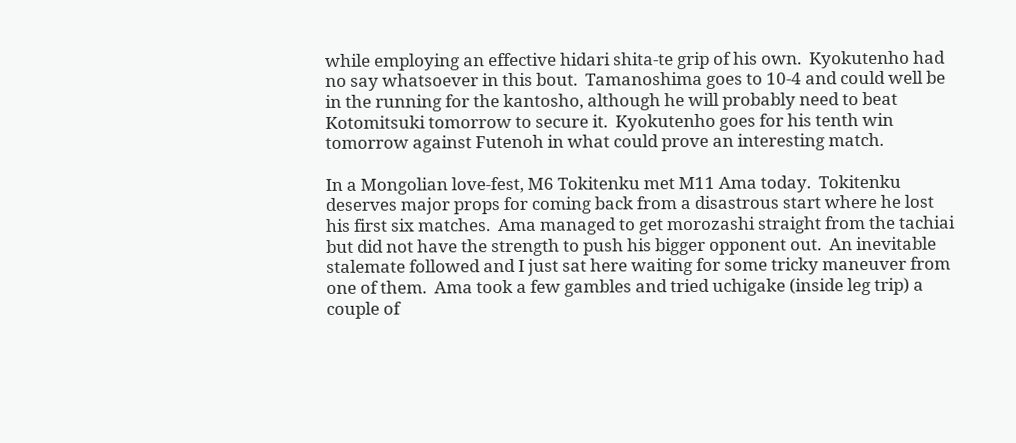while employing an effective hidari shita-te grip of his own.  Kyokutenho had no say whatsoever in this bout.  Tamanoshima goes to 10-4 and could well be in the running for the kantosho, although he will probably need to beat Kotomitsuki tomorrow to secure it.  Kyokutenho goes for his tenth win tomorrow against Futenoh in what could prove an interesting match.

In a Mongolian love-fest, M6 Tokitenku met M11 Ama today.  Tokitenku deserves major props for coming back from a disastrous start where he lost his first six matches.  Ama managed to get morozashi straight from the tachiai but did not have the strength to push his bigger opponent out.  An inevitable stalemate followed and I just sat here waiting for some tricky maneuver from one of them.  Ama took a few gambles and tried uchigake (inside leg trip) a couple of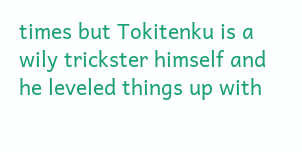times but Tokitenku is a wily trickster himself and he leveled things up with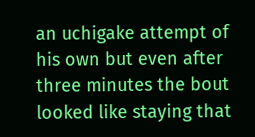an uchigake attempt of his own but even after three minutes the bout looked like staying that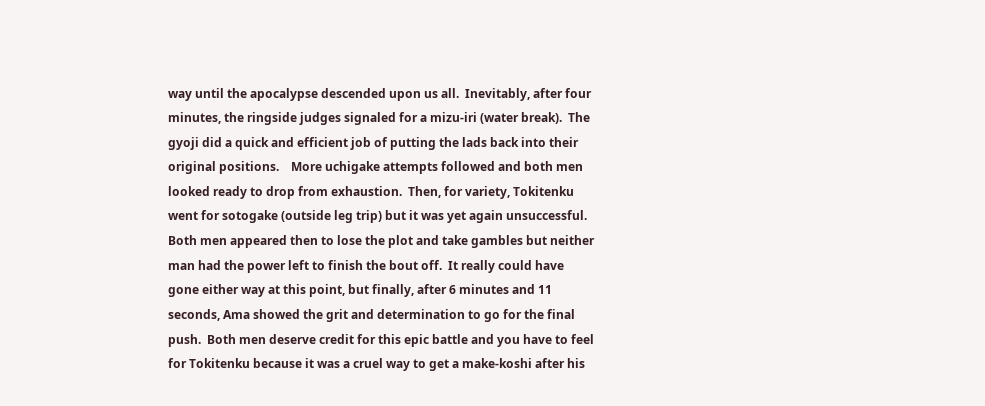way until the apocalypse descended upon us all.  Inevitably, after four minutes, the ringside judges signaled for a mizu-iri (water break).  The gyoji did a quick and efficient job of putting the lads back into their original positions.    More uchigake attempts followed and both men looked ready to drop from exhaustion.  Then, for variety, Tokitenku went for sotogake (outside leg trip) but it was yet again unsuccessful.  Both men appeared then to lose the plot and take gambles but neither man had the power left to finish the bout off.  It really could have gone either way at this point, but finally, after 6 minutes and 11 seconds, Ama showed the grit and determination to go for the final push.  Both men deserve credit for this epic battle and you have to feel for Tokitenku because it was a cruel way to get a make-koshi after his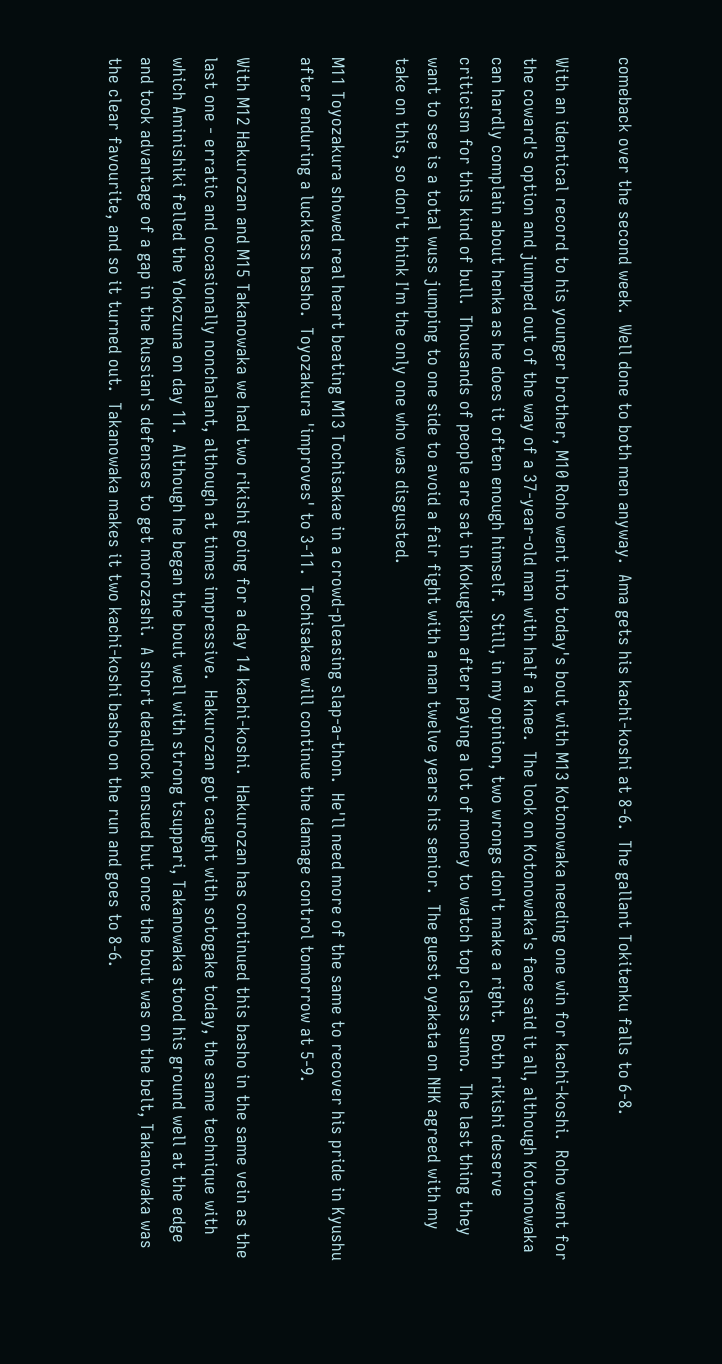comeback over the second week.  Well done to both men anyway.  Ama gets his kachi-koshi at 8-6.  The gallant Tokitenku falls to 6-8.

With an identical record to his younger brother, M10 Roho went into today's bout with M13 Kotonowaka needing one win for kachi-koshi.  Roho went for the coward's option and jumped out of the way of a 37-year-old man with half a knee.  The look on Kotonowaka's face said it all, although Kotonowaka can hardly complain about henka as he does it often enough himself.  Still, in my opinion, two wrongs don't make a right.  Both rikishi deserve criticism for this kind of bull.  Thousands of people are sat in Kokugikan after paying a lot of money to watch top class sumo.  The last thing they want to see is a total wuss jumping to one side to avoid a fair fight with a man twelve years his senior.  The guest oyakata on NHK agreed with my take on this, so don't think I'm the only one who was disgusted.

M11 Toyozakura showed real heart beating M13 Tochisakae in a crowd-pleasing slap-a-thon.  He'll need more of the same to recover his pride in Kyushu after enduring a luckless basho.  Toyozakura 'improves' to 3-11.  Tochisakae will continue the damage control tomorrow at 5-9.

With M12 Hakurozan and M15 Takanowaka we had two rikishi going for a day 14 kachi-koshi.  Hakurozan has continued this basho in the same vein as the last one - erratic and occasionally nonchalant, although at times impressive.  Hakurozan got caught with sotogake today, the same technique with which Aminishiki felled the Yokozuna on day 11.  Although he began the bout well with strong tsuppari, Takanowaka stood his ground well at the edge and took advantage of a gap in the Russian's defenses to get morozashi.  A short deadlock ensued but once the bout was on the belt, Takanowaka was the clear favourite, and so it turned out.  Takanowaka makes it two kachi-koshi basho on the run and goes to 8-6.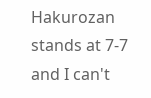Hakurozan stands at 7-7 and I can't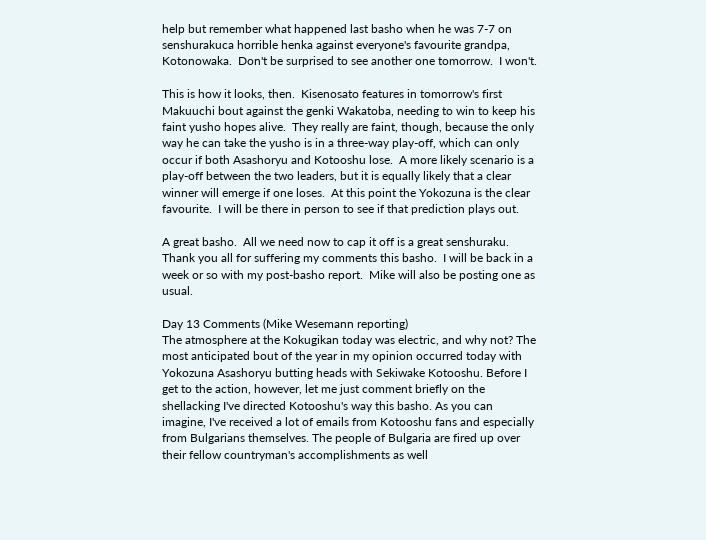help but remember what happened last basho when he was 7-7 on senshurakuca horrible henka against everyone's favourite grandpa, Kotonowaka.  Don't be surprised to see another one tomorrow.  I won't.

This is how it looks, then.  Kisenosato features in tomorrow's first Makuuchi bout against the genki Wakatoba, needing to win to keep his faint yusho hopes alive.  They really are faint, though, because the only way he can take the yusho is in a three-way play-off, which can only occur if both Asashoryu and Kotooshu lose.  A more likely scenario is a play-off between the two leaders, but it is equally likely that a clear winner will emerge if one loses.  At this point the Yokozuna is the clear favourite.  I will be there in person to see if that prediction plays out.

A great basho.  All we need now to cap it off is a great senshuraku.  Thank you all for suffering my comments this basho.  I will be back in a week or so with my post-basho report.  Mike will also be posting one as usual.

Day 13 Comments (Mike Wesemann reporting)
The atmosphere at the Kokugikan today was electric, and why not? The most anticipated bout of the year in my opinion occurred today with Yokozuna Asashoryu butting heads with Sekiwake Kotooshu. Before I get to the action, however, let me just comment briefly on the shellacking I've directed Kotooshu's way this basho. As you can imagine, I've received a lot of emails from Kotooshu fans and especially from Bulgarians themselves. The people of Bulgaria are fired up over their fellow countryman's accomplishments as well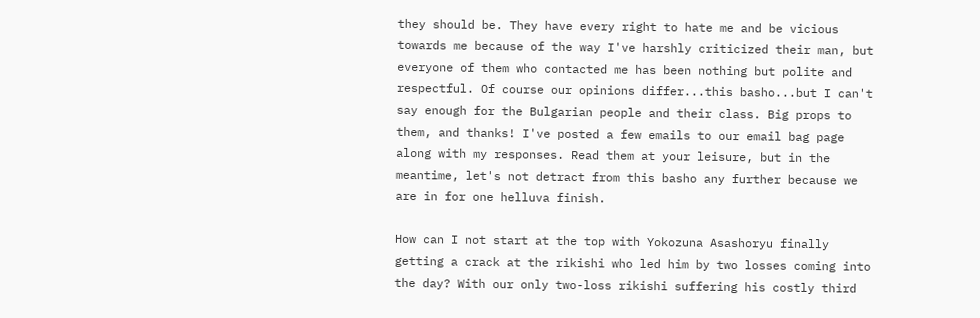they should be. They have every right to hate me and be vicious towards me because of the way I've harshly criticized their man, but everyone of them who contacted me has been nothing but polite and respectful. Of course our opinions differ...this basho...but I can't say enough for the Bulgarian people and their class. Big props to them, and thanks! I've posted a few emails to our email bag page along with my responses. Read them at your leisure, but in the meantime, let's not detract from this basho any further because we are in for one helluva finish.

How can I not start at the top with Yokozuna Asashoryu finally getting a crack at the rikishi who led him by two losses coming into the day? With our only two-loss rikishi suffering his costly third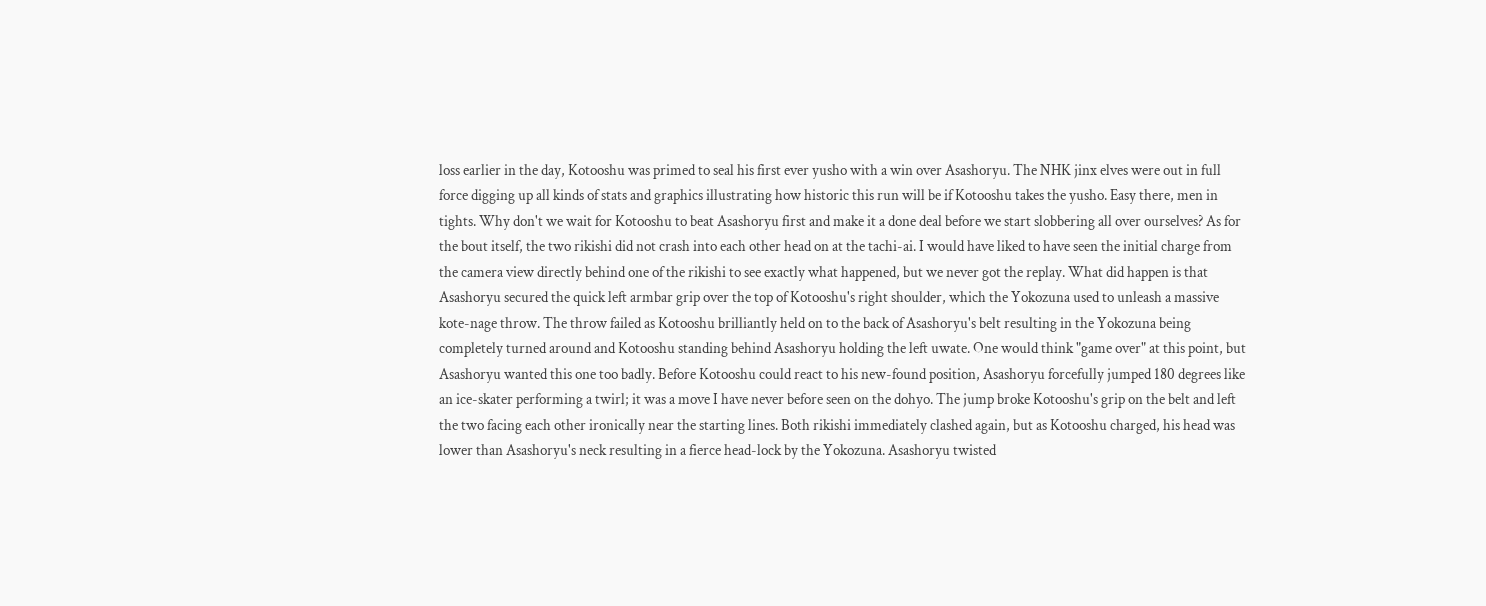loss earlier in the day, Kotooshu was primed to seal his first ever yusho with a win over Asashoryu. The NHK jinx elves were out in full force digging up all kinds of stats and graphics illustrating how historic this run will be if Kotooshu takes the yusho. Easy there, men in tights. Why don't we wait for Kotooshu to beat Asashoryu first and make it a done deal before we start slobbering all over ourselves? As for the bout itself, the two rikishi did not crash into each other head on at the tachi-ai. I would have liked to have seen the initial charge from the camera view directly behind one of the rikishi to see exactly what happened, but we never got the replay. What did happen is that Asashoryu secured the quick left armbar grip over the top of Kotooshu's right shoulder, which the Yokozuna used to unleash a massive kote-nage throw. The throw failed as Kotooshu brilliantly held on to the back of Asashoryu's belt resulting in the Yokozuna being completely turned around and Kotooshu standing behind Asashoryu holding the left uwate. One would think "game over" at this point, but Asashoryu wanted this one too badly. Before Kotooshu could react to his new-found position, Asashoryu forcefully jumped 180 degrees like an ice-skater performing a twirl; it was a move I have never before seen on the dohyo. The jump broke Kotooshu's grip on the belt and left the two facing each other ironically near the starting lines. Both rikishi immediately clashed again, but as Kotooshu charged, his head was lower than Asashoryu's neck resulting in a fierce head-lock by the Yokozuna. Asashoryu twisted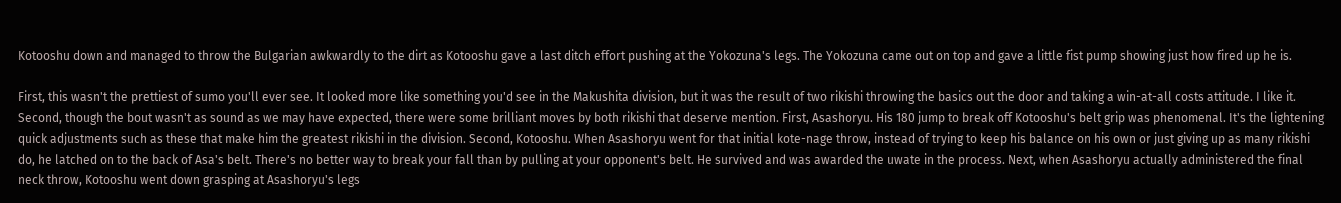Kotooshu down and managed to throw the Bulgarian awkwardly to the dirt as Kotooshu gave a last ditch effort pushing at the Yokozuna's legs. The Yokozuna came out on top and gave a little fist pump showing just how fired up he is.

First, this wasn't the prettiest of sumo you'll ever see. It looked more like something you'd see in the Makushita division, but it was the result of two rikishi throwing the basics out the door and taking a win-at-all costs attitude. I like it. Second, though the bout wasn't as sound as we may have expected, there were some brilliant moves by both rikishi that deserve mention. First, Asashoryu. His 180 jump to break off Kotooshu's belt grip was phenomenal. It's the lightening quick adjustments such as these that make him the greatest rikishi in the division. Second, Kotooshu. When Asashoryu went for that initial kote-nage throw, instead of trying to keep his balance on his own or just giving up as many rikishi do, he latched on to the back of Asa's belt. There's no better way to break your fall than by pulling at your opponent's belt. He survived and was awarded the uwate in the process. Next, when Asashoryu actually administered the final neck throw, Kotooshu went down grasping at Asashoryu's legs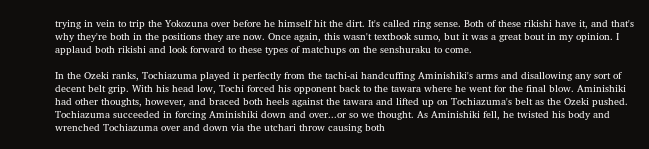trying in vein to trip the Yokozuna over before he himself hit the dirt. It's called ring sense. Both of these rikishi have it, and that's why they're both in the positions they are now. Once again, this wasn't textbook sumo, but it was a great bout in my opinion. I applaud both rikishi and look forward to these types of matchups on the senshuraku to come.

In the Ozeki ranks, Tochiazuma played it perfectly from the tachi-ai handcuffing Aminishiki's arms and disallowing any sort of decent belt grip. With his head low, Tochi forced his opponent back to the tawara where he went for the final blow. Aminishiki had other thoughts, however, and braced both heels against the tawara and lifted up on Tochiazuma's belt as the Ozeki pushed. Tochiazuma succeeded in forcing Aminishiki down and over...or so we thought. As Aminishiki fell, he twisted his body and wrenched Tochiazuma over and down via the utchari throw causing both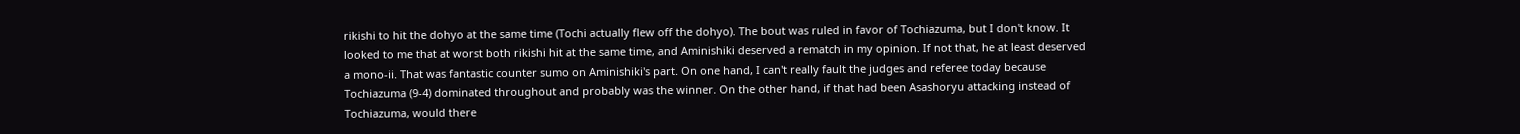rikishi to hit the dohyo at the same time (Tochi actually flew off the dohyo). The bout was ruled in favor of Tochiazuma, but I don't know. It looked to me that at worst both rikishi hit at the same time, and Aminishiki deserved a rematch in my opinion. If not that, he at least deserved a mono-ii. That was fantastic counter sumo on Aminishiki's part. On one hand, I can't really fault the judges and referee today because Tochiazuma (9-4) dominated throughout and probably was the winner. On the other hand, if that had been Asashoryu attacking instead of Tochiazuma, would there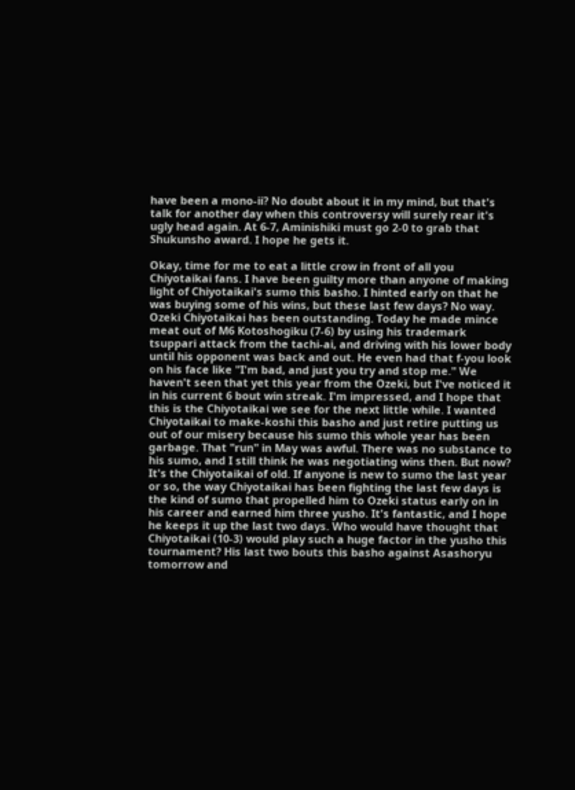have been a mono-ii? No doubt about it in my mind, but that's talk for another day when this controversy will surely rear it's ugly head again. At 6-7, Aminishiki must go 2-0 to grab that Shukunsho award. I hope he gets it.

Okay, time for me to eat a little crow in front of all you Chiyotaikai fans. I have been guilty more than anyone of making light of Chiyotaikai's sumo this basho. I hinted early on that he was buying some of his wins, but these last few days? No way. Ozeki Chiyotaikai has been outstanding. Today he made mince meat out of M6 Kotoshogiku (7-6) by using his trademark tsuppari attack from the tachi-ai, and driving with his lower body until his opponent was back and out. He even had that f-you look on his face like "I'm bad, and just you try and stop me." We haven't seen that yet this year from the Ozeki, but I've noticed it in his current 6 bout win streak. I'm impressed, and I hope that this is the Chiyotaikai we see for the next little while. I wanted Chiyotaikai to make-koshi this basho and just retire putting us out of our misery because his sumo this whole year has been garbage. That "run" in May was awful. There was no substance to his sumo, and I still think he was negotiating wins then. But now? It's the Chiyotaikai of old. If anyone is new to sumo the last year or so, the way Chiyotaikai has been fighting the last few days is the kind of sumo that propelled him to Ozeki status early on in his career and earned him three yusho. It's fantastic, and I hope he keeps it up the last two days. Who would have thought that Chiyotaikai (10-3) would play such a huge factor in the yusho this tournament? His last two bouts this basho against Asashoryu tomorrow and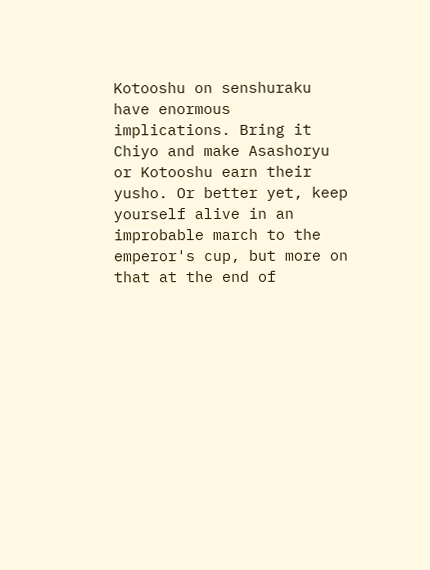Kotooshu on senshuraku have enormous implications. Bring it Chiyo and make Asashoryu or Kotooshu earn their yusho. Or better yet, keep yourself alive in an improbable march to the emperor's cup, but more on that at the end of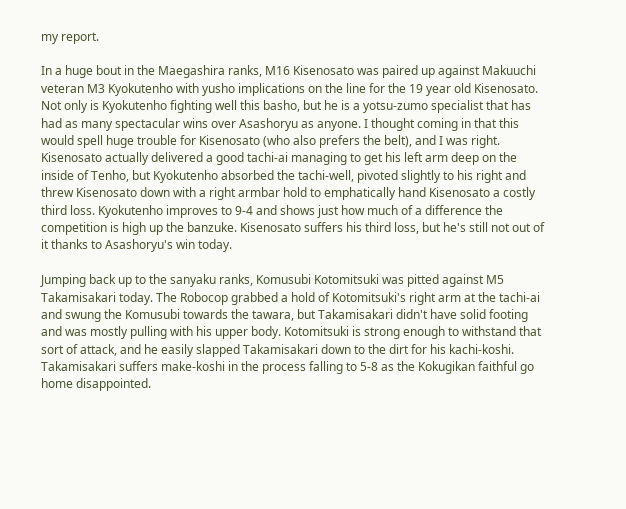my report.

In a huge bout in the Maegashira ranks, M16 Kisenosato was paired up against Makuuchi veteran M3 Kyokutenho with yusho implications on the line for the 19 year old Kisenosato. Not only is Kyokutenho fighting well this basho, but he is a yotsu-zumo specialist that has had as many spectacular wins over Asashoryu as anyone. I thought coming in that this would spell huge trouble for Kisenosato (who also prefers the belt), and I was right. Kisenosato actually delivered a good tachi-ai managing to get his left arm deep on the inside of Tenho, but Kyokutenho absorbed the tachi-well, pivoted slightly to his right and threw Kisenosato down with a right armbar hold to emphatically hand Kisenosato a costly third loss. Kyokutenho improves to 9-4 and shows just how much of a difference the competition is high up the banzuke. Kisenosato suffers his third loss, but he's still not out of it thanks to Asashoryu's win today.

Jumping back up to the sanyaku ranks, Komusubi Kotomitsuki was pitted against M5 Takamisakari today. The Robocop grabbed a hold of Kotomitsuki's right arm at the tachi-ai and swung the Komusubi towards the tawara, but Takamisakari didn't have solid footing and was mostly pulling with his upper body. Kotomitsuki is strong enough to withstand that sort of attack, and he easily slapped Takamisakari down to the dirt for his kachi-koshi. Takamisakari suffers make-koshi in the process falling to 5-8 as the Kokugikan faithful go home disappointed.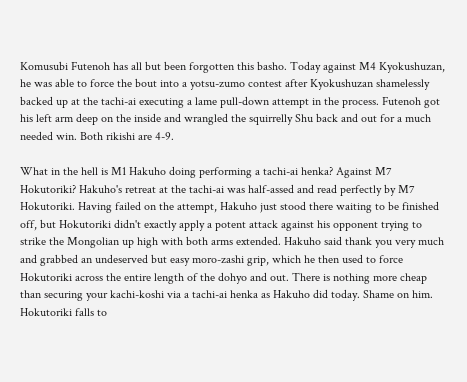Komusubi Futenoh has all but been forgotten this basho. Today against M4 Kyokushuzan, he was able to force the bout into a yotsu-zumo contest after Kyokushuzan shamelessly backed up at the tachi-ai executing a lame pull-down attempt in the process. Futenoh got his left arm deep on the inside and wrangled the squirrelly Shu back and out for a much needed win. Both rikishi are 4-9.

What in the hell is M1 Hakuho doing performing a tachi-ai henka? Against M7 Hokutoriki? Hakuho's retreat at the tachi-ai was half-assed and read perfectly by M7 Hokutoriki. Having failed on the attempt, Hakuho just stood there waiting to be finished off, but Hokutoriki didn't exactly apply a potent attack against his opponent trying to strike the Mongolian up high with both arms extended. Hakuho said thank you very much and grabbed an undeserved but easy moro-zashi grip, which he then used to force Hokutoriki across the entire length of the dohyo and out. There is nothing more cheap than securing your kachi-koshi via a tachi-ai henka as Hakuho did today. Shame on him. Hokutoriki falls to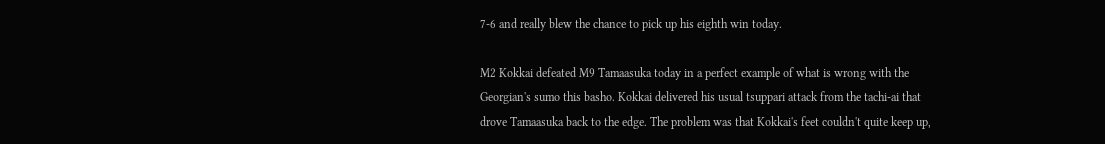7-6 and really blew the chance to pick up his eighth win today.

M2 Kokkai defeated M9 Tamaasuka today in a perfect example of what is wrong with the Georgian's sumo this basho. Kokkai delivered his usual tsuppari attack from the tachi-ai that drove Tamaasuka back to the edge. The problem was that Kokkai's feet couldn't quite keep up,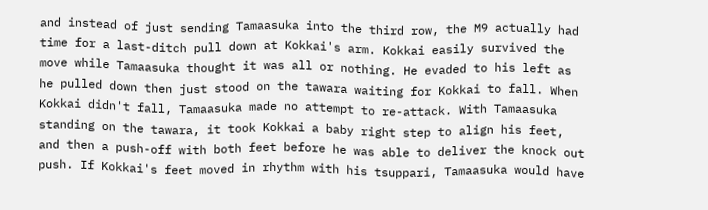and instead of just sending Tamaasuka into the third row, the M9 actually had time for a last-ditch pull down at Kokkai's arm. Kokkai easily survived the move while Tamaasuka thought it was all or nothing. He evaded to his left as he pulled down then just stood on the tawara waiting for Kokkai to fall. When Kokkai didn't fall, Tamaasuka made no attempt to re-attack. With Tamaasuka standing on the tawara, it took Kokkai a baby right step to align his feet, and then a push-off with both feet before he was able to deliver the knock out push. If Kokkai's feet moved in rhythm with his tsuppari, Tamaasuka would have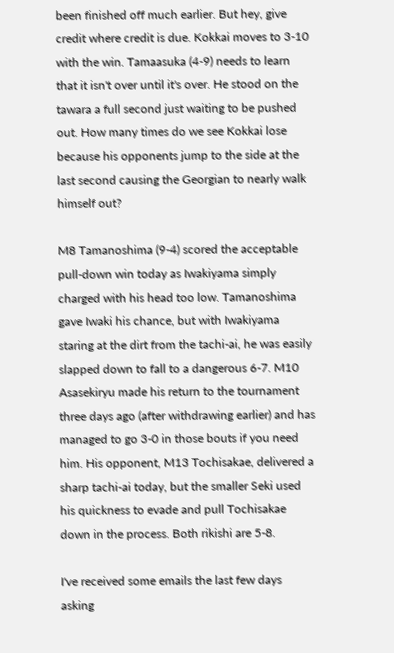been finished off much earlier. But hey, give credit where credit is due. Kokkai moves to 3-10 with the win. Tamaasuka (4-9) needs to learn that it isn't over until it's over. He stood on the tawara a full second just waiting to be pushed out. How many times do we see Kokkai lose because his opponents jump to the side at the last second causing the Georgian to nearly walk himself out?

M8 Tamanoshima (9-4) scored the acceptable pull-down win today as Iwakiyama simply charged with his head too low. Tamanoshima gave Iwaki his chance, but with Iwakiyama staring at the dirt from the tachi-ai, he was easily slapped down to fall to a dangerous 6-7. M10 Asasekiryu made his return to the tournament three days ago (after withdrawing earlier) and has managed to go 3-0 in those bouts if you need him. His opponent, M13 Tochisakae, delivered a sharp tachi-ai today, but the smaller Seki used his quickness to evade and pull Tochisakae down in the process. Both rikishi are 5-8.

I've received some emails the last few days asking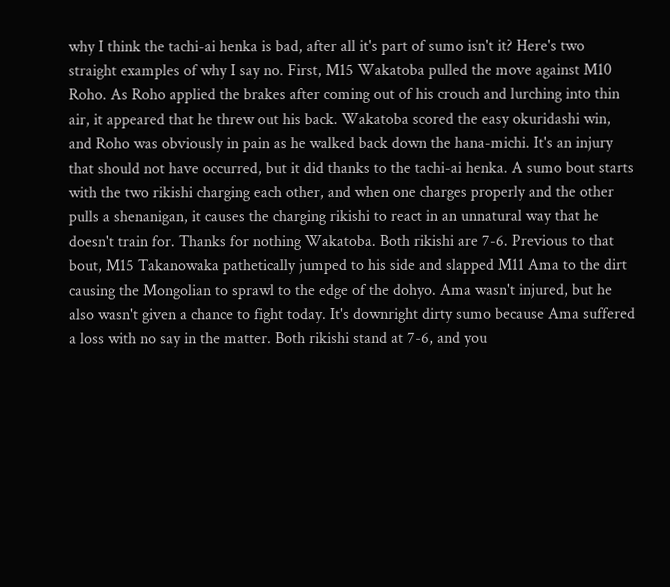why I think the tachi-ai henka is bad, after all it's part of sumo isn't it? Here's two straight examples of why I say no. First, M15 Wakatoba pulled the move against M10 Roho. As Roho applied the brakes after coming out of his crouch and lurching into thin air, it appeared that he threw out his back. Wakatoba scored the easy okuridashi win, and Roho was obviously in pain as he walked back down the hana-michi. It's an injury that should not have occurred, but it did thanks to the tachi-ai henka. A sumo bout starts with the two rikishi charging each other, and when one charges properly and the other pulls a shenanigan, it causes the charging rikishi to react in an unnatural way that he doesn't train for. Thanks for nothing Wakatoba. Both rikishi are 7-6. Previous to that bout, M15 Takanowaka pathetically jumped to his side and slapped M11 Ama to the dirt causing the Mongolian to sprawl to the edge of the dohyo. Ama wasn't injured, but he also wasn't given a chance to fight today. It's downright dirty sumo because Ama suffered a loss with no say in the matter. Both rikishi stand at 7-6, and you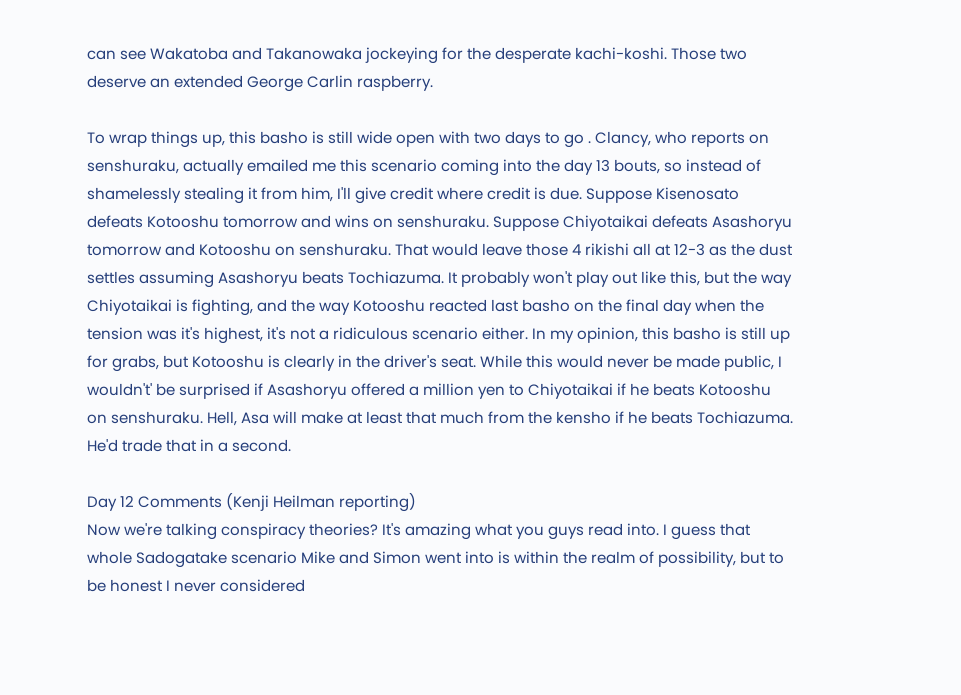can see Wakatoba and Takanowaka jockeying for the desperate kachi-koshi. Those two deserve an extended George Carlin raspberry.

To wrap things up, this basho is still wide open with two days to go . Clancy, who reports on senshuraku, actually emailed me this scenario coming into the day 13 bouts, so instead of shamelessly stealing it from him, I'll give credit where credit is due. Suppose Kisenosato defeats Kotooshu tomorrow and wins on senshuraku. Suppose Chiyotaikai defeats Asashoryu tomorrow and Kotooshu on senshuraku. That would leave those 4 rikishi all at 12-3 as the dust settles assuming Asashoryu beats Tochiazuma. It probably won't play out like this, but the way Chiyotaikai is fighting, and the way Kotooshu reacted last basho on the final day when the tension was it's highest, it's not a ridiculous scenario either. In my opinion, this basho is still up for grabs, but Kotooshu is clearly in the driver's seat. While this would never be made public, I wouldn't' be surprised if Asashoryu offered a million yen to Chiyotaikai if he beats Kotooshu on senshuraku. Hell, Asa will make at least that much from the kensho if he beats Tochiazuma. He'd trade that in a second.

Day 12 Comments (Kenji Heilman reporting)
Now we're talking conspiracy theories? It's amazing what you guys read into. I guess that whole Sadogatake scenario Mike and Simon went into is within the realm of possibility, but to be honest I never considered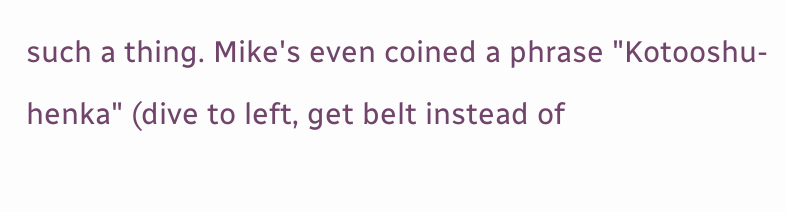such a thing. Mike's even coined a phrase "Kotooshu-henka" (dive to left, get belt instead of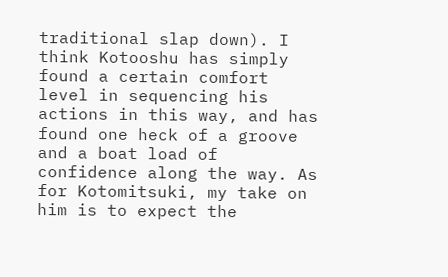traditional slap down). I think Kotooshu has simply found a certain comfort level in sequencing his actions in this way, and has found one heck of a groove and a boat load of confidence along the way. As for Kotomitsuki, my take on him is to expect the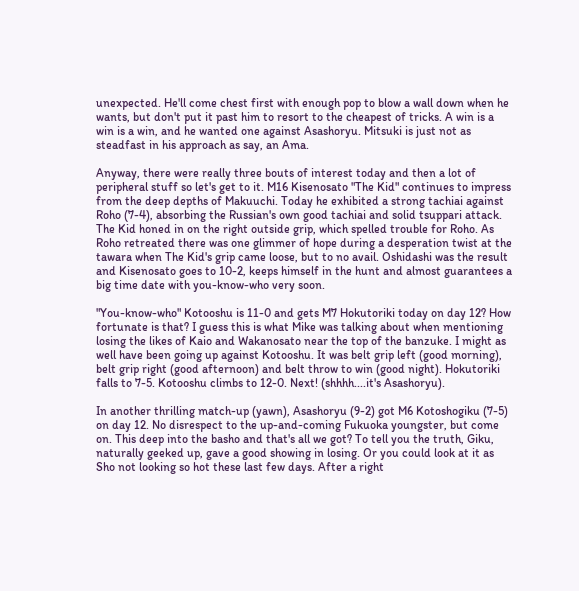unexpected. He'll come chest first with enough pop to blow a wall down when he wants, but don't put it past him to resort to the cheapest of tricks. A win is a win is a win, and he wanted one against Asashoryu. Mitsuki is just not as steadfast in his approach as say, an Ama.

Anyway, there were really three bouts of interest today and then a lot of peripheral stuff so let's get to it. M16 Kisenosato "The Kid" continues to impress from the deep depths of Makuuchi. Today he exhibited a strong tachiai against Roho (7-4), absorbing the Russian's own good tachiai and solid tsuppari attack. The Kid honed in on the right outside grip, which spelled trouble for Roho. As Roho retreated there was one glimmer of hope during a desperation twist at the tawara when The Kid's grip came loose, but to no avail. Oshidashi was the result and Kisenosato goes to 10-2, keeps himself in the hunt and almost guarantees a big time date with you-know-who very soon.

"You-know-who" Kotooshu is 11-0 and gets M7 Hokutoriki today on day 12? How fortunate is that? I guess this is what Mike was talking about when mentioning losing the likes of Kaio and Wakanosato near the top of the banzuke. I might as well have been going up against Kotooshu. It was belt grip left (good morning), belt grip right (good afternoon) and belt throw to win (good night). Hokutoriki falls to 7-5. Kotooshu climbs to 12-0. Next! (shhhh....it's Asashoryu).

In another thrilling match-up (yawn), Asashoryu (9-2) got M6 Kotoshogiku (7-5) on day 12. No disrespect to the up-and-coming Fukuoka youngster, but come on. This deep into the basho and that's all we got? To tell you the truth, Giku, naturally geeked up, gave a good showing in losing. Or you could look at it as Sho not looking so hot these last few days. After a right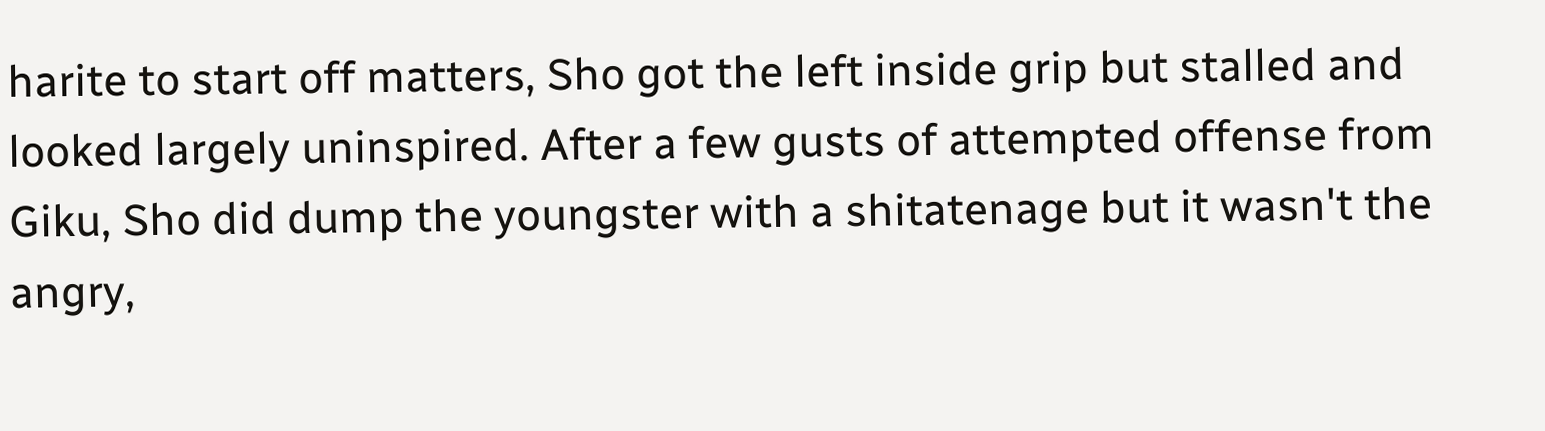harite to start off matters, Sho got the left inside grip but stalled and looked largely uninspired. After a few gusts of attempted offense from Giku, Sho did dump the youngster with a shitatenage but it wasn't the angry,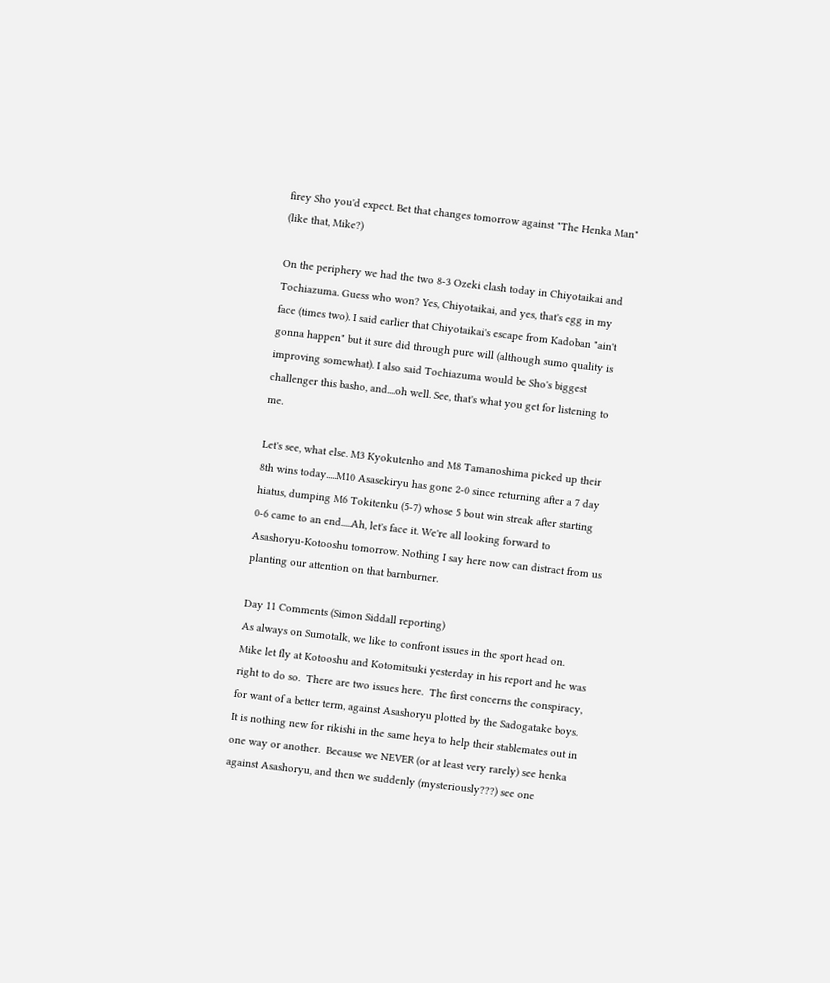firey Sho you'd expect. Bet that changes tomorrow against "The Henka Man" (like that, Mike?)

On the periphery we had the two 8-3 Ozeki clash today in Chiyotaikai and Tochiazuma. Guess who won? Yes, Chiyotaikai, and yes, that's egg in my face (times two). I said earlier that Chiyotaikai's escape from Kadoban "ain't gonna happen" but it sure did through pure will (although sumo quality is improving somewhat). I also said Tochiazuma would be Sho's biggest challenger this basho, and....oh well. See, that's what you get for listening to me.

Let's see, what else. M3 Kyokutenho and M8 Tamanoshima picked up their 8th wins today.....M10 Asasekiryu has gone 2-0 since returning after a 7 day hiatus, dumping M6 Tokitenku (5-7) whose 5 bout win streak after starting 0-6 came to an end.....Ah, let's face it. We're all looking forward to Asashoryu-Kotooshu tomorrow. Nothing I say here now can distract from us planting our attention on that barnburner.

Day 11 Comments (Simon Siddall reporting)
As always on Sumotalk, we like to confront issues in the sport head on.  Mike let fly at Kotooshu and Kotomitsuki yesterday in his report and he was right to do so.  There are two issues here.  The first concerns the conspiracy, for want of a better term, against Asashoryu plotted by the Sadogatake boys.  It is nothing new for rikishi in the same heya to help their stablemates out in one way or another.  Because we NEVER (or at least very rarely) see henka against Asashoryu, and then we suddenly (mysteriously???) see one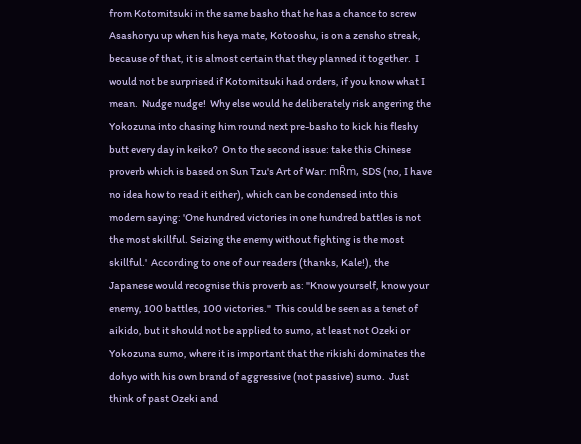from Kotomitsuki in the same basho that he has a chance to screw Asashoryu up when his heya mate, Kotooshu, is on a zensho streak, because of that, it is almost certain that they planned it together.  I would not be surprised if Kotomitsuki had orders, if you know what I mean.  Nudge nudge!  Why else would he deliberately risk angering the Yokozuna into chasing him round next pre-basho to kick his fleshy butt every day in keiko?  On to the second issue: take this Chinese proverb which is based on Sun Tzu's Art of War: mȒm, SDS (no, I have no idea how to read it either), which can be condensed into this modern saying: 'One hundred victories in one hundred battles is not the most skillful. Seizing the enemy without fighting is the most skillful.'  According to one of our readers (thanks, Kale!), the Japanese would recognise this proverb as: "Know yourself, know your enemy, 100 battles, 100 victories."  This could be seen as a tenet of aikido, but it should not be applied to sumo, at least not Ozeki or Yokozuna sumo, where it is important that the rikishi dominates the dohyo with his own brand of aggressive (not passive) sumo.  Just think of past Ozeki and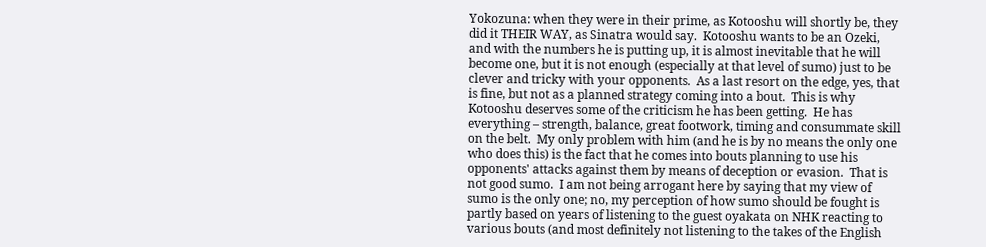Yokozuna: when they were in their prime, as Kotooshu will shortly be, they did it THEIR WAY, as Sinatra would say.  Kotooshu wants to be an Ozeki, and with the numbers he is putting up, it is almost inevitable that he will become one, but it is not enough (especially at that level of sumo) just to be clever and tricky with your opponents.  As a last resort on the edge, yes, that is fine, but not as a planned strategy coming into a bout.  This is why Kotooshu deserves some of the criticism he has been getting.  He has everything – strength, balance, great footwork, timing and consummate skill on the belt.  My only problem with him (and he is by no means the only one who does this) is the fact that he comes into bouts planning to use his opponents' attacks against them by means of deception or evasion.  That is not good sumo.  I am not being arrogant here by saying that my view of sumo is the only one; no, my perception of how sumo should be fought is partly based on years of listening to the guest oyakata on NHK reacting to various bouts (and most definitely not listening to the takes of the English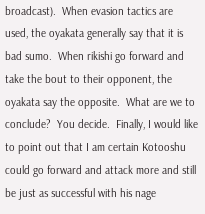broadcast).  When evasion tactics are used, the oyakata generally say that it is bad sumo.  When rikishi go forward and take the bout to their opponent, the oyakata say the opposite.  What are we to conclude?  You decide.  Finally, I would like to point out that I am certain Kotooshu could go forward and attack more and still be just as successful with his nage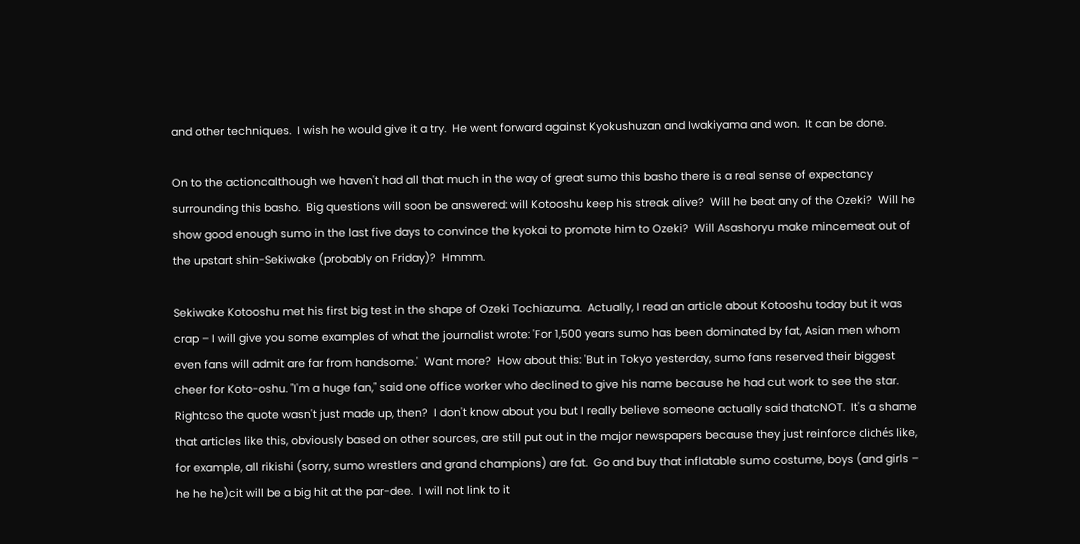and other techniques.  I wish he would give it a try.  He went forward against Kyokushuzan and Iwakiyama and won.  It can be done.

On to the actioncalthough we haven't had all that much in the way of great sumo this basho there is a real sense of expectancy surrounding this basho.  Big questions will soon be answered: will Kotooshu keep his streak alive?  Will he beat any of the Ozeki?  Will he show good enough sumo in the last five days to convince the kyokai to promote him to Ozeki?  Will Asashoryu make mincemeat out of the upstart shin-Sekiwake (probably on Friday)?  Hmmm.

Sekiwake Kotooshu met his first big test in the shape of Ozeki Tochiazuma.  Actually, I read an article about Kotooshu today but it was crap – I will give you some examples of what the journalist wrote: 'For 1,500 years sumo has been dominated by fat, Asian men whom even fans will admit are far from handsome.'  Want more?  How about this: 'But in Tokyo yesterday, sumo fans reserved their biggest cheer for Koto-oshu. "I'm a huge fan," said one office worker who declined to give his name because he had cut work to see the star. Rightcso the quote wasn't just made up, then?  I don't know about you but I really believe someone actually said thatcNOT.  It's a shame that articles like this, obviously based on other sources, are still put out in the major newspapers because they just reinforce clichés like, for example, all rikishi (sorry, sumo wrestlers and grand champions) are fat.  Go and buy that inflatable sumo costume, boys (and girls – he he he)cit will be a big hit at the par-dee.  I will not link to it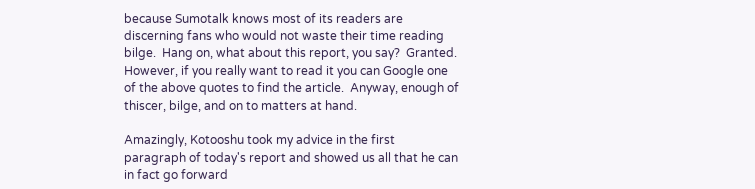because Sumotalk knows most of its readers are discerning fans who would not waste their time reading bilge.  Hang on, what about this report, you say?  Granted.  However, if you really want to read it you can Google one of the above quotes to find the article.  Anyway, enough of thiscer, bilge, and on to matters at hand.

Amazingly, Kotooshu took my advice in the first paragraph of today's report and showed us all that he can in fact go forward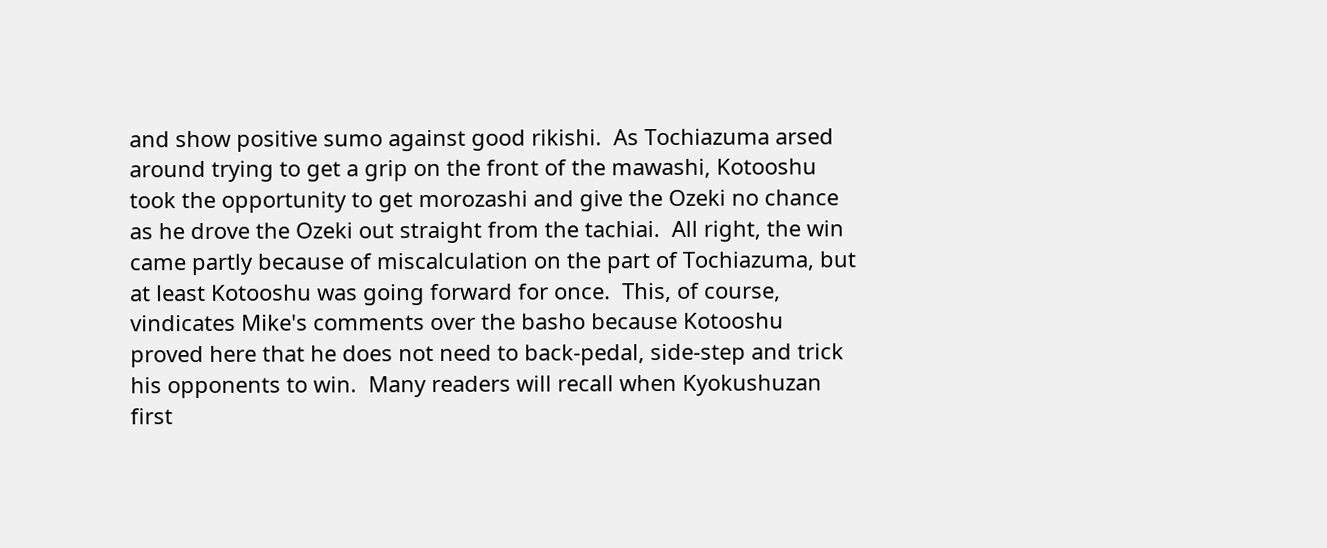and show positive sumo against good rikishi.  As Tochiazuma arsed around trying to get a grip on the front of the mawashi, Kotooshu took the opportunity to get morozashi and give the Ozeki no chance as he drove the Ozeki out straight from the tachiai.  All right, the win came partly because of miscalculation on the part of Tochiazuma, but at least Kotooshu was going forward for once.  This, of course, vindicates Mike's comments over the basho because Kotooshu proved here that he does not need to back-pedal, side-step and trick his opponents to win.  Many readers will recall when Kyokushuzan first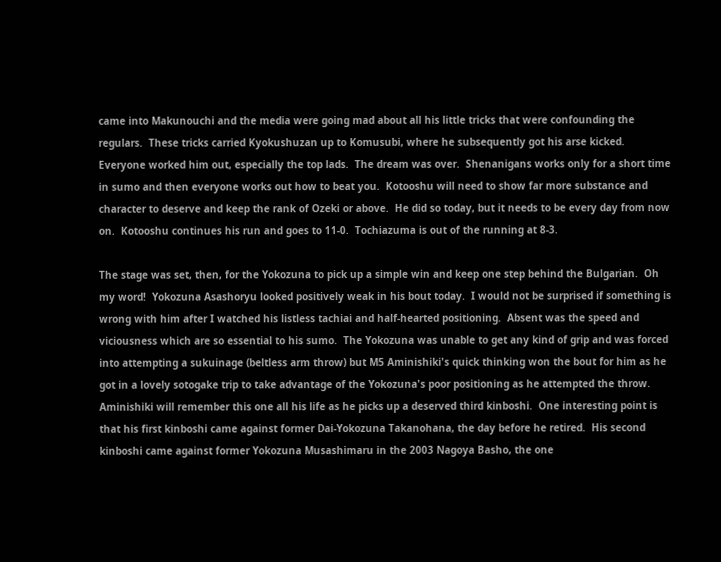came into Makunouchi and the media were going mad about all his little tricks that were confounding the regulars.  These tricks carried Kyokushuzan up to Komusubi, where he subsequently got his arse kicked.  Everyone worked him out, especially the top lads.  The dream was over.  Shenanigans works only for a short time in sumo and then everyone works out how to beat you.  Kotooshu will need to show far more substance and character to deserve and keep the rank of Ozeki or above.  He did so today, but it needs to be every day from now on.  Kotooshu continues his run and goes to 11-0.  Tochiazuma is out of the running at 8-3.

The stage was set, then, for the Yokozuna to pick up a simple win and keep one step behind the Bulgarian.  Oh my word!  Yokozuna Asashoryu looked positively weak in his bout today.  I would not be surprised if something is wrong with him after I watched his listless tachiai and half-hearted positioning.  Absent was the speed and viciousness which are so essential to his sumo.  The Yokozuna was unable to get any kind of grip and was forced into attempting a sukuinage (beltless arm throw) but M5 Aminishiki's quick thinking won the bout for him as he got in a lovely sotogake trip to take advantage of the Yokozuna's poor positioning as he attempted the throw.   Aminishiki will remember this one all his life as he picks up a deserved third kinboshi.  One interesting point is that his first kinboshi came against former Dai-Yokozuna Takanohana, the day before he retired.  His second kinboshi came against former Yokozuna Musashimaru in the 2003 Nagoya Basho, the one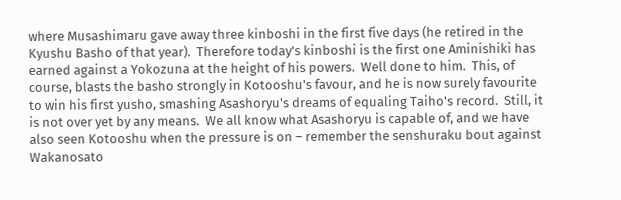where Musashimaru gave away three kinboshi in the first five days (he retired in the Kyushu Basho of that year).  Therefore today's kinboshi is the first one Aminishiki has earned against a Yokozuna at the height of his powers.  Well done to him.  This, of course, blasts the basho strongly in Kotooshu's favour, and he is now surely favourite to win his first yusho, smashing Asashoryu's dreams of equaling Taiho's record.  Still, it is not over yet by any means.  We all know what Asashoryu is capable of, and we have also seen Kotooshu when the pressure is on – remember the senshuraku bout against Wakanosato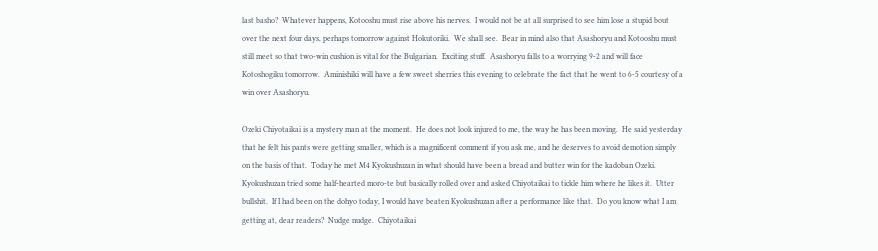last basho?  Whatever happens, Kotooshu must rise above his nerves.  I would not be at all surprised to see him lose a stupid bout over the next four days, perhaps tomorrow against Hokutoriki.  We shall see.  Bear in mind also that Asashoryu and Kotooshu must still meet so that two-win cushion is vital for the Bulgarian.  Exciting stuff.  Asashoryu falls to a worrying 9-2 and will face Kotoshogiku tomorrow.  Aminishiki will have a few sweet sherries this evening to celebrate the fact that he went to 6-5 courtesy of a win over Asashoryu.

Ozeki Chiyotaikai is a mystery man at the moment.  He does not look injured to me, the way he has been moving.  He said yesterday that he felt his pants were getting smaller, which is a magnificent comment if you ask me, and he deserves to avoid demotion simply on the basis of that.  Today he met M4 Kyokushuzan in what should have been a bread and butter win for the kadoban Ozeki.  Kyokushuzan tried some half-hearted moro-te but basically rolled over and asked Chiyotaikai to tickle him where he likes it.  Utter bullshit.  If I had been on the dohyo today, I would have beaten Kyokushuzan after a performance like that.  Do you know what I am getting at, dear readers?  Nudge nudge.  Chiyotaikai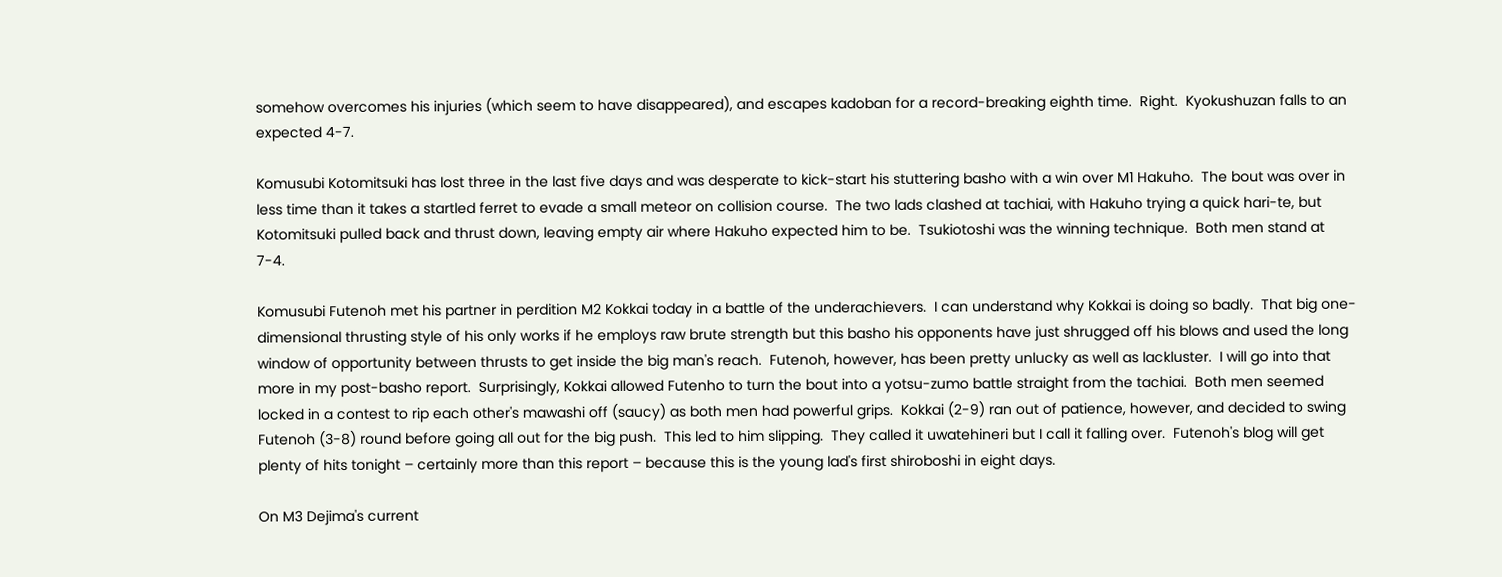somehow overcomes his injuries (which seem to have disappeared), and escapes kadoban for a record-breaking eighth time.  Right.  Kyokushuzan falls to an expected 4-7.

Komusubi Kotomitsuki has lost three in the last five days and was desperate to kick-start his stuttering basho with a win over M1 Hakuho.  The bout was over in less time than it takes a startled ferret to evade a small meteor on collision course.  The two lads clashed at tachiai, with Hakuho trying a quick hari-te, but Kotomitsuki pulled back and thrust down, leaving empty air where Hakuho expected him to be.  Tsukiotoshi was the winning technique.  Both men stand at 7-4.

Komusubi Futenoh met his partner in perdition M2 Kokkai today in a battle of the underachievers.  I can understand why Kokkai is doing so badly.  That big one-dimensional thrusting style of his only works if he employs raw brute strength but this basho his opponents have just shrugged off his blows and used the long window of opportunity between thrusts to get inside the big man's reach.  Futenoh, however, has been pretty unlucky as well as lackluster.  I will go into that more in my post-basho report.  Surprisingly, Kokkai allowed Futenho to turn the bout into a yotsu-zumo battle straight from the tachiai.  Both men seemed locked in a contest to rip each other's mawashi off (saucy) as both men had powerful grips.  Kokkai (2-9) ran out of patience, however, and decided to swing Futenoh (3-8) round before going all out for the big push.  This led to him slipping.  They called it uwatehineri but I call it falling over.  Futenoh's blog will get plenty of hits tonight – certainly more than this report – because this is the young lad's first shiroboshi in eight days.

On M3 Dejima's current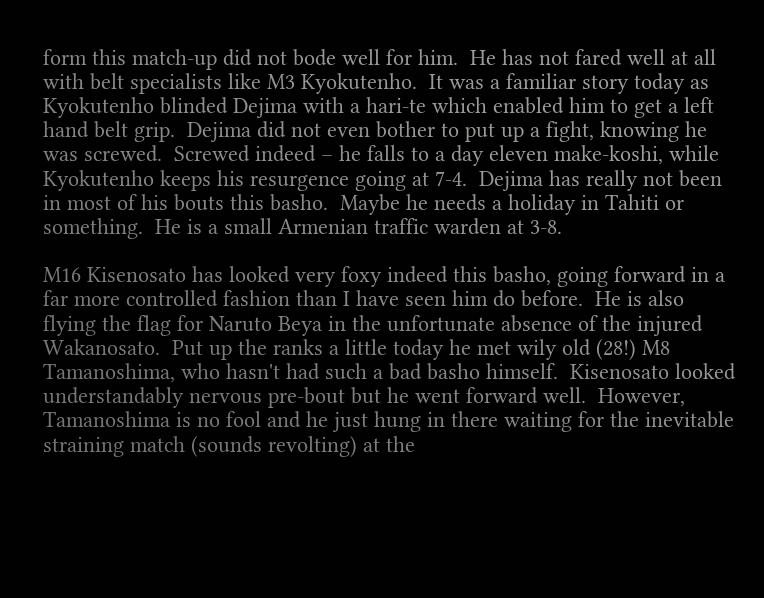form this match-up did not bode well for him.  He has not fared well at all with belt specialists like M3 Kyokutenho.  It was a familiar story today as Kyokutenho blinded Dejima with a hari-te which enabled him to get a left hand belt grip.  Dejima did not even bother to put up a fight, knowing he was screwed.  Screwed indeed – he falls to a day eleven make-koshi, while Kyokutenho keeps his resurgence going at 7-4.  Dejima has really not been in most of his bouts this basho.  Maybe he needs a holiday in Tahiti or something.  He is a small Armenian traffic warden at 3-8.

M16 Kisenosato has looked very foxy indeed this basho, going forward in a far more controlled fashion than I have seen him do before.  He is also flying the flag for Naruto Beya in the unfortunate absence of the injured Wakanosato.  Put up the ranks a little today he met wily old (28!) M8 Tamanoshima, who hasn't had such a bad basho himself.  Kisenosato looked understandably nervous pre-bout but he went forward well.  However, Tamanoshima is no fool and he just hung in there waiting for the inevitable straining match (sounds revolting) at the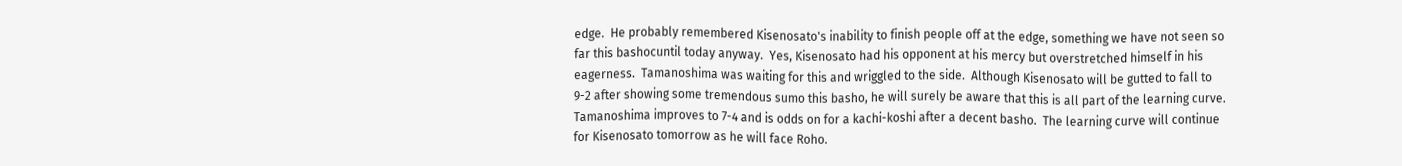edge.  He probably remembered Kisenosato's inability to finish people off at the edge, something we have not seen so far this bashocuntil today anyway.  Yes, Kisenosato had his opponent at his mercy but overstretched himself in his eagerness.  Tamanoshima was waiting for this and wriggled to the side.  Although Kisenosato will be gutted to fall to 9-2 after showing some tremendous sumo this basho, he will surely be aware that this is all part of the learning curve.  Tamanoshima improves to 7-4 and is odds on for a kachi-koshi after a decent basho.  The learning curve will continue for Kisenosato tomorrow as he will face Roho.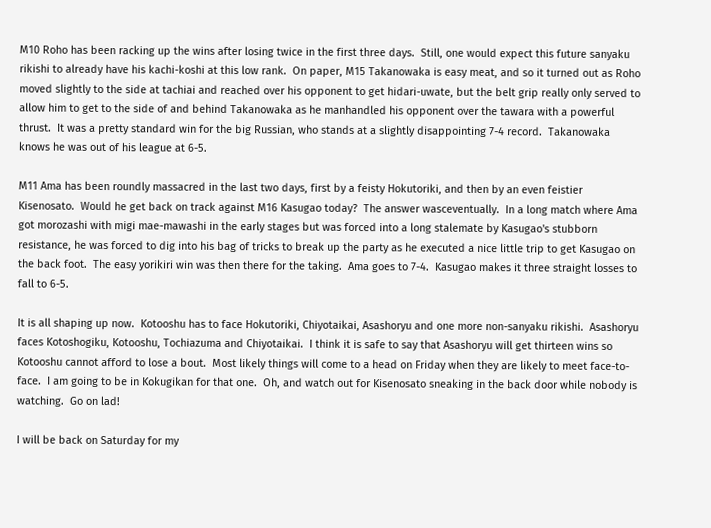M10 Roho has been racking up the wins after losing twice in the first three days.  Still, one would expect this future sanyaku rikishi to already have his kachi-koshi at this low rank.  On paper, M15 Takanowaka is easy meat, and so it turned out as Roho moved slightly to the side at tachiai and reached over his opponent to get hidari-uwate, but the belt grip really only served to allow him to get to the side of and behind Takanowaka as he manhandled his opponent over the tawara with a powerful thrust.  It was a pretty standard win for the big Russian, who stands at a slightly disappointing 7-4 record.  Takanowaka knows he was out of his league at 6-5.

M11 Ama has been roundly massacred in the last two days, first by a feisty Hokutoriki, and then by an even feistier Kisenosato.  Would he get back on track against M16 Kasugao today?  The answer wasceventually.  In a long match where Ama got morozashi with migi mae-mawashi in the early stages but was forced into a long stalemate by Kasugao's stubborn resistance, he was forced to dig into his bag of tricks to break up the party as he executed a nice little trip to get Kasugao on the back foot.  The easy yorikiri win was then there for the taking.  Ama goes to 7-4.  Kasugao makes it three straight losses to fall to 6-5.

It is all shaping up now.  Kotooshu has to face Hokutoriki, Chiyotaikai, Asashoryu and one more non-sanyaku rikishi.  Asashoryu faces Kotoshogiku, Kotooshu, Tochiazuma and Chiyotaikai.  I think it is safe to say that Asashoryu will get thirteen wins so Kotooshu cannot afford to lose a bout.  Most likely things will come to a head on Friday when they are likely to meet face-to-face.  I am going to be in Kokugikan for that one.  Oh, and watch out for Kisenosato sneaking in the back door while nobody is watching.  Go on lad!

I will be back on Saturday for my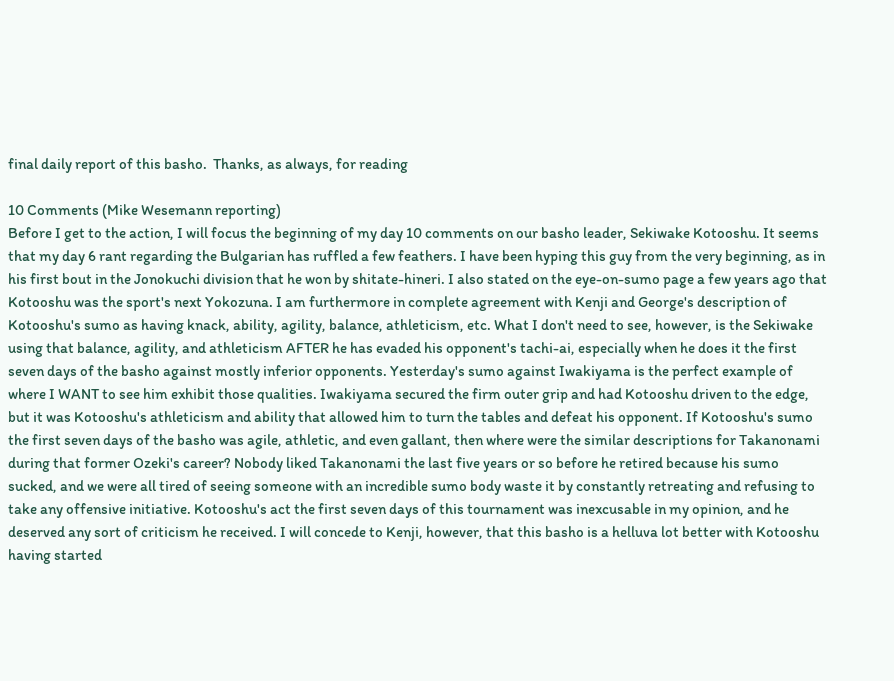final daily report of this basho.  Thanks, as always, for reading

10 Comments (Mike Wesemann reporting)
Before I get to the action, I will focus the beginning of my day 10 comments on our basho leader, Sekiwake Kotooshu. It seems that my day 6 rant regarding the Bulgarian has ruffled a few feathers. I have been hyping this guy from the very beginning, as in his first bout in the Jonokuchi division that he won by shitate-hineri. I also stated on the eye-on-sumo page a few years ago that Kotooshu was the sport's next Yokozuna. I am furthermore in complete agreement with Kenji and George's description of Kotooshu's sumo as having knack, ability, agility, balance, athleticism, etc. What I don't need to see, however, is the Sekiwake using that balance, agility, and athleticism AFTER he has evaded his opponent's tachi-ai, especially when he does it the first seven days of the basho against mostly inferior opponents. Yesterday's sumo against Iwakiyama is the perfect example of where I WANT to see him exhibit those qualities. Iwakiyama secured the firm outer grip and had Kotooshu driven to the edge, but it was Kotooshu's athleticism and ability that allowed him to turn the tables and defeat his opponent. If Kotooshu's sumo the first seven days of the basho was agile, athletic, and even gallant, then where were the similar descriptions for Takanonami during that former Ozeki's career? Nobody liked Takanonami the last five years or so before he retired because his sumo sucked, and we were all tired of seeing someone with an incredible sumo body waste it by constantly retreating and refusing to take any offensive initiative. Kotooshu's act the first seven days of this tournament was inexcusable in my opinion, and he deserved any sort of criticism he received. I will concede to Kenji, however, that this basho is a helluva lot better with Kotooshu having started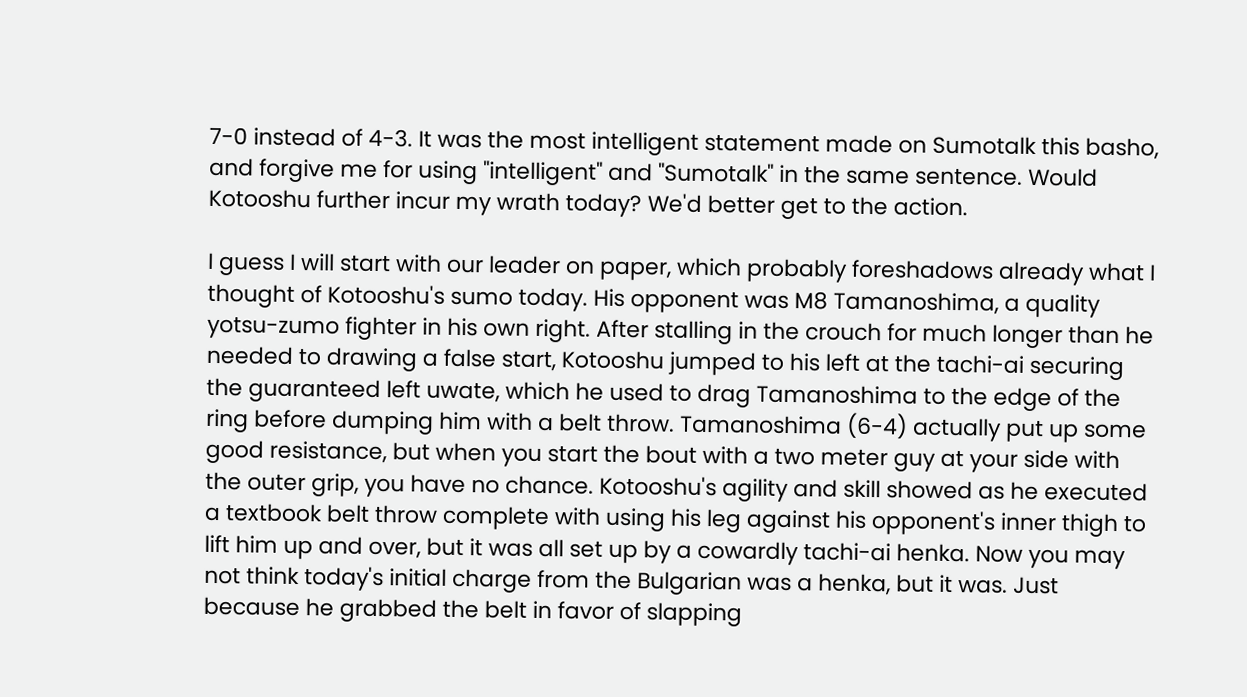7-0 instead of 4-3. It was the most intelligent statement made on Sumotalk this basho, and forgive me for using "intelligent" and "Sumotalk" in the same sentence. Would Kotooshu further incur my wrath today? We'd better get to the action.

I guess I will start with our leader on paper, which probably foreshadows already what I thought of Kotooshu's sumo today. His opponent was M8 Tamanoshima, a quality yotsu-zumo fighter in his own right. After stalling in the crouch for much longer than he needed to drawing a false start, Kotooshu jumped to his left at the tachi-ai securing the guaranteed left uwate, which he used to drag Tamanoshima to the edge of the ring before dumping him with a belt throw. Tamanoshima (6-4) actually put up some good resistance, but when you start the bout with a two meter guy at your side with the outer grip, you have no chance. Kotooshu's agility and skill showed as he executed a textbook belt throw complete with using his leg against his opponent's inner thigh to lift him up and over, but it was all set up by a cowardly tachi-ai henka. Now you may not think today's initial charge from the Bulgarian was a henka, but it was. Just because he grabbed the belt in favor of slapping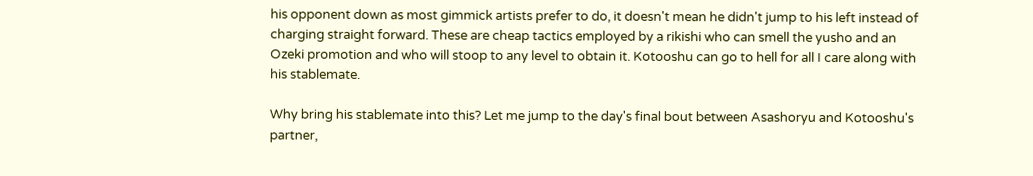his opponent down as most gimmick artists prefer to do, it doesn't mean he didn't jump to his left instead of charging straight forward. These are cheap tactics employed by a rikishi who can smell the yusho and an Ozeki promotion and who will stoop to any level to obtain it. Kotooshu can go to hell for all I care along with his stablemate.

Why bring his stablemate into this? Let me jump to the day's final bout between Asashoryu and Kotooshu's partner,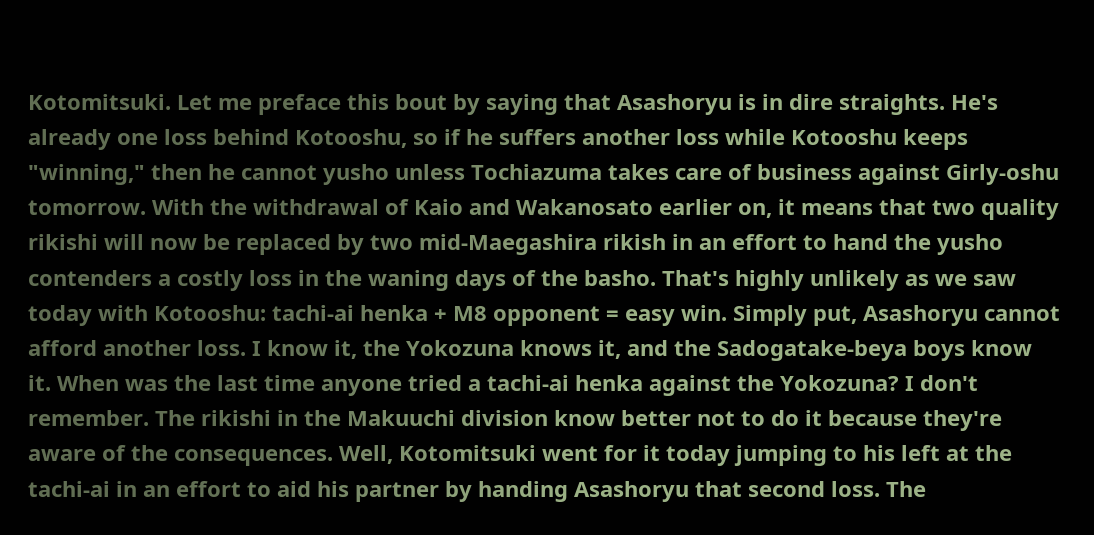Kotomitsuki. Let me preface this bout by saying that Asashoryu is in dire straights. He's already one loss behind Kotooshu, so if he suffers another loss while Kotooshu keeps "winning," then he cannot yusho unless Tochiazuma takes care of business against Girly-oshu tomorrow. With the withdrawal of Kaio and Wakanosato earlier on, it means that two quality rikishi will now be replaced by two mid-Maegashira rikish in an effort to hand the yusho contenders a costly loss in the waning days of the basho. That's highly unlikely as we saw today with Kotooshu: tachi-ai henka + M8 opponent = easy win. Simply put, Asashoryu cannot afford another loss. I know it, the Yokozuna knows it, and the Sadogatake-beya boys know it. When was the last time anyone tried a tachi-ai henka against the Yokozuna? I don't remember. The rikishi in the Makuuchi division know better not to do it because they're aware of the consequences. Well, Kotomitsuki went for it today jumping to his left at the tachi-ai in an effort to aid his partner by handing Asashoryu that second loss. The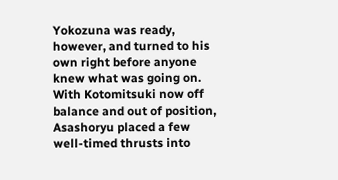Yokozuna was ready, however, and turned to his own right before anyone knew what was going on. With Kotomitsuki now off balance and out of position, Asashoryu placed a few well-timed thrusts into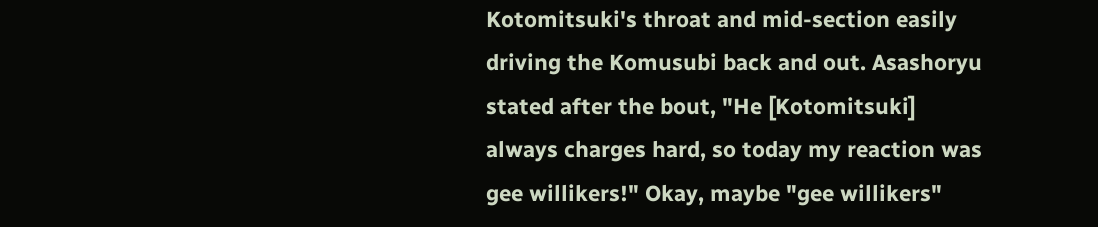Kotomitsuki's throat and mid-section easily driving the Komusubi back and out. Asashoryu stated after the bout, "He [Kotomitsuki] always charges hard, so today my reaction was gee willikers!" Okay, maybe "gee willikers"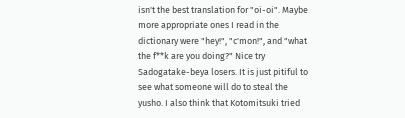isn't the best translation for "oi-oi". Maybe more appropriate ones I read in the dictionary were "hey!", "c'mon!", and "what the f**k are you doing?" Nice try Sadogatake-beya losers. It is just pitiful to see what someone will do to steal the yusho. I also think that Kotomitsuki tried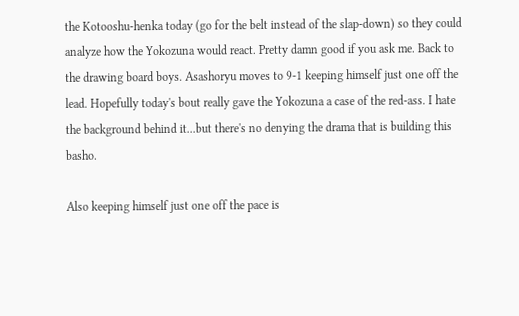the Kotooshu-henka today (go for the belt instead of the slap-down) so they could analyze how the Yokozuna would react. Pretty damn good if you ask me. Back to the drawing board boys. Asashoryu moves to 9-1 keeping himself just one off the lead. Hopefully today's bout really gave the Yokozuna a case of the red-ass. I hate the background behind it...but there's no denying the drama that is building this basho.

Also keeping himself just one off the pace is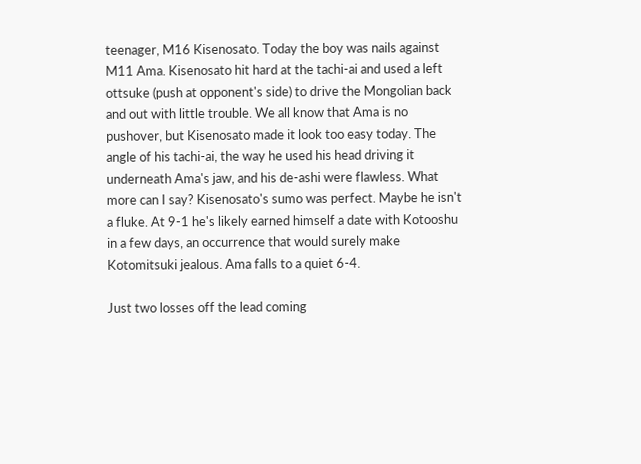teenager, M16 Kisenosato. Today the boy was nails against M11 Ama. Kisenosato hit hard at the tachi-ai and used a left ottsuke (push at opponent's side) to drive the Mongolian back and out with little trouble. We all know that Ama is no pushover, but Kisenosato made it look too easy today. The angle of his tachi-ai, the way he used his head driving it underneath Ama's jaw, and his de-ashi were flawless. What more can I say? Kisenosato's sumo was perfect. Maybe he isn't a fluke. At 9-1 he's likely earned himself a date with Kotooshu in a few days, an occurrence that would surely make Kotomitsuki jealous. Ama falls to a quiet 6-4.

Just two losses off the lead coming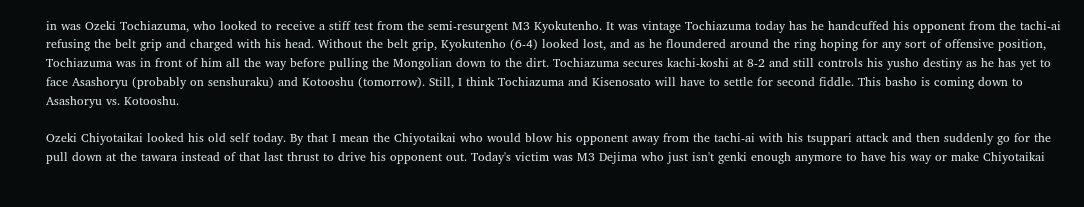in was Ozeki Tochiazuma, who looked to receive a stiff test from the semi-resurgent M3 Kyokutenho. It was vintage Tochiazuma today has he handcuffed his opponent from the tachi-ai refusing the belt grip and charged with his head. Without the belt grip, Kyokutenho (6-4) looked lost, and as he floundered around the ring hoping for any sort of offensive position, Tochiazuma was in front of him all the way before pulling the Mongolian down to the dirt. Tochiazuma secures kachi-koshi at 8-2 and still controls his yusho destiny as he has yet to face Asashoryu (probably on senshuraku) and Kotooshu (tomorrow). Still, I think Tochiazuma and Kisenosato will have to settle for second fiddle. This basho is coming down to Asashoryu vs. Kotooshu.

Ozeki Chiyotaikai looked his old self today. By that I mean the Chiyotaikai who would blow his opponent away from the tachi-ai with his tsuppari attack and then suddenly go for the pull down at the tawara instead of that last thrust to drive his opponent out. Today's victim was M3 Dejima who just isn't genki enough anymore to have his way or make Chiyotaikai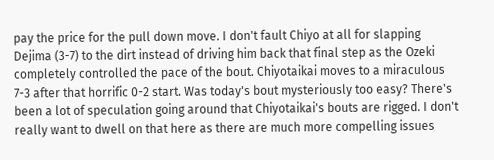pay the price for the pull down move. I don't fault Chiyo at all for slapping Dejima (3-7) to the dirt instead of driving him back that final step as the Ozeki completely controlled the pace of the bout. Chiyotaikai moves to a miraculous 7-3 after that horrific 0-2 start. Was today's bout mysteriously too easy? There's been a lot of speculation going around that Chiyotaikai's bouts are rigged. I don't really want to dwell on that here as there are much more compelling issues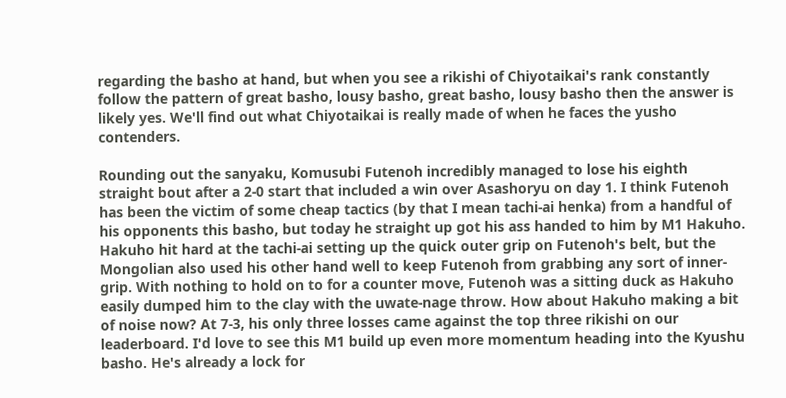regarding the basho at hand, but when you see a rikishi of Chiyotaikai's rank constantly follow the pattern of great basho, lousy basho, great basho, lousy basho then the answer is likely yes. We'll find out what Chiyotaikai is really made of when he faces the yusho contenders.

Rounding out the sanyaku, Komusubi Futenoh incredibly managed to lose his eighth straight bout after a 2-0 start that included a win over Asashoryu on day 1. I think Futenoh has been the victim of some cheap tactics (by that I mean tachi-ai henka) from a handful of his opponents this basho, but today he straight up got his ass handed to him by M1 Hakuho. Hakuho hit hard at the tachi-ai setting up the quick outer grip on Futenoh's belt, but the Mongolian also used his other hand well to keep Futenoh from grabbing any sort of inner-grip. With nothing to hold on to for a counter move, Futenoh was a sitting duck as Hakuho easily dumped him to the clay with the uwate-nage throw. How about Hakuho making a bit of noise now? At 7-3, his only three losses came against the top three rikishi on our leaderboard. I'd love to see this M1 build up even more momentum heading into the Kyushu basho. He's already a lock for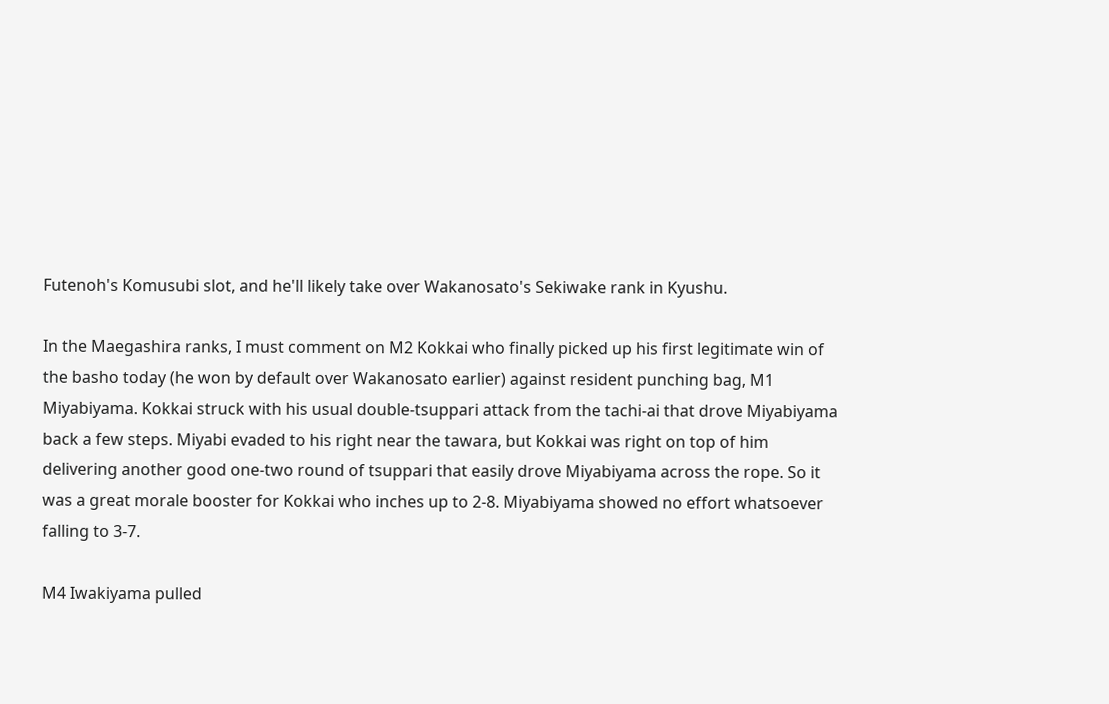Futenoh's Komusubi slot, and he'll likely take over Wakanosato's Sekiwake rank in Kyushu.

In the Maegashira ranks, I must comment on M2 Kokkai who finally picked up his first legitimate win of the basho today (he won by default over Wakanosato earlier) against resident punching bag, M1 Miyabiyama. Kokkai struck with his usual double-tsuppari attack from the tachi-ai that drove Miyabiyama back a few steps. Miyabi evaded to his right near the tawara, but Kokkai was right on top of him delivering another good one-two round of tsuppari that easily drove Miyabiyama across the rope. So it was a great morale booster for Kokkai who inches up to 2-8. Miyabiyama showed no effort whatsoever falling to 3-7.

M4 Iwakiyama pulled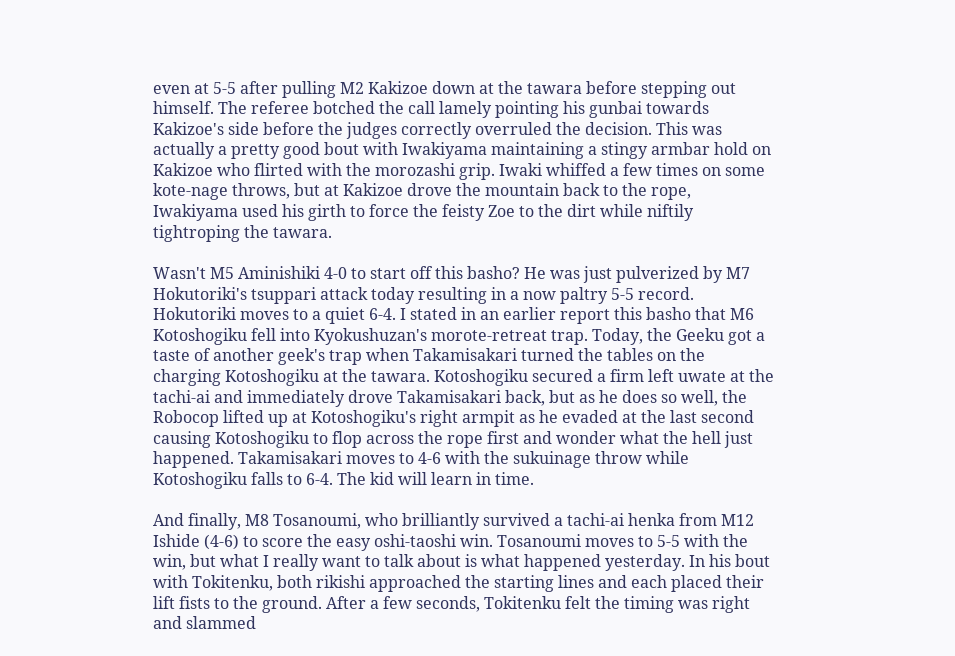even at 5-5 after pulling M2 Kakizoe down at the tawara before stepping out himself. The referee botched the call lamely pointing his gunbai towards Kakizoe's side before the judges correctly overruled the decision. This was actually a pretty good bout with Iwakiyama maintaining a stingy armbar hold on Kakizoe who flirted with the morozashi grip. Iwaki whiffed a few times on some kote-nage throws, but at Kakizoe drove the mountain back to the rope, Iwakiyama used his girth to force the feisty Zoe to the dirt while niftily tightroping the tawara.

Wasn't M5 Aminishiki 4-0 to start off this basho? He was just pulverized by M7 Hokutoriki's tsuppari attack today resulting in a now paltry 5-5 record. Hokutoriki moves to a quiet 6-4. I stated in an earlier report this basho that M6 Kotoshogiku fell into Kyokushuzan's morote-retreat trap. Today, the Geeku got a taste of another geek's trap when Takamisakari turned the tables on the charging Kotoshogiku at the tawara. Kotoshogiku secured a firm left uwate at the tachi-ai and immediately drove Takamisakari back, but as he does so well, the Robocop lifted up at Kotoshogiku's right armpit as he evaded at the last second causing Kotoshogiku to flop across the rope first and wonder what the hell just happened. Takamisakari moves to 4-6 with the sukuinage throw while Kotoshogiku falls to 6-4. The kid will learn in time.

And finally, M8 Tosanoumi, who brilliantly survived a tachi-ai henka from M12 Ishide (4-6) to score the easy oshi-taoshi win. Tosanoumi moves to 5-5 with the win, but what I really want to talk about is what happened yesterday. In his bout with Tokitenku, both rikishi approached the starting lines and each placed their lift fists to the ground. After a few seconds, Tokitenku felt the timing was right and slammed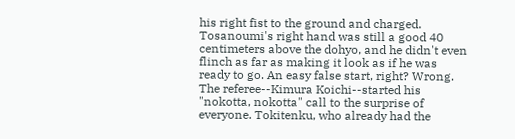his right fist to the ground and charged. Tosanoumi's right hand was still a good 40 centimeters above the dohyo, and he didn't even flinch as far as making it look as if he was ready to go. An easy false start, right? Wrong. The referee--Kimura Koichi--started his "nokotta, nokotta" call to the surprise of everyone. Tokitenku, who already had the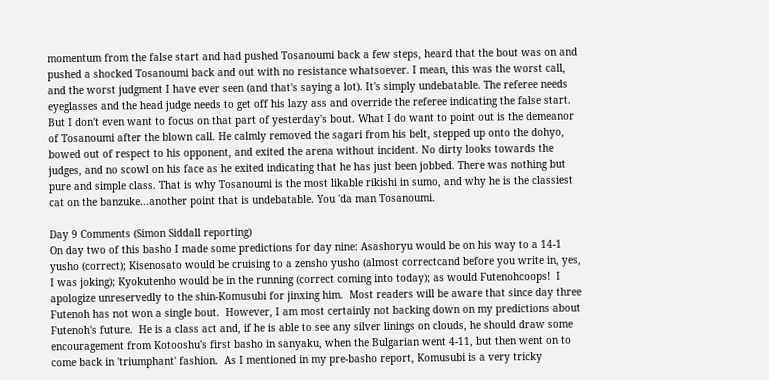momentum from the false start and had pushed Tosanoumi back a few steps, heard that the bout was on and pushed a shocked Tosanoumi back and out with no resistance whatsoever. I mean, this was the worst call, and the worst judgment I have ever seen (and that's saying a lot). It's simply undebatable. The referee needs eyeglasses and the head judge needs to get off his lazy ass and override the referee indicating the false start. But I don't even want to focus on that part of yesterday's bout. What I do want to point out is the demeanor of Tosanoumi after the blown call. He calmly removed the sagari from his belt, stepped up onto the dohyo, bowed out of respect to his opponent, and exited the arena without incident. No dirty looks towards the judges, and no scowl on his face as he exited indicating that he has just been jobbed. There was nothing but pure and simple class. That is why Tosanoumi is the most likable rikishi in sumo, and why he is the classiest cat on the banzuke...another point that is undebatable. You 'da man Tosanoumi.

Day 9 Comments (Simon Siddall reporting)
On day two of this basho I made some predictions for day nine: Asashoryu would be on his way to a 14-1 yusho (correct); Kisenosato would be cruising to a zensho yusho (almost correctcand before you write in, yes, I was joking); Kyokutenho would be in the running (correct coming into today); as would Futenohcoops!  I apologize unreservedly to the shin-Komusubi for jinxing him.  Most readers will be aware that since day three Futenoh has not won a single bout.  However, I am most certainly not backing down on my predictions about Futenoh's future.  He is a class act and, if he is able to see any silver linings on clouds, he should draw some encouragement from Kotooshu's first basho in sanyaku, when the Bulgarian went 4-11, but then went on to come back in 'triumphant' fashion.  As I mentioned in my pre-basho report, Komusubi is a very tricky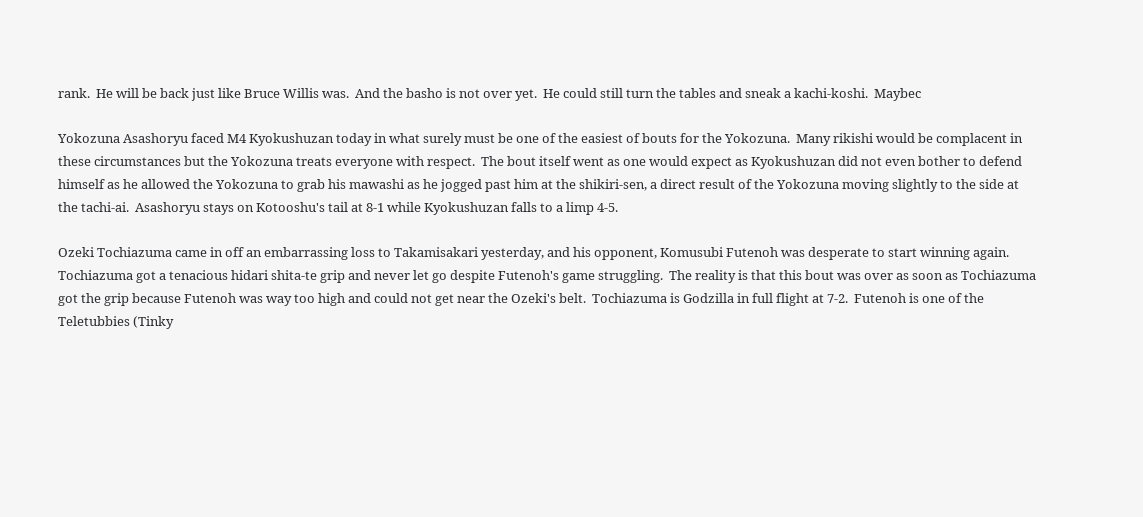rank.  He will be back just like Bruce Willis was.  And the basho is not over yet.  He could still turn the tables and sneak a kachi-koshi.  Maybec

Yokozuna Asashoryu faced M4 Kyokushuzan today in what surely must be one of the easiest of bouts for the Yokozuna.  Many rikishi would be complacent in these circumstances but the Yokozuna treats everyone with respect.  The bout itself went as one would expect as Kyokushuzan did not even bother to defend himself as he allowed the Yokozuna to grab his mawashi as he jogged past him at the shikiri-sen, a direct result of the Yokozuna moving slightly to the side at the tachi-ai.  Asashoryu stays on Kotooshu's tail at 8-1 while Kyokushuzan falls to a limp 4-5.

Ozeki Tochiazuma came in off an embarrassing loss to Takamisakari yesterday, and his opponent, Komusubi Futenoh was desperate to start winning again.  Tochiazuma got a tenacious hidari shita-te grip and never let go despite Futenoh's game struggling.  The reality is that this bout was over as soon as Tochiazuma got the grip because Futenoh was way too high and could not get near the Ozeki's belt.  Tochiazuma is Godzilla in full flight at 7-2.  Futenoh is one of the Teletubbies (Tinky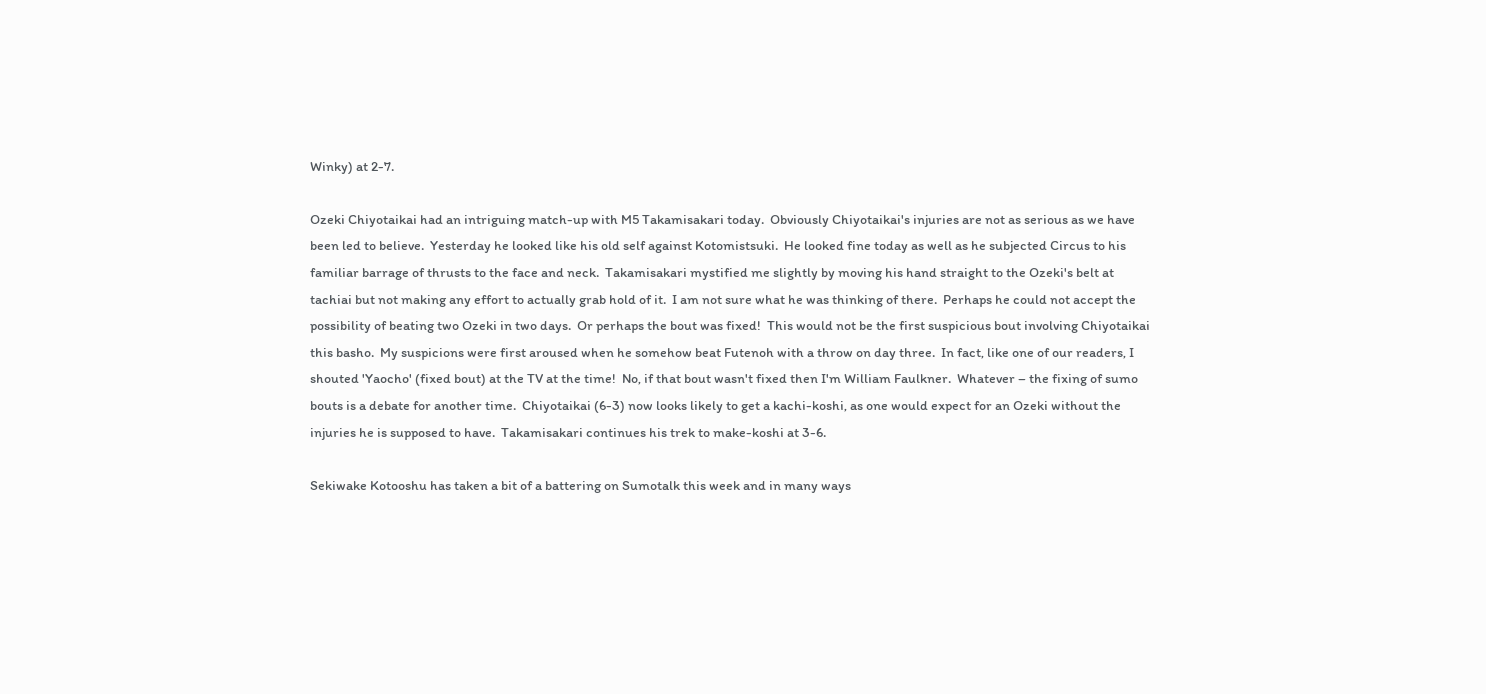Winky) at 2-7.

Ozeki Chiyotaikai had an intriguing match-up with M5 Takamisakari today.  Obviously Chiyotaikai's injuries are not as serious as we have been led to believe.  Yesterday he looked like his old self against Kotomistsuki.  He looked fine today as well as he subjected Circus to his familiar barrage of thrusts to the face and neck.  Takamisakari mystified me slightly by moving his hand straight to the Ozeki's belt at tachiai but not making any effort to actually grab hold of it.  I am not sure what he was thinking of there.  Perhaps he could not accept the possibility of beating two Ozeki in two days.  Or perhaps the bout was fixed!  This would not be the first suspicious bout involving Chiyotaikai this basho.  My suspicions were first aroused when he somehow beat Futenoh with a throw on day three.  In fact, like one of our readers, I shouted 'Yaocho' (fixed bout) at the TV at the time!  No, if that bout wasn't fixed then I'm William Faulkner.  Whatever – the fixing of sumo bouts is a debate for another time.  Chiyotaikai (6-3) now looks likely to get a kachi-koshi, as one would expect for an Ozeki without the injuries he is supposed to have.  Takamisakari continues his trek to make-koshi at 3-6.

Sekiwake Kotooshu has taken a bit of a battering on Sumotalk this week and in many ways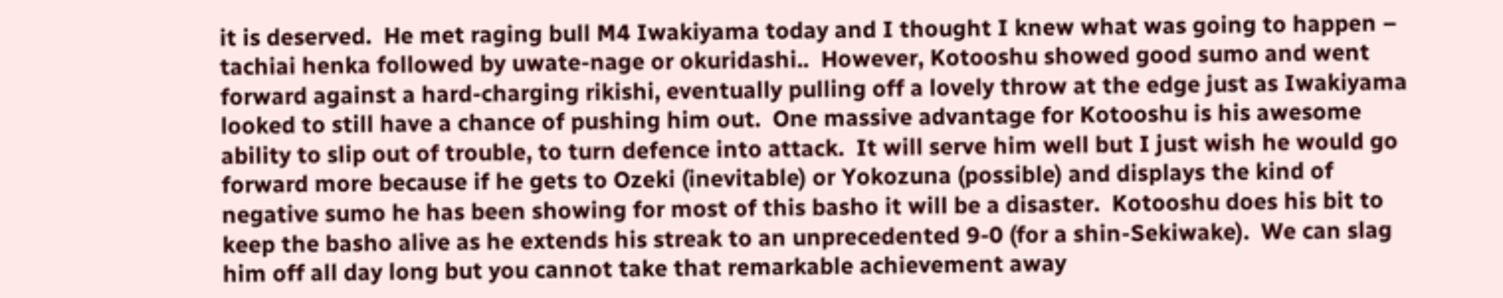it is deserved.  He met raging bull M4 Iwakiyama today and I thought I knew what was going to happen – tachiai henka followed by uwate-nage or okuridashi..  However, Kotooshu showed good sumo and went forward against a hard-charging rikishi, eventually pulling off a lovely throw at the edge just as Iwakiyama looked to still have a chance of pushing him out.  One massive advantage for Kotooshu is his awesome ability to slip out of trouble, to turn defence into attack.  It will serve him well but I just wish he would go forward more because if he gets to Ozeki (inevitable) or Yokozuna (possible) and displays the kind of negative sumo he has been showing for most of this basho it will be a disaster.  Kotooshu does his bit to keep the basho alive as he extends his streak to an unprecedented 9-0 (for a shin-Sekiwake).  We can slag him off all day long but you cannot take that remarkable achievement away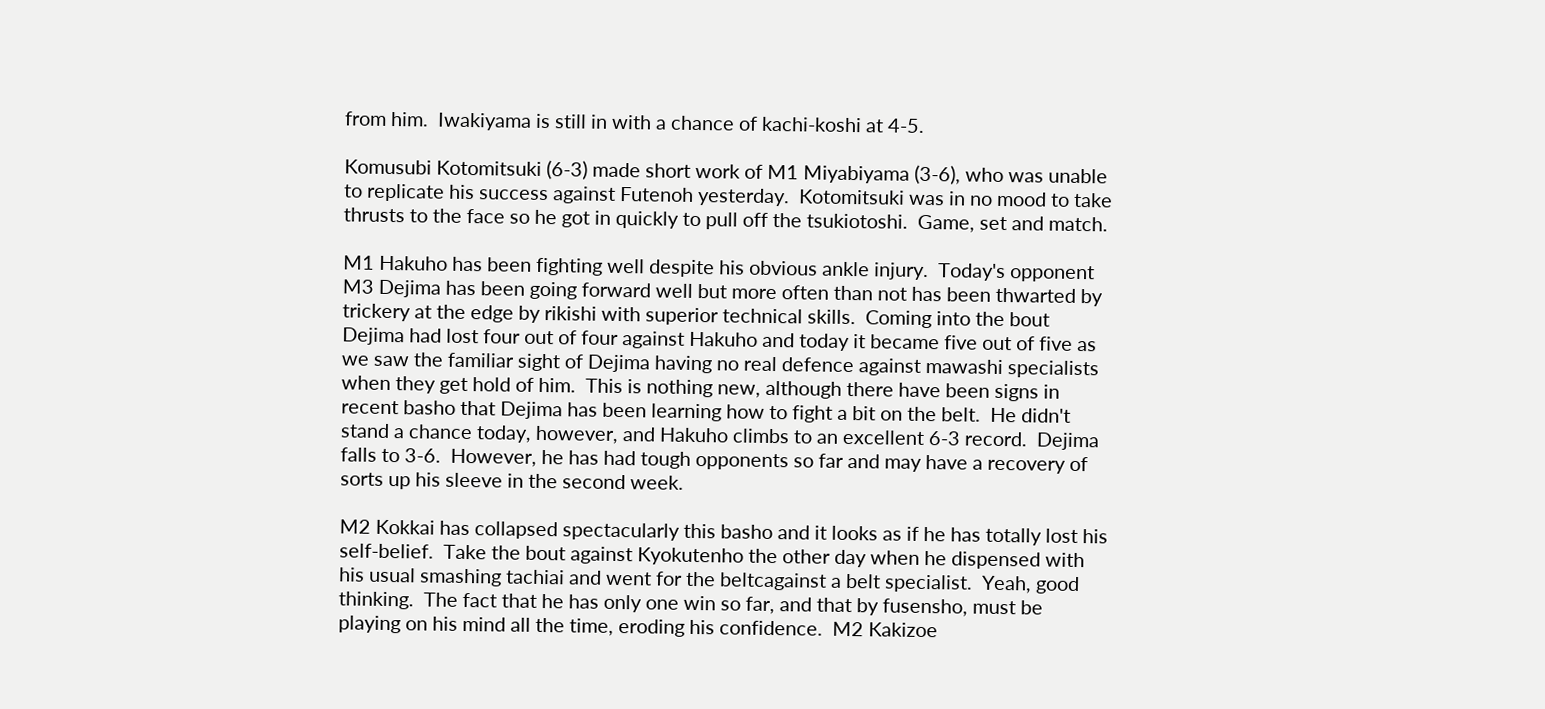from him.  Iwakiyama is still in with a chance of kachi-koshi at 4-5.

Komusubi Kotomitsuki (6-3) made short work of M1 Miyabiyama (3-6), who was unable to replicate his success against Futenoh yesterday.  Kotomitsuki was in no mood to take thrusts to the face so he got in quickly to pull off the tsukiotoshi.  Game, set and match.

M1 Hakuho has been fighting well despite his obvious ankle injury.  Today's opponent M3 Dejima has been going forward well but more often than not has been thwarted by trickery at the edge by rikishi with superior technical skills.  Coming into the bout Dejima had lost four out of four against Hakuho and today it became five out of five as we saw the familiar sight of Dejima having no real defence against mawashi specialists when they get hold of him.  This is nothing new, although there have been signs in recent basho that Dejima has been learning how to fight a bit on the belt.  He didn't stand a chance today, however, and Hakuho climbs to an excellent 6-3 record.  Dejima falls to 3-6.  However, he has had tough opponents so far and may have a recovery of sorts up his sleeve in the second week.

M2 Kokkai has collapsed spectacularly this basho and it looks as if he has totally lost his self-belief.  Take the bout against Kyokutenho the other day when he dispensed with his usual smashing tachiai and went for the beltcagainst a belt specialist.  Yeah, good thinking.  The fact that he has only one win so far, and that by fusensho, must be playing on his mind all the time, eroding his confidence.  M2 Kakizoe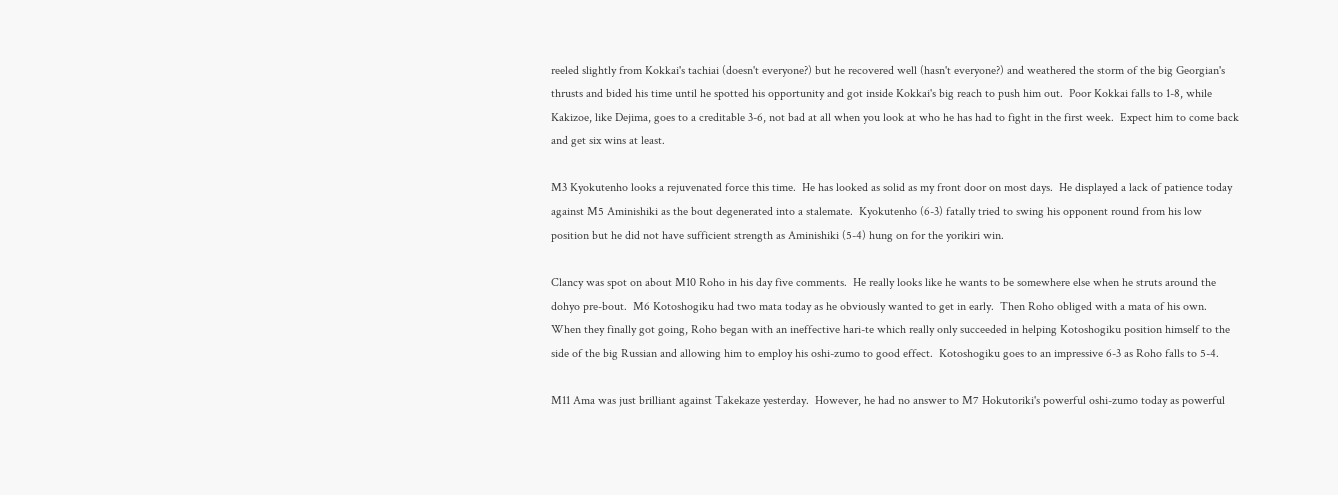reeled slightly from Kokkai's tachiai (doesn't everyone?) but he recovered well (hasn't everyone?) and weathered the storm of the big Georgian's thrusts and bided his time until he spotted his opportunity and got inside Kokkai's big reach to push him out.  Poor Kokkai falls to 1-8, while Kakizoe, like Dejima, goes to a creditable 3-6, not bad at all when you look at who he has had to fight in the first week.  Expect him to come back and get six wins at least.

M3 Kyokutenho looks a rejuvenated force this time.  He has looked as solid as my front door on most days.  He displayed a lack of patience today against M5 Aminishiki as the bout degenerated into a stalemate.  Kyokutenho (6-3) fatally tried to swing his opponent round from his low position but he did not have sufficient strength as Aminishiki (5-4) hung on for the yorikiri win.

Clancy was spot on about M10 Roho in his day five comments.  He really looks like he wants to be somewhere else when he struts around the dohyo pre-bout.  M6 Kotoshogiku had two mata today as he obviously wanted to get in early.  Then Roho obliged with a mata of his own.  When they finally got going, Roho began with an ineffective hari-te which really only succeeded in helping Kotoshogiku position himself to the side of the big Russian and allowing him to employ his oshi-zumo to good effect.  Kotoshogiku goes to an impressive 6-3 as Roho falls to 5-4.

M11 Ama was just brilliant against Takekaze yesterday.  However, he had no answer to M7 Hokutoriki's powerful oshi-zumo today as powerful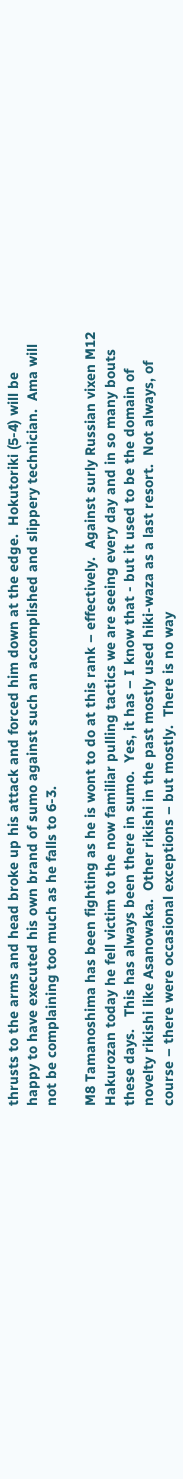thrusts to the arms and head broke up his attack and forced him down at the edge.  Hokutoriki (5-4) will be happy to have executed his own brand of sumo against such an accomplished and slippery technician.  Ama will not be complaining too much as he falls to 6-3.

M8 Tamanoshima has been fighting as he is wont to do at this rank – effectively.  Against surly Russian vixen M12 Hakurozan today he fell victim to the now familiar pulling tactics we are seeing every day and in so many bouts these days.   This has always been there in sumo.  Yes, it has – I know that - but it used to be the domain of novelty rikishi like Asanowaka.  Other rikishi in the past mostly used hiki-waza as a last resort.  Not always, of course – there were occasional exceptions – but mostly.  There is no way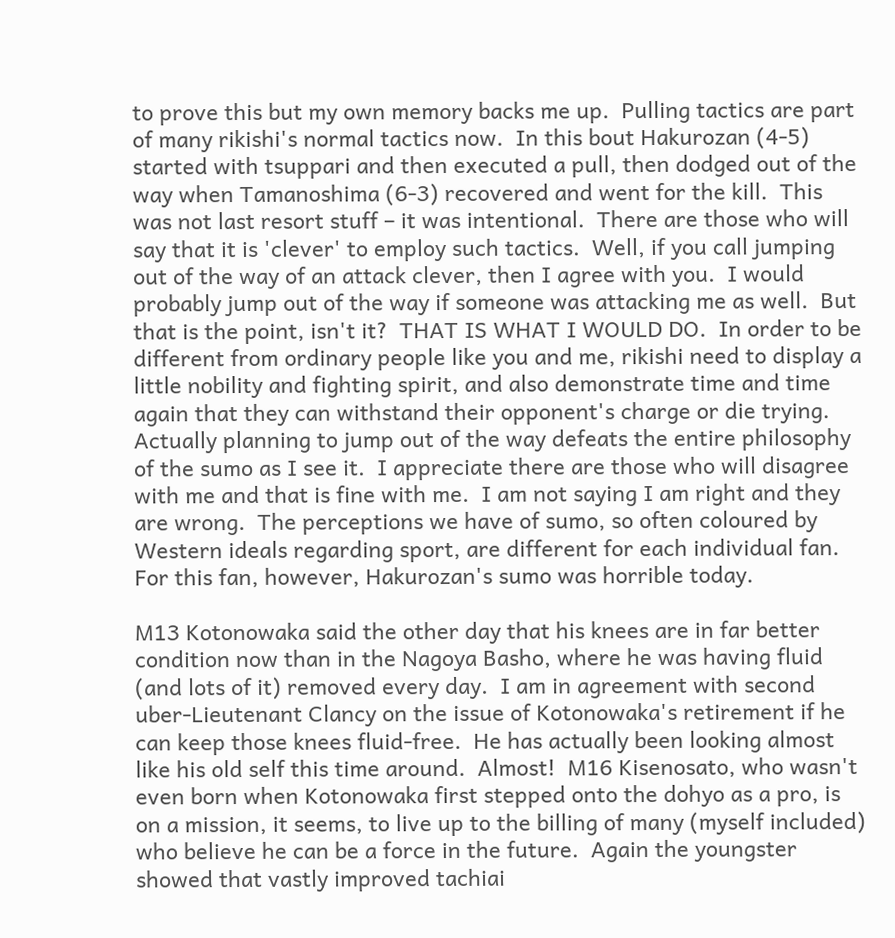to prove this but my own memory backs me up.  Pulling tactics are part of many rikishi's normal tactics now.  In this bout Hakurozan (4-5) started with tsuppari and then executed a pull, then dodged out of the way when Tamanoshima (6-3) recovered and went for the kill.  This was not last resort stuff – it was intentional.  There are those who will say that it is 'clever' to employ such tactics.  Well, if you call jumping out of the way of an attack clever, then I agree with you.  I would probably jump out of the way if someone was attacking me as well.  But that is the point, isn't it?  THAT IS WHAT I WOULD DO.  In order to be different from ordinary people like you and me, rikishi need to display a little nobility and fighting spirit, and also demonstrate time and time again that they can withstand their opponent's charge or die trying.  Actually planning to jump out of the way defeats the entire philosophy of the sumo as I see it.  I appreciate there are those who will disagree with me and that is fine with me.  I am not saying I am right and they are wrong.  The perceptions we have of sumo, so often coloured by Western ideals regarding sport, are different for each individual fan.  For this fan, however, Hakurozan's sumo was horrible today.

M13 Kotonowaka said the other day that his knees are in far better condition now than in the Nagoya Basho, where he was having fluid (and lots of it) removed every day.  I am in agreement with second uber-Lieutenant Clancy on the issue of Kotonowaka's retirement if he can keep those knees fluid-free.  He has actually been looking almost like his old self this time around.  Almost!  M16 Kisenosato, who wasn't even born when Kotonowaka first stepped onto the dohyo as a pro, is on a mission, it seems, to live up to the billing of many (myself included) who believe he can be a force in the future.  Again the youngster showed that vastly improved tachiai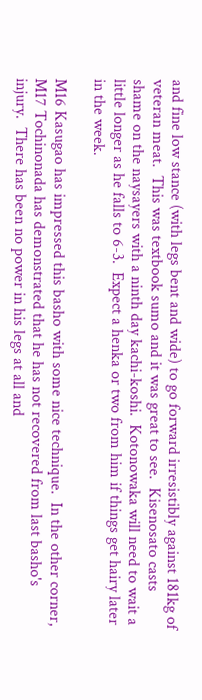and fine low stance (with legs bent and wide) to go forward irresistibly against 181kg of veteran meat.  This was textbook sumo and it was great to see.  Kisenosato casts shame on the naysayers with a ninth day kachi-koshi.  Kotonowaka will need to wait a little longer as he falls to 6-3.  Expect a henka or two from him if things get hairy later in the week.

M16 Kasugao has impressed this basho with some nice technique.  In the other corner, M17 Tochinonada has demonstrated that he has not recovered from last basho's injury.  There has been no power in his legs at all and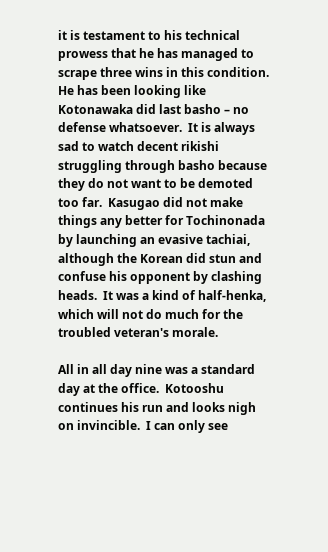it is testament to his technical prowess that he has managed to scrape three wins in this condition.  He has been looking like Kotonawaka did last basho – no defense whatsoever.  It is always sad to watch decent rikishi struggling through basho because they do not want to be demoted too far.  Kasugao did not make things any better for Tochinonada by launching an evasive tachiai, although the Korean did stun and confuse his opponent by clashing heads.  It was a kind of half-henka, which will not do much for the troubled veteran's morale.

All in all day nine was a standard day at the office.  Kotooshu continues his run and looks nigh on invincible.  I can only see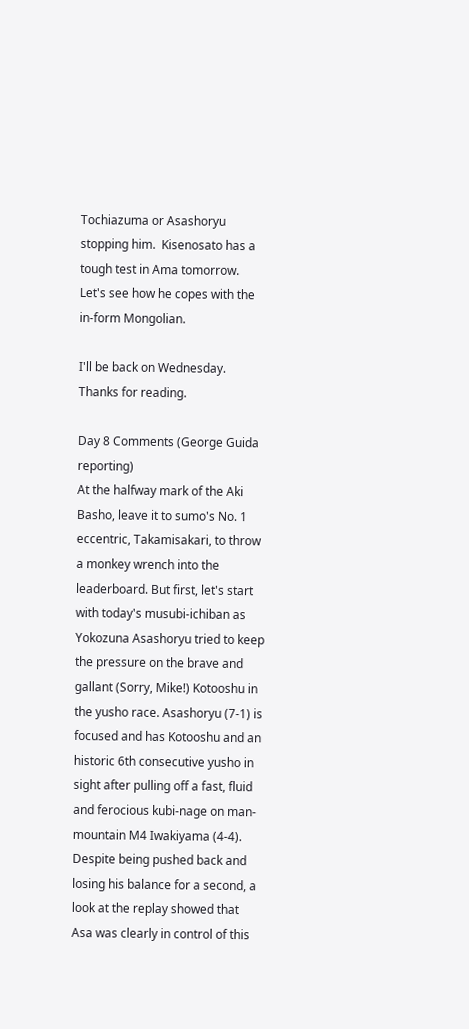Tochiazuma or Asashoryu stopping him.  Kisenosato has a tough test in Ama tomorrow.  Let's see how he copes with the in-form Mongolian.

I'll be back on Wednesday.  Thanks for reading.

Day 8 Comments (George Guida reporting)
At the halfway mark of the Aki Basho, leave it to sumo's No. 1 eccentric, Takamisakari, to throw a monkey wrench into the leaderboard. But first, let's start with today's musubi-ichiban as Yokozuna Asashoryu tried to keep the pressure on the brave and gallant (Sorry, Mike!) Kotooshu in the yusho race. Asashoryu (7-1) is focused and has Kotooshu and an historic 6th consecutive yusho in sight after pulling off a fast, fluid and ferocious kubi-nage on man-mountain M4 Iwakiyama (4-4). Despite being pushed back and losing his balance for a second, a look at the replay showed that Asa was clearly in control of this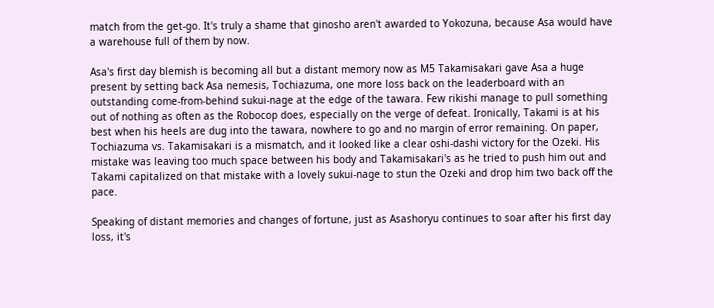match from the get-go. It's truly a shame that ginosho aren't awarded to Yokozuna, because Asa would have a warehouse full of them by now.

Asa's first day blemish is becoming all but a distant memory now as M5 Takamisakari gave Asa a huge present by setting back Asa nemesis, Tochiazuma, one more loss back on the leaderboard with an outstanding come-from-behind sukui-nage at the edge of the tawara. Few rikishi manage to pull something out of nothing as often as the Robocop does, especially on the verge of defeat. Ironically, Takami is at his best when his heels are dug into the tawara, nowhere to go and no margin of error remaining. On paper, Tochiazuma vs. Takamisakari is a mismatch, and it looked like a clear oshi-dashi victory for the Ozeki. His mistake was leaving too much space between his body and Takamisakari's as he tried to push him out and Takami capitalized on that mistake with a lovely sukui-nage to stun the Ozeki and drop him two back off the pace.

Speaking of distant memories and changes of fortune, just as Asashoryu continues to soar after his first day loss, it's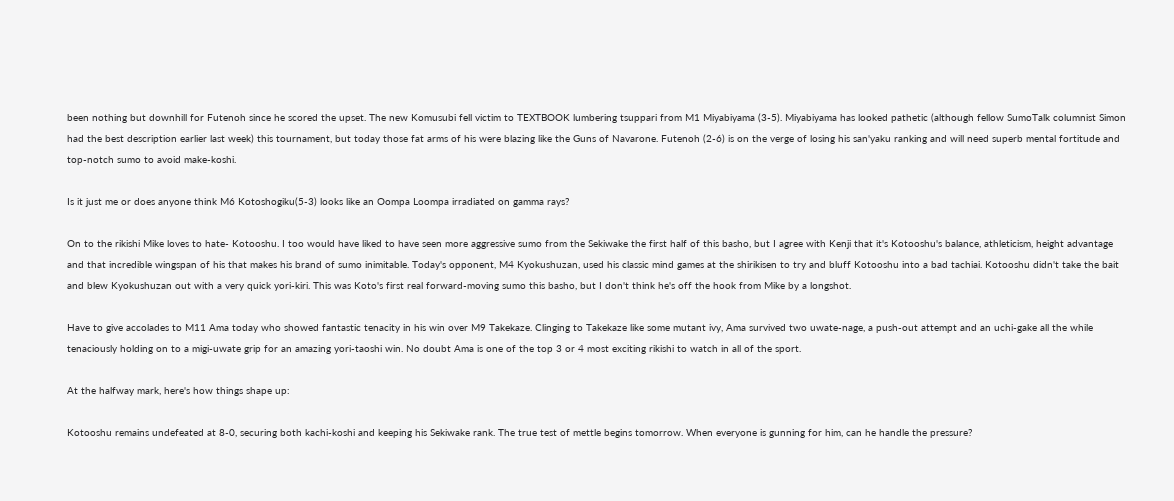been nothing but downhill for Futenoh since he scored the upset. The new Komusubi fell victim to TEXTBOOK lumbering tsuppari from M1 Miyabiyama (3-5). Miyabiyama has looked pathetic (although fellow SumoTalk columnist Simon had the best description earlier last week) this tournament, but today those fat arms of his were blazing like the Guns of Navarone. Futenoh (2-6) is on the verge of losing his san'yaku ranking and will need superb mental fortitude and top-notch sumo to avoid make-koshi.

Is it just me or does anyone think M6 Kotoshogiku(5-3) looks like an Oompa Loompa irradiated on gamma rays?

On to the rikishi Mike loves to hate- Kotooshu. I too would have liked to have seen more aggressive sumo from the Sekiwake the first half of this basho, but I agree with Kenji that it's Kotooshu's balance, athleticism, height advantage and that incredible wingspan of his that makes his brand of sumo inimitable. Today's opponent, M4 Kyokushuzan, used his classic mind games at the shirikisen to try and bluff Kotooshu into a bad tachiai. Kotooshu didn't take the bait and blew Kyokushuzan out with a very quick yori-kiri. This was Koto's first real forward-moving sumo this basho, but I don't think he's off the hook from Mike by a longshot.

Have to give accolades to M11 Ama today who showed fantastic tenacity in his win over M9 Takekaze. Clinging to Takekaze like some mutant ivy, Ama survived two uwate-nage, a push-out attempt and an uchi-gake all the while tenaciously holding on to a migi-uwate grip for an amazing yori-taoshi win. No doubt Ama is one of the top 3 or 4 most exciting rikishi to watch in all of the sport.

At the halfway mark, here's how things shape up:

Kotooshu remains undefeated at 8-0, securing both kachi-koshi and keeping his Sekiwake rank. The true test of mettle begins tomorrow. When everyone is gunning for him, can he handle the pressure?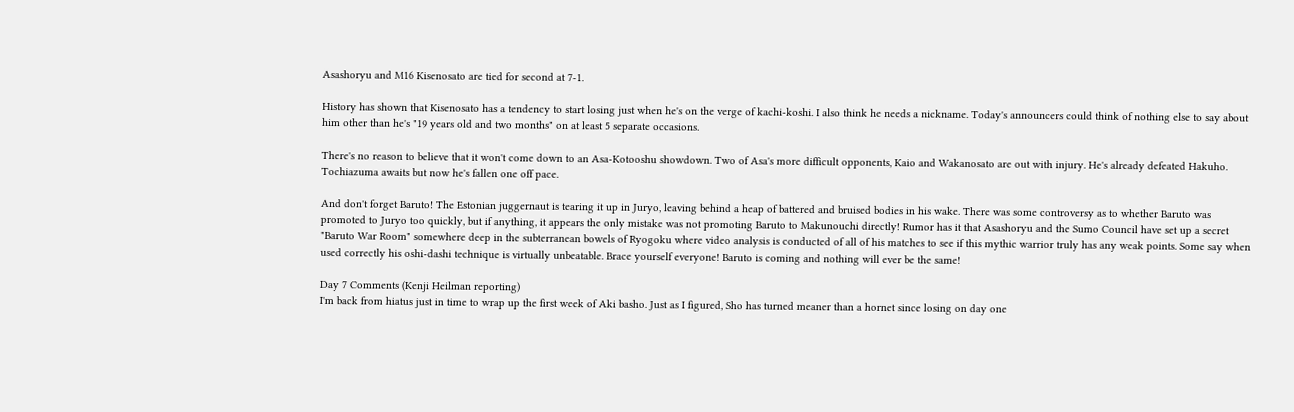Asashoryu and M16 Kisenosato are tied for second at 7-1.

History has shown that Kisenosato has a tendency to start losing just when he's on the verge of kachi-koshi. I also think he needs a nickname. Today's announcers could think of nothing else to say about him other than he's "19 years old and two months" on at least 5 separate occasions.

There's no reason to believe that it won't come down to an Asa-Kotooshu showdown. Two of Asa's more difficult opponents, Kaio and Wakanosato are out with injury. He's already defeated Hakuho. Tochiazuma awaits but now he's fallen one off pace.

And don't forget Baruto! The Estonian juggernaut is tearing it up in Juryo, leaving behind a heap of battered and bruised bodies in his wake. There was some controversy as to whether Baruto was promoted to Juryo too quickly, but if anything, it appears the only mistake was not promoting Baruto to Makunouchi directly! Rumor has it that Asashoryu and the Sumo Council have set up a secret "Baruto War Room" somewhere deep in the subterranean bowels of Ryogoku where video analysis is conducted of all of his matches to see if this mythic warrior truly has any weak points. Some say when used correctly his oshi-dashi technique is virtually unbeatable. Brace yourself everyone! Baruto is coming and nothing will ever be the same!

Day 7 Comments (Kenji Heilman reporting)
I'm back from hiatus just in time to wrap up the first week of Aki basho. Just as I figured, Sho has turned meaner than a hornet since losing on day one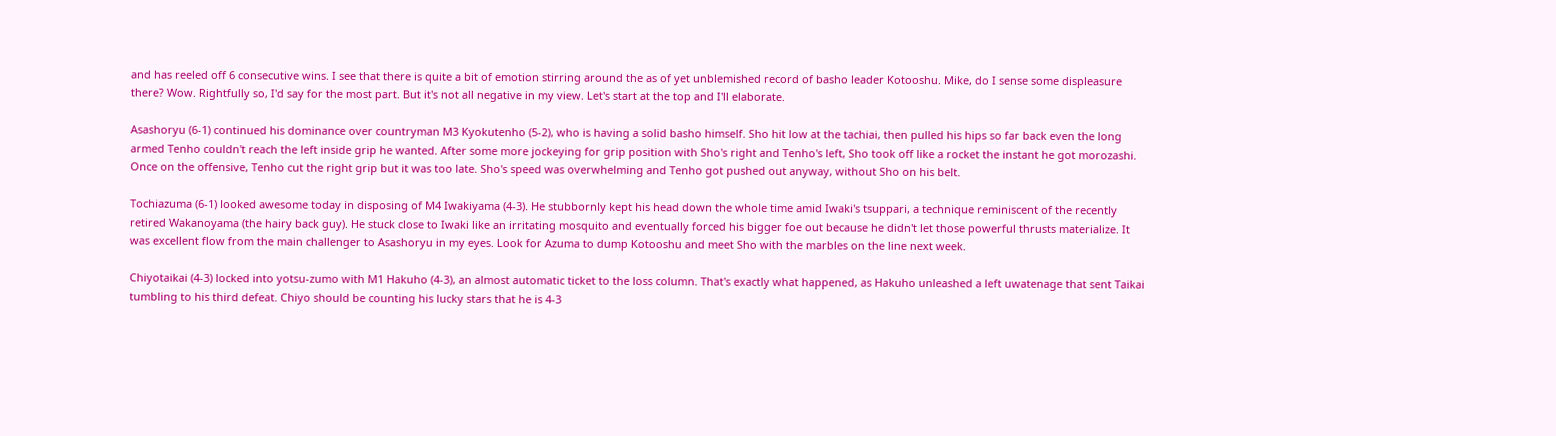and has reeled off 6 consecutive wins. I see that there is quite a bit of emotion stirring around the as of yet unblemished record of basho leader Kotooshu. Mike, do I sense some displeasure there? Wow. Rightfully so, I'd say for the most part. But it's not all negative in my view. Let's start at the top and I'll elaborate.

Asashoryu (6-1) continued his dominance over countryman M3 Kyokutenho (5-2), who is having a solid basho himself. Sho hit low at the tachiai, then pulled his hips so far back even the long armed Tenho couldn't reach the left inside grip he wanted. After some more jockeying for grip position with Sho's right and Tenho's left, Sho took off like a rocket the instant he got morozashi. Once on the offensive, Tenho cut the right grip but it was too late. Sho's speed was overwhelming and Tenho got pushed out anyway, without Sho on his belt.

Tochiazuma (6-1) looked awesome today in disposing of M4 Iwakiyama (4-3). He stubbornly kept his head down the whole time amid Iwaki's tsuppari, a technique reminiscent of the recently retired Wakanoyama (the hairy back guy). He stuck close to Iwaki like an irritating mosquito and eventually forced his bigger foe out because he didn't let those powerful thrusts materialize. It was excellent flow from the main challenger to Asashoryu in my eyes. Look for Azuma to dump Kotooshu and meet Sho with the marbles on the line next week.

Chiyotaikai (4-3) locked into yotsu-zumo with M1 Hakuho (4-3), an almost automatic ticket to the loss column. That's exactly what happened, as Hakuho unleashed a left uwatenage that sent Taikai tumbling to his third defeat. Chiyo should be counting his lucky stars that he is 4-3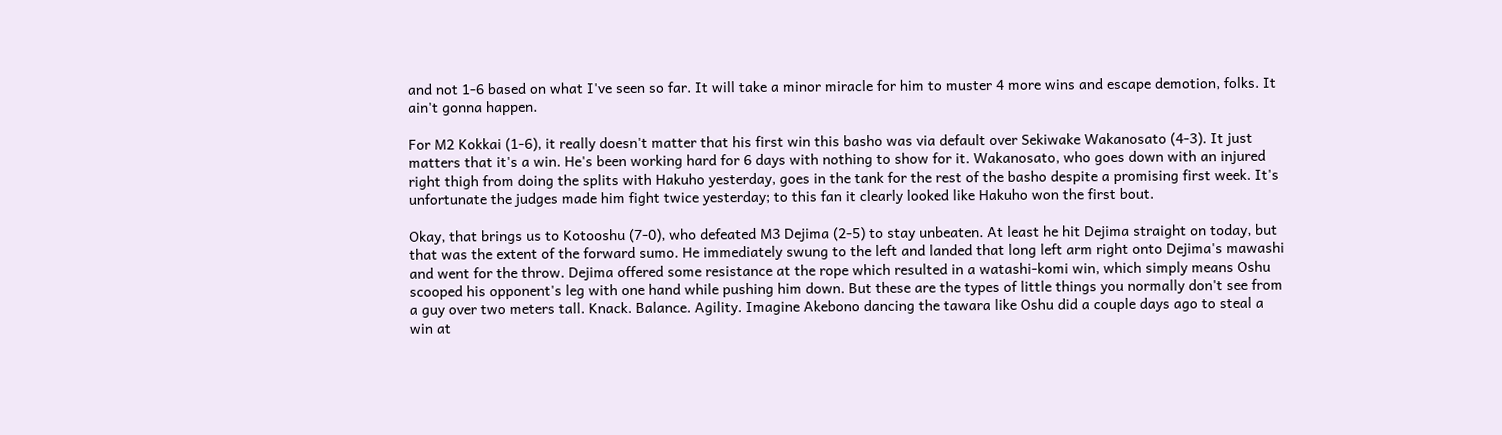and not 1-6 based on what I've seen so far. It will take a minor miracle for him to muster 4 more wins and escape demotion, folks. It ain't gonna happen.

For M2 Kokkai (1-6), it really doesn't matter that his first win this basho was via default over Sekiwake Wakanosato (4-3). It just matters that it's a win. He's been working hard for 6 days with nothing to show for it. Wakanosato, who goes down with an injured right thigh from doing the splits with Hakuho yesterday, goes in the tank for the rest of the basho despite a promising first week. It's unfortunate the judges made him fight twice yesterday; to this fan it clearly looked like Hakuho won the first bout.

Okay, that brings us to Kotooshu (7-0), who defeated M3 Dejima (2-5) to stay unbeaten. At least he hit Dejima straight on today, but that was the extent of the forward sumo. He immediately swung to the left and landed that long left arm right onto Dejima's mawashi and went for the throw. Dejima offered some resistance at the rope which resulted in a watashi-komi win, which simply means Oshu scooped his opponent's leg with one hand while pushing him down. But these are the types of little things you normally don't see from a guy over two meters tall. Knack. Balance. Agility. Imagine Akebono dancing the tawara like Oshu did a couple days ago to steal a win at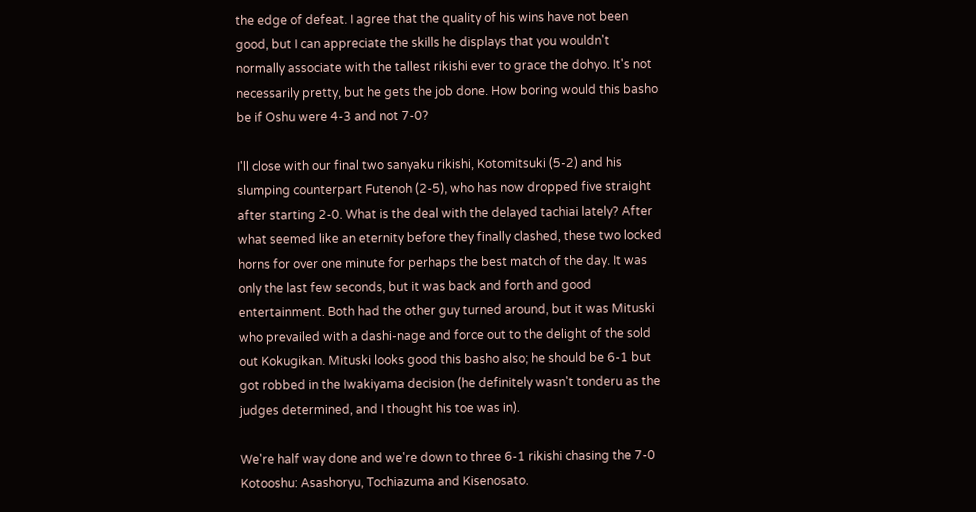the edge of defeat. I agree that the quality of his wins have not been good, but I can appreciate the skills he displays that you wouldn't normally associate with the tallest rikishi ever to grace the dohyo. It's not necessarily pretty, but he gets the job done. How boring would this basho be if Oshu were 4-3 and not 7-0?

I'll close with our final two sanyaku rikishi, Kotomitsuki (5-2) and his slumping counterpart Futenoh (2-5), who has now dropped five straight after starting 2-0. What is the deal with the delayed tachiai lately? After what seemed like an eternity before they finally clashed, these two locked horns for over one minute for perhaps the best match of the day. It was only the last few seconds, but it was back and forth and good entertainment. Both had the other guy turned around, but it was Mituski who prevailed with a dashi-nage and force out to the delight of the sold out Kokugikan. Mituski looks good this basho also; he should be 6-1 but got robbed in the Iwakiyama decision (he definitely wasn't tonderu as the judges determined, and I thought his toe was in).

We're half way done and we're down to three 6-1 rikishi chasing the 7-0 Kotooshu: Asashoryu, Tochiazuma and Kisenosato.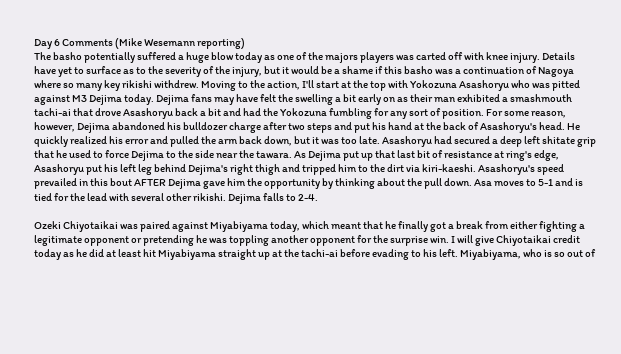Day 6 Comments (Mike Wesemann reporting)
The basho potentially suffered a huge blow today as one of the majors players was carted off with knee injury. Details have yet to surface as to the severity of the injury, but it would be a shame if this basho was a continuation of Nagoya where so many key rikishi withdrew. Moving to the action, I'll start at the top with Yokozuna Asashoryu who was pitted against M3 Dejima today. Dejima fans may have felt the swelling a bit early on as their man exhibited a smashmouth tachi-ai that drove Asashoryu back a bit and had the Yokozuna fumbling for any sort of position. For some reason, however, Dejima abandoned his bulldozer charge after two steps and put his hand at the back of Asashoryu's head. He quickly realized his error and pulled the arm back down, but it was too late. Asashoryu had secured a deep left shitate grip that he used to force Dejima to the side near the tawara. As Dejima put up that last bit of resistance at ring's edge, Asashoryu put his left leg behind Dejima's right thigh and tripped him to the dirt via kiri-kaeshi. Asashoryu's speed prevailed in this bout AFTER Dejima gave him the opportunity by thinking about the pull down. Asa moves to 5-1 and is tied for the lead with several other rikishi. Dejima falls to 2-4.

Ozeki Chiyotaikai was paired against Miyabiyama today, which meant that he finally got a break from either fighting a legitimate opponent or pretending he was toppling another opponent for the surprise win. I will give Chiyotaikai credit today as he did at least hit Miyabiyama straight up at the tachi-ai before evading to his left. Miyabiyama, who is so out of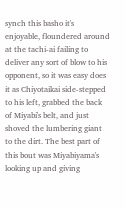synch this basho it's enjoyable, floundered around at the tachi-ai failing to deliver any sort of blow to his opponent, so it was easy does it as Chiyotaikai side-stepped to his left, grabbed the back of Miyabi's belt, and just shoved the lumbering giant to the dirt. The best part of this bout was Miyabiyama's looking up and giving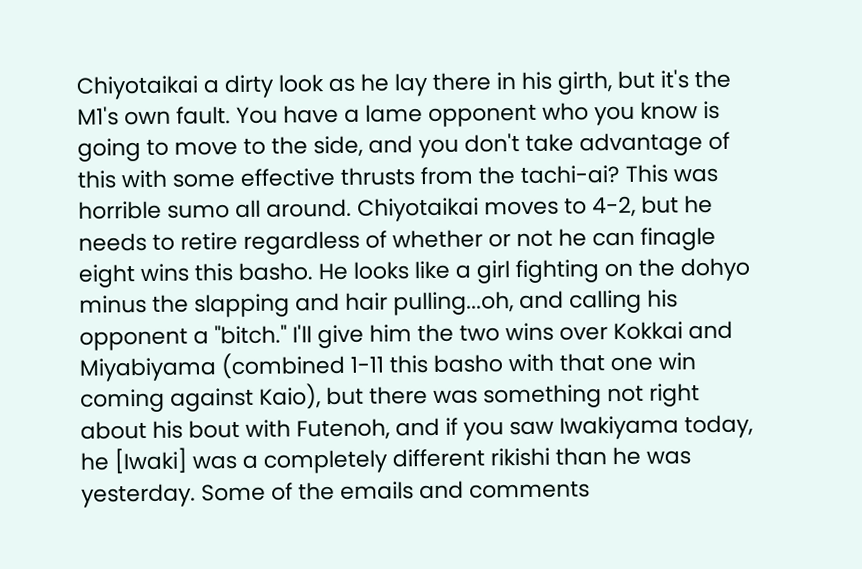Chiyotaikai a dirty look as he lay there in his girth, but it's the M1's own fault. You have a lame opponent who you know is going to move to the side, and you don't take advantage of this with some effective thrusts from the tachi-ai? This was horrible sumo all around. Chiyotaikai moves to 4-2, but he needs to retire regardless of whether or not he can finagle eight wins this basho. He looks like a girl fighting on the dohyo minus the slapping and hair pulling...oh, and calling his opponent a "bitch." I'll give him the two wins over Kokkai and Miyabiyama (combined 1-11 this basho with that one win coming against Kaio), but there was something not right about his bout with Futenoh, and if you saw Iwakiyama today, he [Iwaki] was a completely different rikishi than he was yesterday. Some of the emails and comments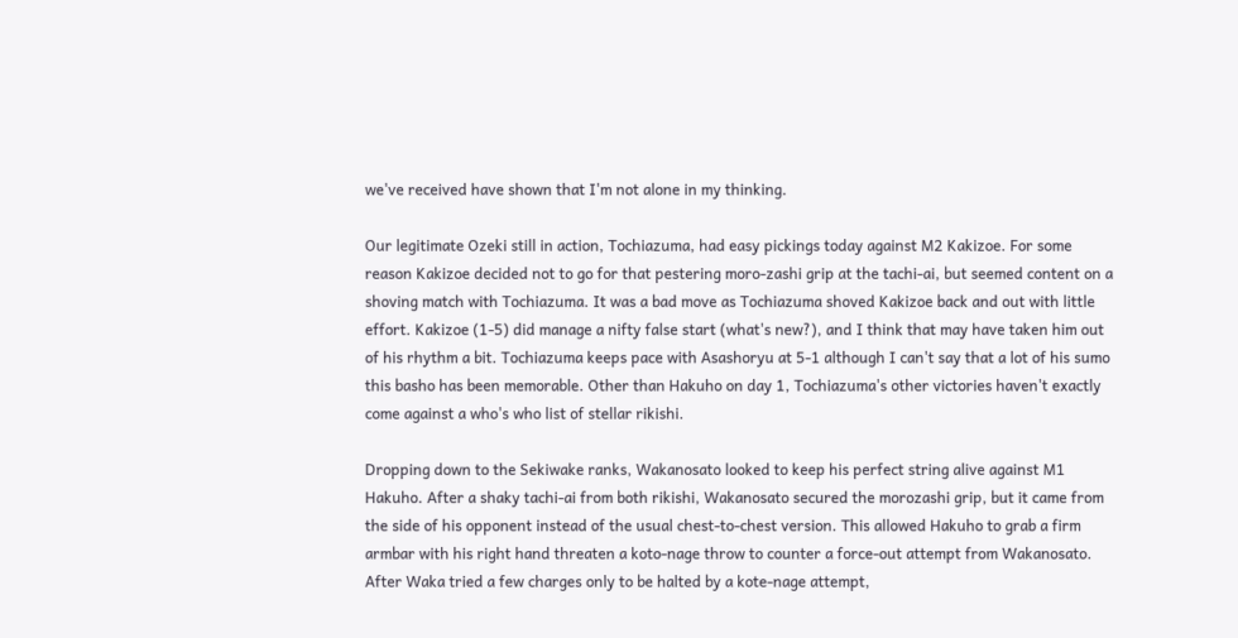we've received have shown that I'm not alone in my thinking.

Our legitimate Ozeki still in action, Tochiazuma, had easy pickings today against M2 Kakizoe. For some reason Kakizoe decided not to go for that pestering moro-zashi grip at the tachi-ai, but seemed content on a shoving match with Tochiazuma. It was a bad move as Tochiazuma shoved Kakizoe back and out with little effort. Kakizoe (1-5) did manage a nifty false start (what's new?), and I think that may have taken him out of his rhythm a bit. Tochiazuma keeps pace with Asashoryu at 5-1 although I can't say that a lot of his sumo this basho has been memorable. Other than Hakuho on day 1, Tochiazuma's other victories haven't exactly come against a who's who list of stellar rikishi.

Dropping down to the Sekiwake ranks, Wakanosato looked to keep his perfect string alive against M1 Hakuho. After a shaky tachi-ai from both rikishi, Wakanosato secured the morozashi grip, but it came from the side of his opponent instead of the usual chest-to-chest version. This allowed Hakuho to grab a firm armbar with his right hand threaten a koto-nage throw to counter a force-out attempt from Wakanosato. After Waka tried a few charges only to be halted by a kote-nage attempt,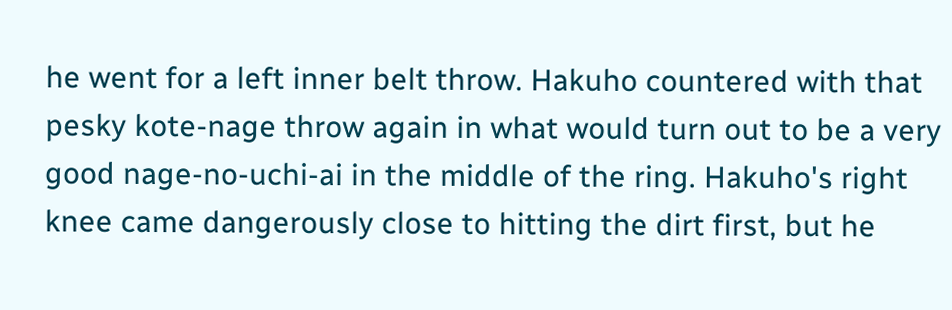he went for a left inner belt throw. Hakuho countered with that pesky kote-nage throw again in what would turn out to be a very good nage-no-uchi-ai in the middle of the ring. Hakuho's right knee came dangerously close to hitting the dirt first, but he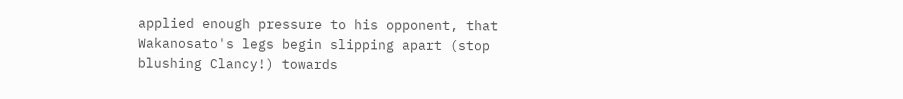applied enough pressure to his opponent, that Wakanosato's legs begin slipping apart (stop blushing Clancy!) towards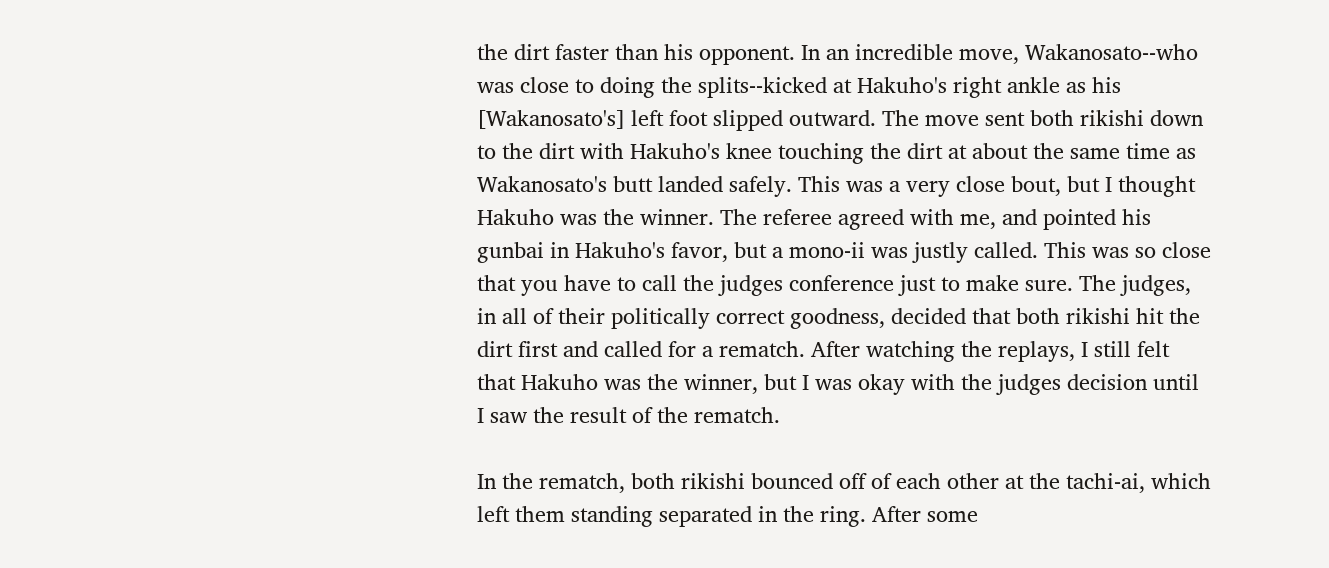the dirt faster than his opponent. In an incredible move, Wakanosato--who was close to doing the splits--kicked at Hakuho's right ankle as his [Wakanosato's] left foot slipped outward. The move sent both rikishi down to the dirt with Hakuho's knee touching the dirt at about the same time as Wakanosato's butt landed safely. This was a very close bout, but I thought Hakuho was the winner. The referee agreed with me, and pointed his gunbai in Hakuho's favor, but a mono-ii was justly called. This was so close that you have to call the judges conference just to make sure. The judges, in all of their politically correct goodness, decided that both rikishi hit the dirt first and called for a rematch. After watching the replays, I still felt that Hakuho was the winner, but I was okay with the judges decision until I saw the result of the rematch.

In the rematch, both rikishi bounced off of each other at the tachi-ai, which left them standing separated in the ring. After some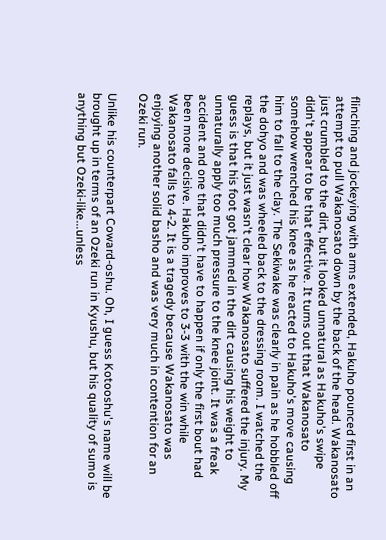flinching and jockeying with arms extended, Hakuho pounced first in an attempt to pull Wakanosato down by the back of the head. Wakanosato just crumbled to the dirt, but it looked unnatural as Hakuho's swipe didn't appear to be that effective. It turns out that Wakanosato somehow wrenched his knee as he reacted to Hakuho's move causing him to fall to the clay. The Sekiwake was clearly in pain as he hobbled off the dohyo and was wheeled back to the dressing room. I watched the replays, but it just wasn't clear how Wakanosato suffered the injury. My guess is that his foot got jammed in the dirt causing his weight to unnaturally apply too much pressure to the knee joint. It was a freak accident and one that didn't have to happen if only the first bout had been more decisive. Hakuho improves to 3-3 with the win while Wakanosato falls to 4-2. It is a tragedy because Wakanosato was enjoying another solid basho and was very much in contention for an Ozeki run.

Unlike his counterpart Coward-oshu. Oh, I guess Kotooshu's name will be brought up in terms of an Ozeki run in Kyushu, but his quality of sumo is anything but Ozeki-like...unless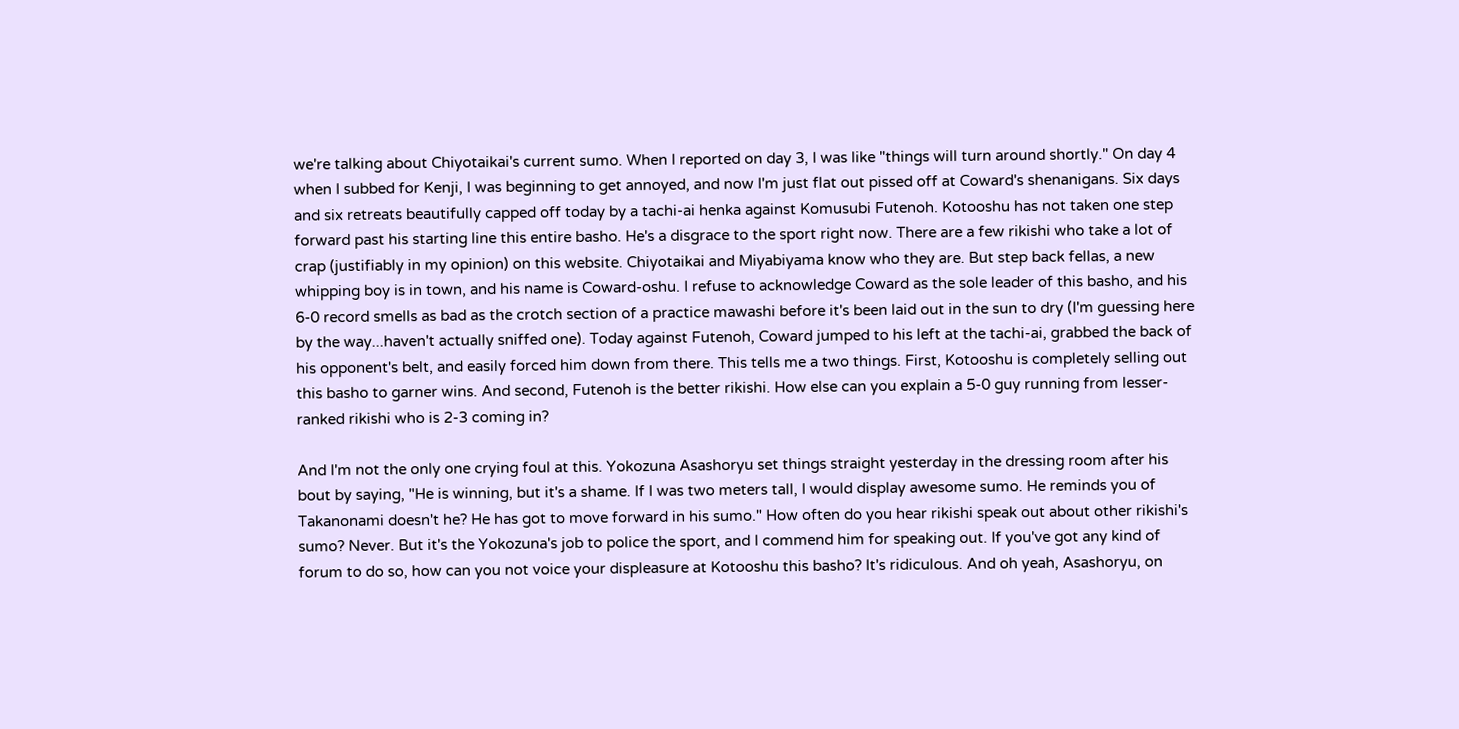we're talking about Chiyotaikai's current sumo. When I reported on day 3, I was like "things will turn around shortly." On day 4 when I subbed for Kenji, I was beginning to get annoyed, and now I'm just flat out pissed off at Coward's shenanigans. Six days and six retreats beautifully capped off today by a tachi-ai henka against Komusubi Futenoh. Kotooshu has not taken one step forward past his starting line this entire basho. He's a disgrace to the sport right now. There are a few rikishi who take a lot of crap (justifiably in my opinion) on this website. Chiyotaikai and Miyabiyama know who they are. But step back fellas, a new whipping boy is in town, and his name is Coward-oshu. I refuse to acknowledge Coward as the sole leader of this basho, and his 6-0 record smells as bad as the crotch section of a practice mawashi before it's been laid out in the sun to dry (I'm guessing here by the way...haven't actually sniffed one). Today against Futenoh, Coward jumped to his left at the tachi-ai, grabbed the back of his opponent's belt, and easily forced him down from there. This tells me a two things. First, Kotooshu is completely selling out this basho to garner wins. And second, Futenoh is the better rikishi. How else can you explain a 5-0 guy running from lesser-ranked rikishi who is 2-3 coming in?

And I'm not the only one crying foul at this. Yokozuna Asashoryu set things straight yesterday in the dressing room after his bout by saying, "He is winning, but it's a shame. If I was two meters tall, I would display awesome sumo. He reminds you of Takanonami doesn't he? He has got to move forward in his sumo." How often do you hear rikishi speak out about other rikishi's sumo? Never. But it's the Yokozuna's job to police the sport, and I commend him for speaking out. If you've got any kind of forum to do so, how can you not voice your displeasure at Kotooshu this basho? It's ridiculous. And oh yeah, Asashoryu, on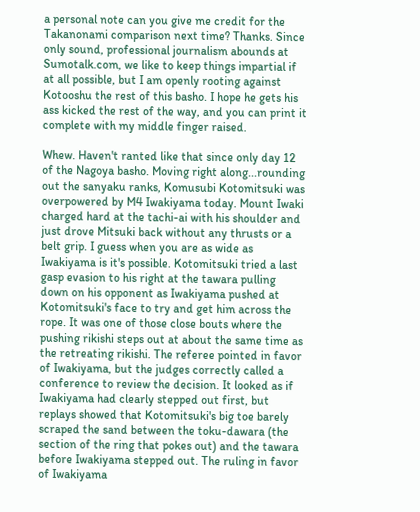a personal note can you give me credit for the Takanonami comparison next time? Thanks. Since only sound, professional journalism abounds at Sumotalk.com, we like to keep things impartial if at all possible, but I am openly rooting against Kotooshu the rest of this basho. I hope he gets his ass kicked the rest of the way, and you can print it complete with my middle finger raised.

Whew. Haven't ranted like that since only day 12 of the Nagoya basho. Moving right along...rounding out the sanyaku ranks, Komusubi Kotomitsuki was overpowered by M4 Iwakiyama today. Mount Iwaki charged hard at the tachi-ai with his shoulder and just drove Mitsuki back without any thrusts or a belt grip. I guess when you are as wide as Iwakiyama is it's possible. Kotomitsuki tried a last gasp evasion to his right at the tawara pulling down on his opponent as Iwakiyama pushed at Kotomitsuki's face to try and get him across the rope. It was one of those close bouts where the pushing rikishi steps out at about the same time as the retreating rikishi. The referee pointed in favor of Iwakiyama, but the judges correctly called a conference to review the decision. It looked as if Iwakiyama had clearly stepped out first, but replays showed that Kotomitsuki's big toe barely scraped the sand between the toku-dawara (the section of the ring that pokes out) and the tawara before Iwakiyama stepped out. The ruling in favor of Iwakiyama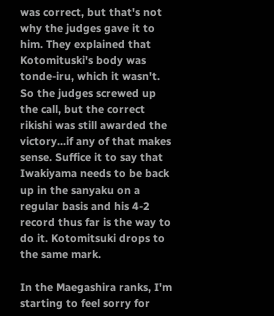was correct, but that's not why the judges gave it to him. They explained that Kotomituski's body was tonde-iru, which it wasn't. So the judges screwed up the call, but the correct rikishi was still awarded the victory...if any of that makes sense. Suffice it to say that Iwakiyama needs to be back up in the sanyaku on a regular basis and his 4-2 record thus far is the way to do it. Kotomitsuki drops to the same mark.

In the Maegashira ranks, I'm starting to feel sorry for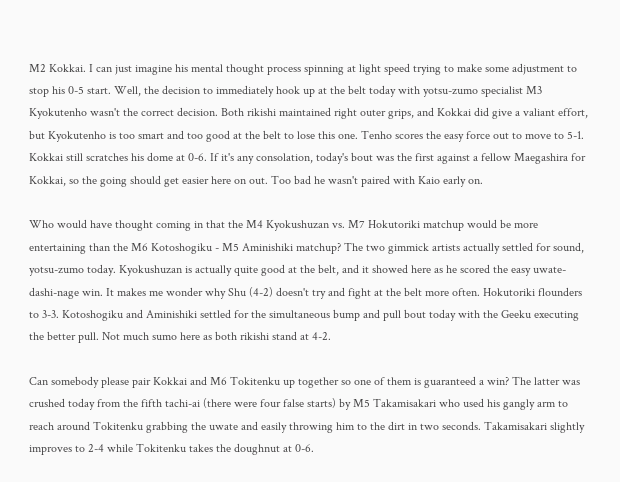M2 Kokkai. I can just imagine his mental thought process spinning at light speed trying to make some adjustment to stop his 0-5 start. Well, the decision to immediately hook up at the belt today with yotsu-zumo specialist M3 Kyokutenho wasn't the correct decision. Both rikishi maintained right outer grips, and Kokkai did give a valiant effort, but Kyokutenho is too smart and too good at the belt to lose this one. Tenho scores the easy force out to move to 5-1. Kokkai still scratches his dome at 0-6. If it's any consolation, today's bout was the first against a fellow Maegashira for Kokkai, so the going should get easier here on out. Too bad he wasn't paired with Kaio early on.

Who would have thought coming in that the M4 Kyokushuzan vs. M7 Hokutoriki matchup would be more entertaining than the M6 Kotoshogiku - M5 Aminishiki matchup? The two gimmick artists actually settled for sound, yotsu-zumo today. Kyokushuzan is actually quite good at the belt, and it showed here as he scored the easy uwate-dashi-nage win. It makes me wonder why Shu (4-2) doesn't try and fight at the belt more often. Hokutoriki flounders to 3-3. Kotoshogiku and Aminishiki settled for the simultaneous bump and pull bout today with the Geeku executing the better pull. Not much sumo here as both rikishi stand at 4-2.

Can somebody please pair Kokkai and M6 Tokitenku up together so one of them is guaranteed a win? The latter was crushed today from the fifth tachi-ai (there were four false starts) by M5 Takamisakari who used his gangly arm to reach around Tokitenku grabbing the uwate and easily throwing him to the dirt in two seconds. Takamisakari slightly improves to 2-4 while Tokitenku takes the doughnut at 0-6.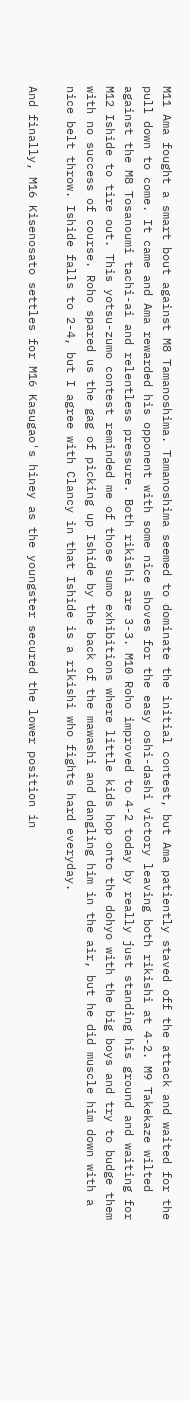M11 Ama fought a smart bout against M8 Tamanoshima. Tamanoshima seemed to dominate the initial contest, but Ama patiently staved off the attack and waited for the pull down to come. It came and Ama rewarded his opponent with some nice shoves for the easy oshi-dashi victory leaving both rikishi at 4-2. M9 Takekaze wilted against the M8 Tosanoumi tachi-ai and relentless pressure. Both rikishi are 3-3. M10 Roho improved to 4-2 today by really just standing his ground and waiting for M12 Ishide to tire out. This yotsu-zumo contest reminded me of those sumo exhibitions where little kids hop onto the dohyo with the big boys and try to budge them with no success of course. Roho spared us the gag of picking up Ishide by the back of the mawashi and dangling him in the air, but he did muscle him down with a nice belt throw. Ishide falls to 2-4, but I agree with Clancy in that Ishide is a rikishi who fights hard everyday.

And finally, M16 Kisenosato settles for M16 Kasugao's hiney as the youngster secured the lower position in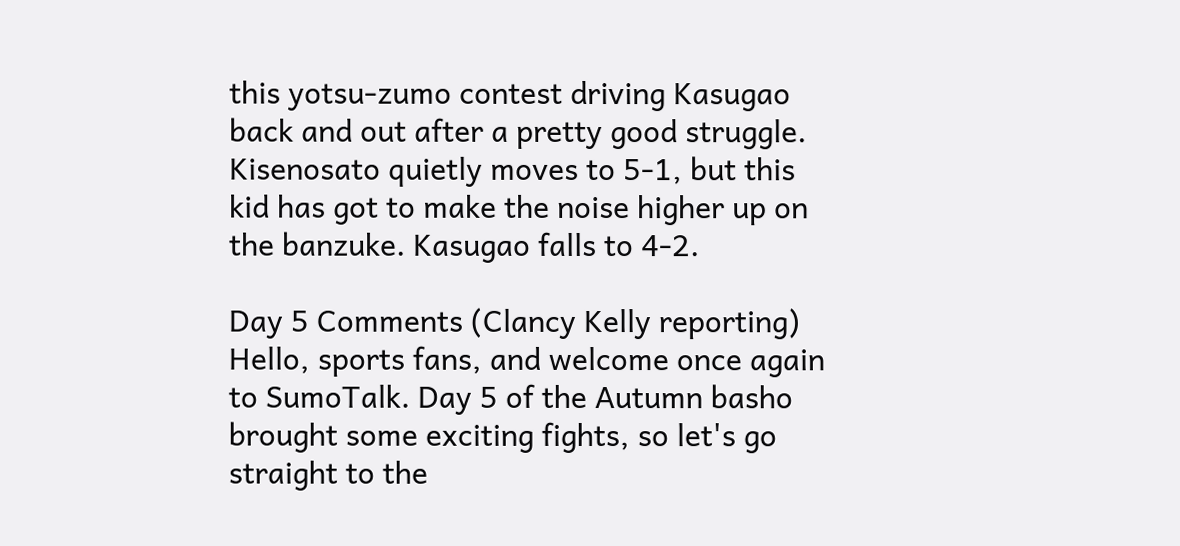this yotsu-zumo contest driving Kasugao back and out after a pretty good struggle. Kisenosato quietly moves to 5-1, but this kid has got to make the noise higher up on the banzuke. Kasugao falls to 4-2.

Day 5 Comments (Clancy Kelly reporting)
Hello, sports fans, and welcome once again to SumoTalk. Day 5 of the Autumn basho brought some exciting fights, so let's go straight to the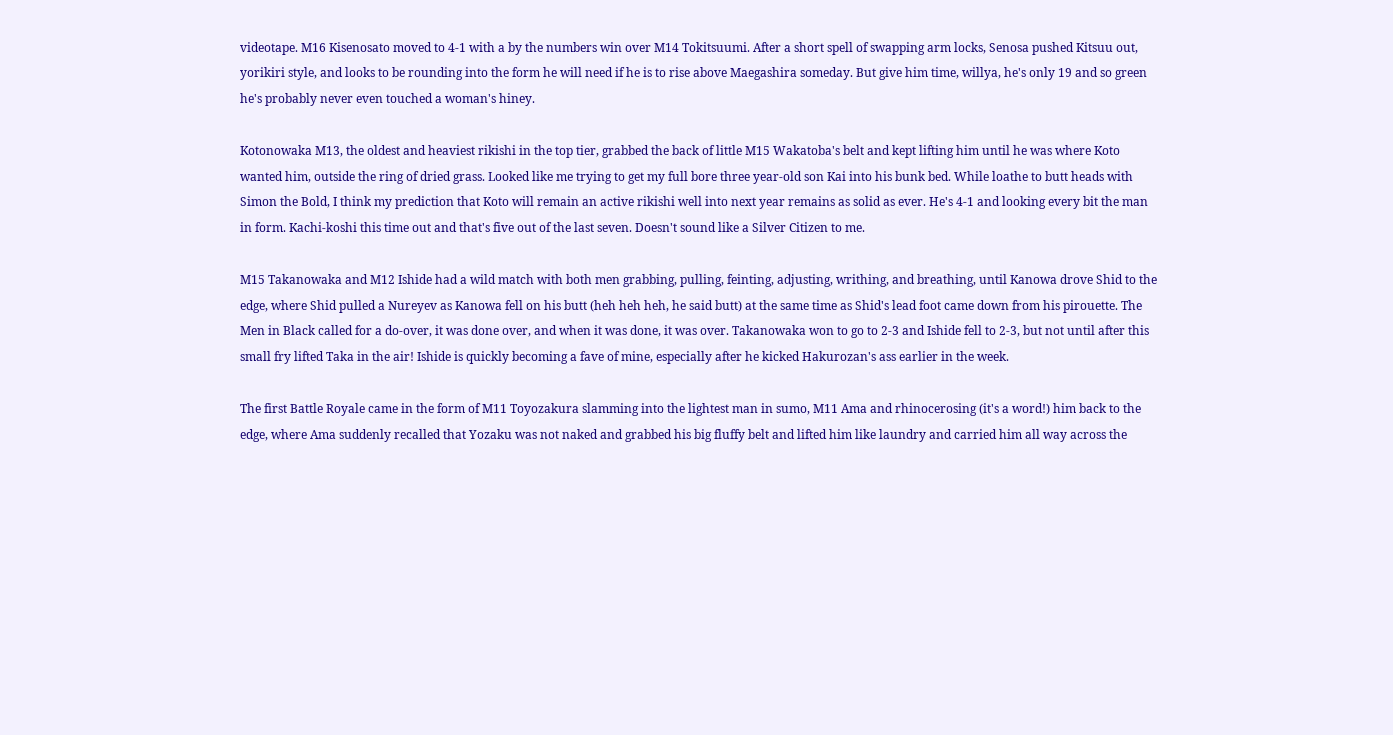videotape. M16 Kisenosato moved to 4-1 with a by the numbers win over M14 Tokitsuumi. After a short spell of swapping arm locks, Senosa pushed Kitsuu out, yorikiri style, and looks to be rounding into the form he will need if he is to rise above Maegashira someday. But give him time, willya, he's only 19 and so green he's probably never even touched a woman's hiney.

Kotonowaka M13, the oldest and heaviest rikishi in the top tier, grabbed the back of little M15 Wakatoba's belt and kept lifting him until he was where Koto wanted him, outside the ring of dried grass. Looked like me trying to get my full bore three year-old son Kai into his bunk bed. While loathe to butt heads with Simon the Bold, I think my prediction that Koto will remain an active rikishi well into next year remains as solid as ever. He's 4-1 and looking every bit the man in form. Kachi-koshi this time out and that's five out of the last seven. Doesn't sound like a Silver Citizen to me.

M15 Takanowaka and M12 Ishide had a wild match with both men grabbing, pulling, feinting, adjusting, writhing, and breathing, until Kanowa drove Shid to the edge, where Shid pulled a Nureyev as Kanowa fell on his butt (heh heh heh, he said butt) at the same time as Shid's lead foot came down from his pirouette. The Men in Black called for a do-over, it was done over, and when it was done, it was over. Takanowaka won to go to 2-3 and Ishide fell to 2-3, but not until after this small fry lifted Taka in the air! Ishide is quickly becoming a fave of mine, especially after he kicked Hakurozan's ass earlier in the week.

The first Battle Royale came in the form of M11 Toyozakura slamming into the lightest man in sumo, M11 Ama and rhinocerosing (it's a word!) him back to the edge, where Ama suddenly recalled that Yozaku was not naked and grabbed his big fluffy belt and lifted him like laundry and carried him all way across the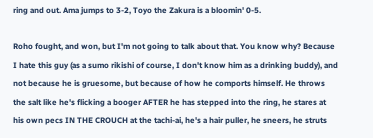ring and out. Ama jumps to 3-2, Toyo the Zakura is a bloomin' 0-5.

Roho fought, and won, but I'm not going to talk about that. You know why? Because I hate this guy (as a sumo rikishi of course, I don't know him as a drinking buddy), and not because he is gruesome, but because of how he comports himself. He throws the salt like he's flicking a booger AFTER he has stepped into the ring, he stares at his own pecs IN THE CROUCH at the tachi-ai, he's a hair puller, he sneers, he struts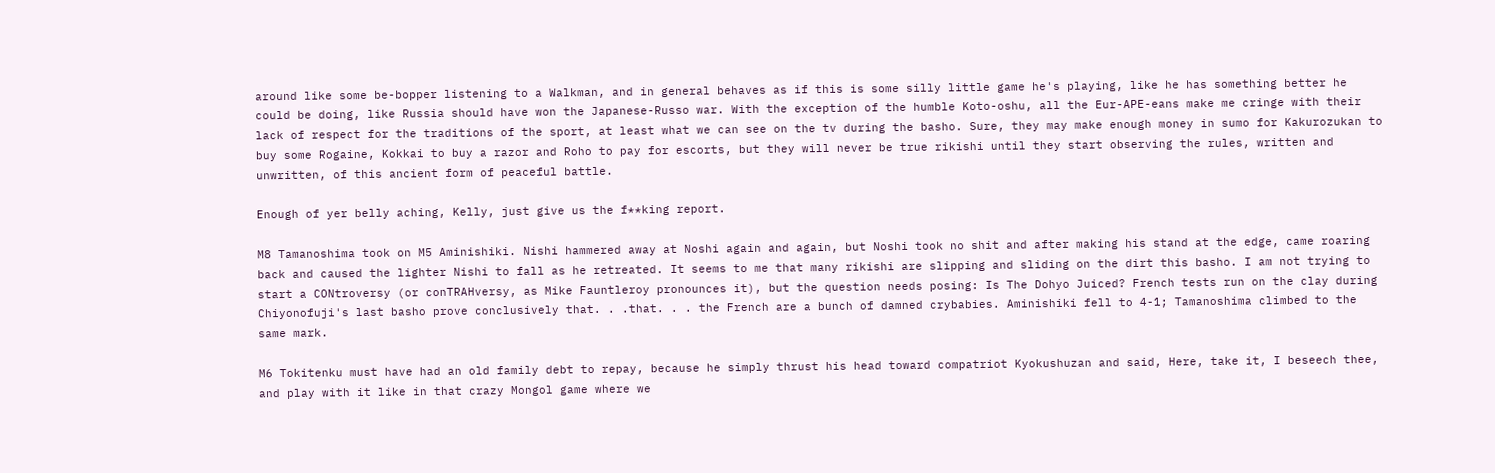around like some be-bopper listening to a Walkman, and in general behaves as if this is some silly little game he's playing, like he has something better he could be doing, like Russia should have won the Japanese-Russo war. With the exception of the humble Koto-oshu, all the Eur-APE-eans make me cringe with their lack of respect for the traditions of the sport, at least what we can see on the tv during the basho. Sure, they may make enough money in sumo for Kakurozukan to buy some Rogaine, Kokkai to buy a razor and Roho to pay for escorts, but they will never be true rikishi until they start observing the rules, written and unwritten, of this ancient form of peaceful battle.

Enough of yer belly aching, Kelly, just give us the f**king report.

M8 Tamanoshima took on M5 Aminishiki. Nishi hammered away at Noshi again and again, but Noshi took no shit and after making his stand at the edge, came roaring back and caused the lighter Nishi to fall as he retreated. It seems to me that many rikishi are slipping and sliding on the dirt this basho. I am not trying to start a CONtroversy (or conTRAHversy, as Mike Fauntleroy pronounces it), but the question needs posing: Is The Dohyo Juiced? French tests run on the clay during Chiyonofuji's last basho prove conclusively that. . .that. . . the French are a bunch of damned crybabies. Aminishiki fell to 4-1; Tamanoshima climbed to the same mark.

M6 Tokitenku must have had an old family debt to repay, because he simply thrust his head toward compatriot Kyokushuzan and said, Here, take it, I beseech thee, and play with it like in that crazy Mongol game where we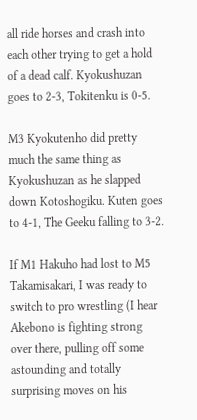all ride horses and crash into each other trying to get a hold of a dead calf. Kyokushuzan goes to 2-3, Tokitenku is 0-5.

M3 Kyokutenho did pretty much the same thing as Kyokushuzan as he slapped down Kotoshogiku. Kuten goes to 4-1, The Geeku falling to 3-2.

If M1 Hakuho had lost to M5 Takamisakari, I was ready to switch to pro wrestling (I hear Akebono is fighting strong over there, pulling off some astounding and totally surprising moves on his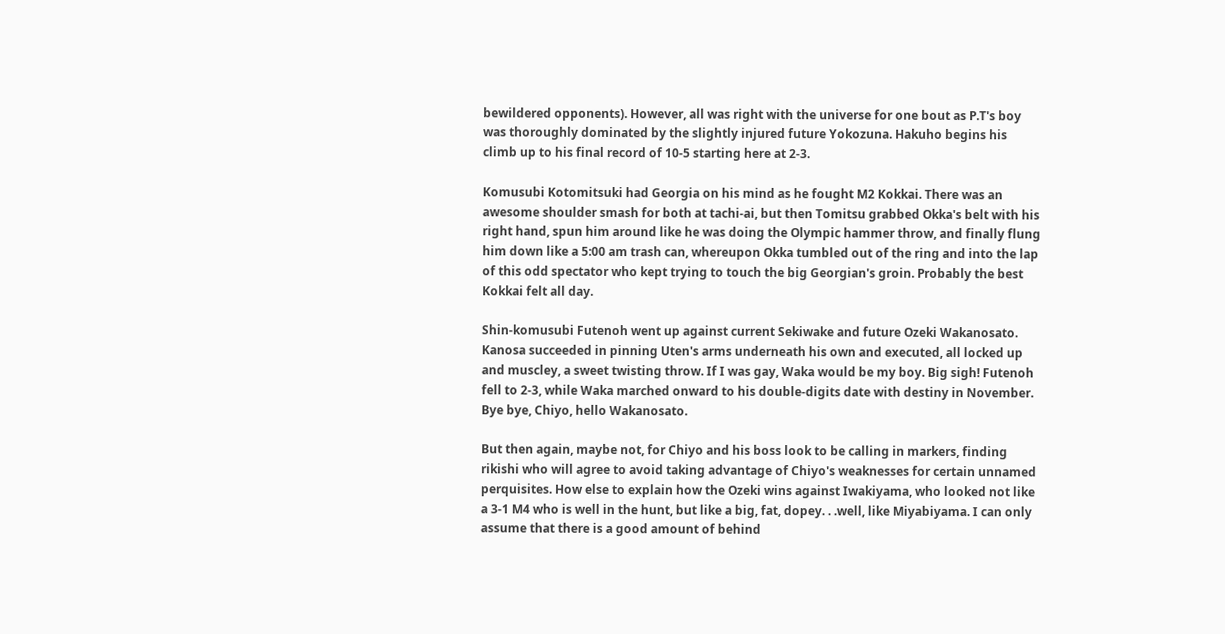bewildered opponents). However, all was right with the universe for one bout as P.T's boy was thoroughly dominated by the slightly injured future Yokozuna. Hakuho begins his climb up to his final record of 10-5 starting here at 2-3.

Komusubi Kotomitsuki had Georgia on his mind as he fought M2 Kokkai. There was an awesome shoulder smash for both at tachi-ai, but then Tomitsu grabbed Okka's belt with his right hand, spun him around like he was doing the Olympic hammer throw, and finally flung him down like a 5:00 am trash can, whereupon Okka tumbled out of the ring and into the lap of this odd spectator who kept trying to touch the big Georgian's groin. Probably the best Kokkai felt all day.

Shin-komusubi Futenoh went up against current Sekiwake and future Ozeki Wakanosato. Kanosa succeeded in pinning Uten's arms underneath his own and executed, all locked up and muscley, a sweet twisting throw. If I was gay, Waka would be my boy. Big sigh! Futenoh fell to 2-3, while Waka marched onward to his double-digits date with destiny in November. Bye bye, Chiyo, hello Wakanosato.

But then again, maybe not, for Chiyo and his boss look to be calling in markers, finding rikishi who will agree to avoid taking advantage of Chiyo's weaknesses for certain unnamed perquisites. How else to explain how the Ozeki wins against Iwakiyama, who looked not like a 3-1 M4 who is well in the hunt, but like a big, fat, dopey. . .well, like Miyabiyama. I can only assume that there is a good amount of behind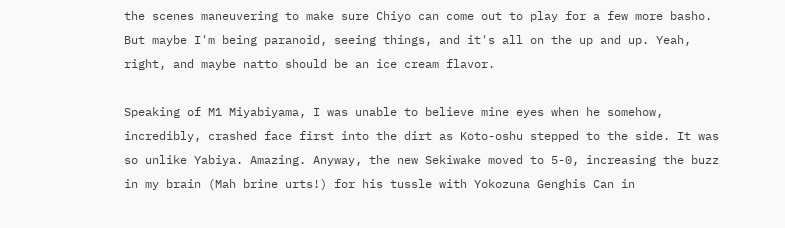the scenes maneuvering to make sure Chiyo can come out to play for a few more basho. But maybe I'm being paranoid, seeing things, and it's all on the up and up. Yeah, right, and maybe natto should be an ice cream flavor.

Speaking of M1 Miyabiyama, I was unable to believe mine eyes when he somehow, incredibly, crashed face first into the dirt as Koto-oshu stepped to the side. It was so unlike Yabiya. Amazing. Anyway, the new Sekiwake moved to 5-0, increasing the buzz in my brain (Mah brine urts!) for his tussle with Yokozuna Genghis Can in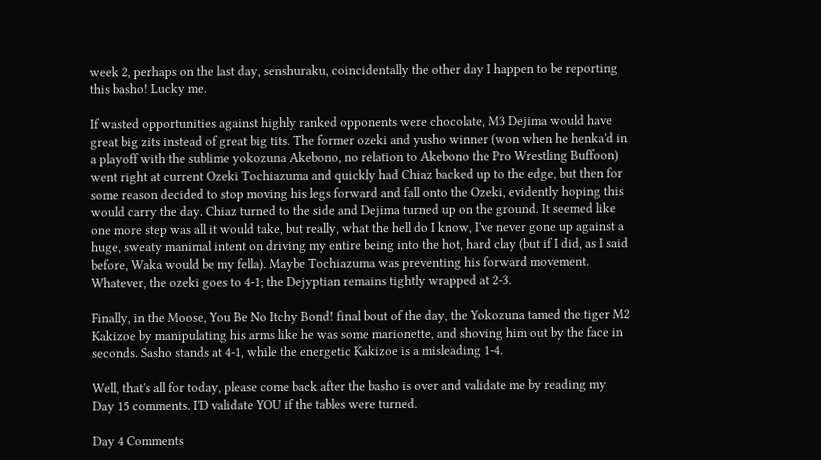week 2, perhaps on the last day, senshuraku, coincidentally the other day I happen to be reporting this basho! Lucky me.

If wasted opportunities against highly ranked opponents were chocolate, M3 Dejima would have great big zits instead of great big tits. The former ozeki and yusho winner (won when he henka'd in a playoff with the sublime yokozuna Akebono, no relation to Akebono the Pro Wrestling Buffoon) went right at current Ozeki Tochiazuma and quickly had Chiaz backed up to the edge, but then for some reason decided to stop moving his legs forward and fall onto the Ozeki, evidently hoping this would carry the day. Chiaz turned to the side and Dejima turned up on the ground. It seemed like one more step was all it would take, but really, what the hell do I know, I've never gone up against a huge, sweaty manimal intent on driving my entire being into the hot, hard clay (but if I did, as I said before, Waka would be my fella). Maybe Tochiazuma was preventing his forward movement. Whatever, the ozeki goes to 4-1; the Dejyptian remains tightly wrapped at 2-3.

Finally, in the Moose, You Be No Itchy Bond! final bout of the day, the Yokozuna tamed the tiger M2 Kakizoe by manipulating his arms like he was some marionette, and shoving him out by the face in seconds. Sasho stands at 4-1, while the energetic Kakizoe is a misleading 1-4.

Well, that's all for today, please come back after the basho is over and validate me by reading my Day 15 comments. I'D validate YOU if the tables were turned.

Day 4 Comments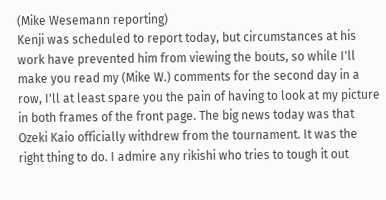(Mike Wesemann reporting)
Kenji was scheduled to report today, but circumstances at his work have prevented him from viewing the bouts, so while I'll make you read my (Mike W.) comments for the second day in a row, I'll at least spare you the pain of having to look at my picture in both frames of the front page. The big news today was that Ozeki Kaio officially withdrew from the tournament. It was the right thing to do. I admire any rikishi who tries to tough it out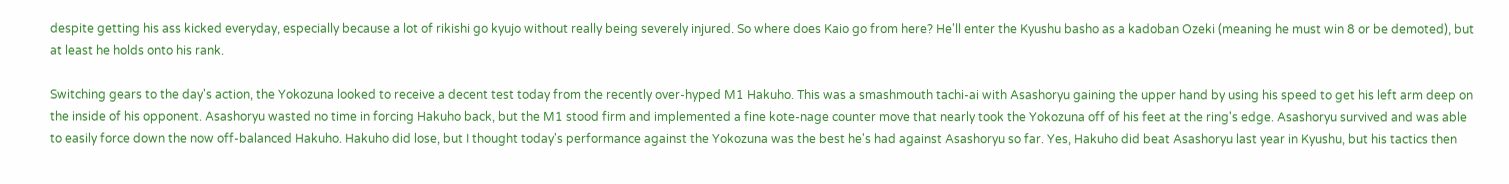despite getting his ass kicked everyday, especially because a lot of rikishi go kyujo without really being severely injured. So where does Kaio go from here? He'll enter the Kyushu basho as a kadoban Ozeki (meaning he must win 8 or be demoted), but at least he holds onto his rank.

Switching gears to the day's action, the Yokozuna looked to receive a decent test today from the recently over-hyped M1 Hakuho. This was a smashmouth tachi-ai with Asashoryu gaining the upper hand by using his speed to get his left arm deep on the inside of his opponent. Asashoryu wasted no time in forcing Hakuho back, but the M1 stood firm and implemented a fine kote-nage counter move that nearly took the Yokozuna off of his feet at the ring's edge. Asashoryu survived and was able to easily force down the now off-balanced Hakuho. Hakuho did lose, but I thought today's performance against the Yokozuna was the best he's had against Asashoryu so far. Yes, Hakuho did beat Asashoryu last year in Kyushu, but his tactics then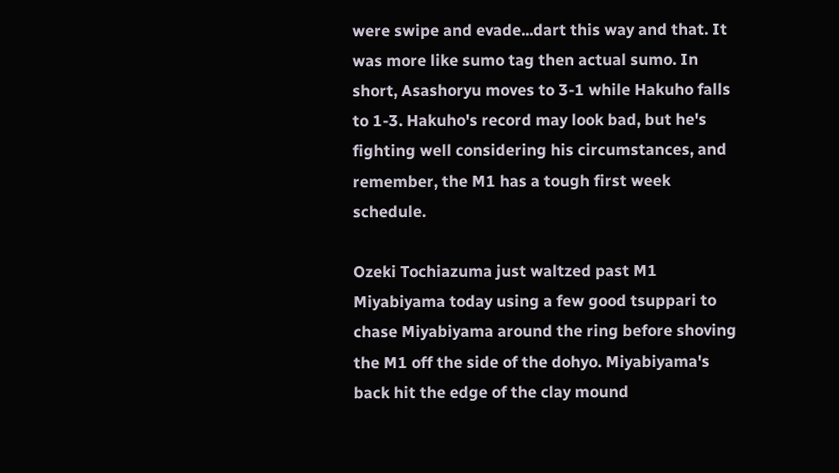were swipe and evade...dart this way and that. It was more like sumo tag then actual sumo. In short, Asashoryu moves to 3-1 while Hakuho falls to 1-3. Hakuho's record may look bad, but he's fighting well considering his circumstances, and remember, the M1 has a tough first week schedule.

Ozeki Tochiazuma just waltzed past M1 Miyabiyama today using a few good tsuppari to chase Miyabiyama around the ring before shoving the M1 off the side of the dohyo. Miyabiyama's back hit the edge of the clay mound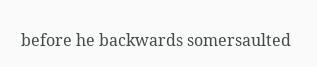before he backwards somersaulted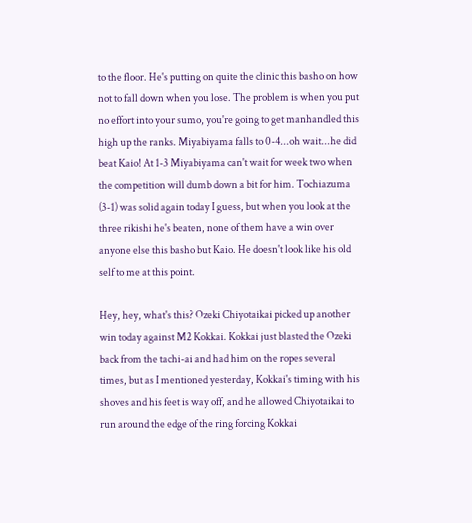to the floor. He's putting on quite the clinic this basho on how not to fall down when you lose. The problem is when you put no effort into your sumo, you're going to get manhandled this high up the ranks. Miyabiyama falls to 0-4...oh wait...he did beat Kaio! At 1-3 Miyabiyama can't wait for week two when the competition will dumb down a bit for him. Tochiazuma (3-1) was solid again today I guess, but when you look at the three rikishi he's beaten, none of them have a win over anyone else this basho but Kaio. He doesn't look like his old self to me at this point.

Hey, hey, what's this? Ozeki Chiyotaikai picked up another win today against M2 Kokkai. Kokkai just blasted the Ozeki back from the tachi-ai and had him on the ropes several times, but as I mentioned yesterday, Kokkai's timing with his shoves and his feet is way off, and he allowed Chiyotaikai to run around the edge of the ring forcing Kokkai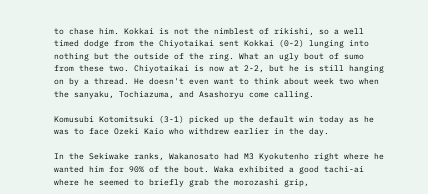to chase him. Kokkai is not the nimblest of rikishi, so a well timed dodge from the Chiyotaikai sent Kokkai (0-2) lunging into nothing but the outside of the ring. What an ugly bout of sumo from these two. Chiyotaikai is now at 2-2, but he is still hanging on by a thread. He doesn't even want to think about week two when the sanyaku, Tochiazuma, and Asashoryu come calling.

Komusubi Kotomitsuki (3-1) picked up the default win today as he was to face Ozeki Kaio who withdrew earlier in the day.

In the Sekiwake ranks, Wakanosato had M3 Kyokutenho right where he wanted him for 90% of the bout. Waka exhibited a good tachi-ai where he seemed to briefly grab the morozashi grip,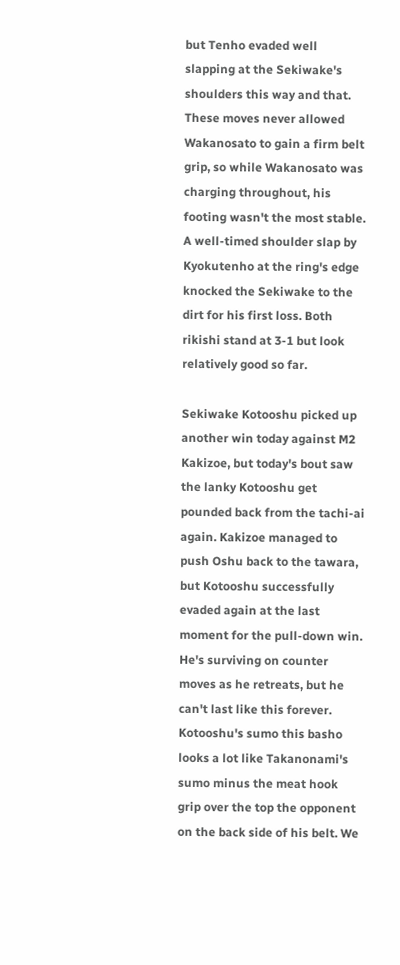but Tenho evaded well slapping at the Sekiwake's shoulders this way and that. These moves never allowed Wakanosato to gain a firm belt grip, so while Wakanosato was charging throughout, his footing wasn't the most stable. A well-timed shoulder slap by Kyokutenho at the ring's edge knocked the Sekiwake to the dirt for his first loss. Both rikishi stand at 3-1 but look relatively good so far.

Sekiwake Kotooshu picked up another win today against M2 Kakizoe, but today's bout saw the lanky Kotooshu get pounded back from the tachi-ai again. Kakizoe managed to push Oshu back to the tawara, but Kotooshu successfully evaded again at the last moment for the pull-down win. He's surviving on counter moves as he retreats, but he can't last like this forever. Kotooshu's sumo this basho looks a lot like Takanonami's sumo minus the meat hook grip over the top the opponent on the back side of his belt. We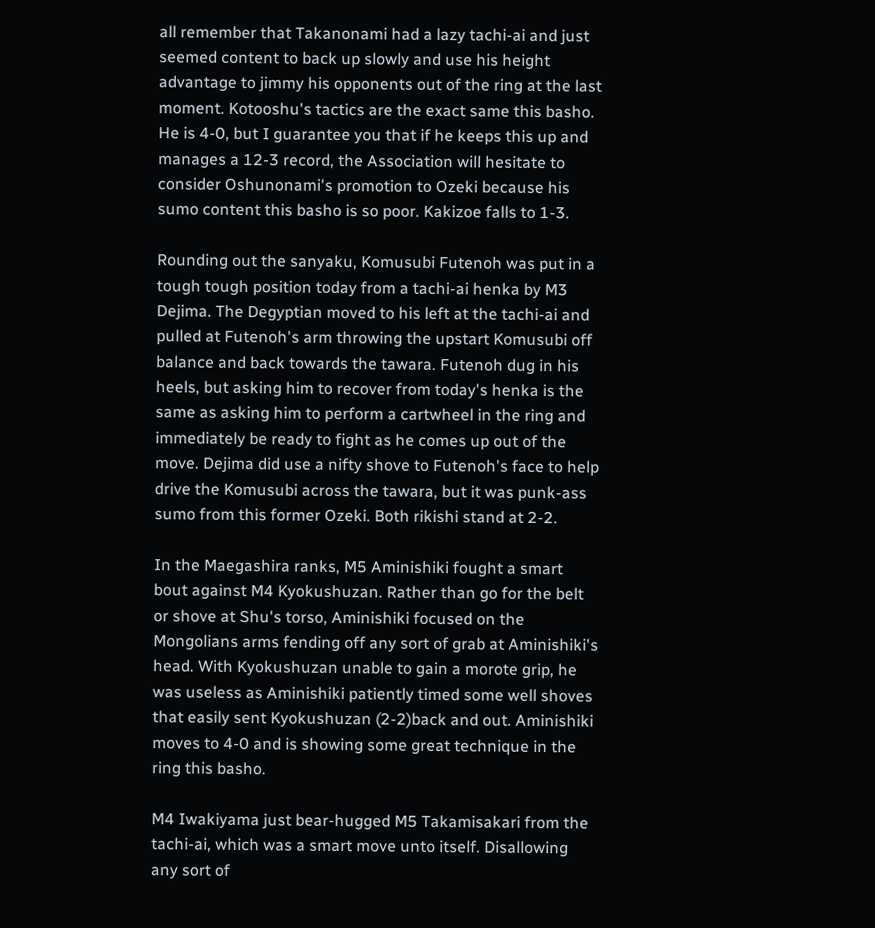all remember that Takanonami had a lazy tachi-ai and just seemed content to back up slowly and use his height advantage to jimmy his opponents out of the ring at the last moment. Kotooshu's tactics are the exact same this basho. He is 4-0, but I guarantee you that if he keeps this up and manages a 12-3 record, the Association will hesitate to consider Oshunonami's promotion to Ozeki because his sumo content this basho is so poor. Kakizoe falls to 1-3.

Rounding out the sanyaku, Komusubi Futenoh was put in a tough tough position today from a tachi-ai henka by M3 Dejima. The Degyptian moved to his left at the tachi-ai and pulled at Futenoh's arm throwing the upstart Komusubi off balance and back towards the tawara. Futenoh dug in his heels, but asking him to recover from today's henka is the same as asking him to perform a cartwheel in the ring and immediately be ready to fight as he comes up out of the move. Dejima did use a nifty shove to Futenoh's face to help drive the Komusubi across the tawara, but it was punk-ass sumo from this former Ozeki. Both rikishi stand at 2-2.

In the Maegashira ranks, M5 Aminishiki fought a smart bout against M4 Kyokushuzan. Rather than go for the belt or shove at Shu's torso, Aminishiki focused on the Mongolians arms fending off any sort of grab at Aminishiki's head. With Kyokushuzan unable to gain a morote grip, he was useless as Aminishiki patiently timed some well shoves that easily sent Kyokushuzan (2-2)back and out. Aminishiki moves to 4-0 and is showing some great technique in the ring this basho.

M4 Iwakiyama just bear-hugged M5 Takamisakari from the tachi-ai, which was a smart move unto itself. Disallowing any sort of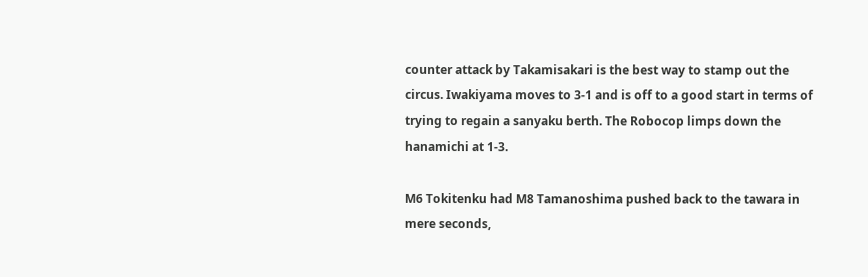counter attack by Takamisakari is the best way to stamp out the circus. Iwakiyama moves to 3-1 and is off to a good start in terms of trying to regain a sanyaku berth. The Robocop limps down the hanamichi at 1-3.

M6 Tokitenku had M8 Tamanoshima pushed back to the tawara in mere seconds,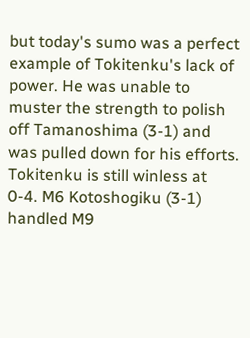but today's sumo was a perfect example of Tokitenku's lack of power. He was unable to muster the strength to polish off Tamanoshima (3-1) and was pulled down for his efforts. Tokitenku is still winless at 0-4. M6 Kotoshogiku (3-1) handled M9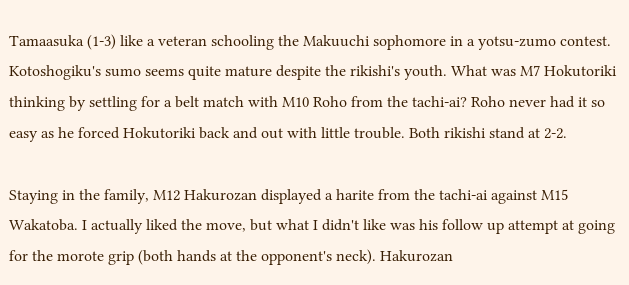Tamaasuka (1-3) like a veteran schooling the Makuuchi sophomore in a yotsu-zumo contest. Kotoshogiku's sumo seems quite mature despite the rikishi's youth. What was M7 Hokutoriki thinking by settling for a belt match with M10 Roho from the tachi-ai? Roho never had it so easy as he forced Hokutoriki back and out with little trouble. Both rikishi stand at 2-2.

Staying in the family, M12 Hakurozan displayed a harite from the tachi-ai against M15 Wakatoba. I actually liked the move, but what I didn't like was his follow up attempt at going for the morote grip (both hands at the opponent's neck). Hakurozan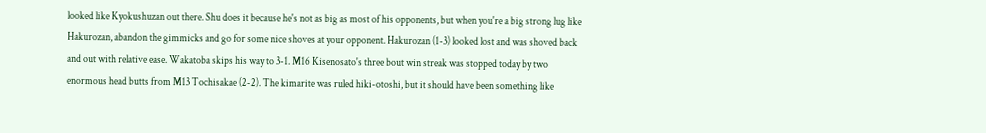looked like Kyokushuzan out there. Shu does it because he's not as big as most of his opponents, but when you're a big strong lug like Hakurozan, abandon the gimmicks and go for some nice shoves at your opponent. Hakurozan (1-3) looked lost and was shoved back and out with relative ease. Wakatoba skips his way to 3-1. M16 Kisenosato's three bout win streak was stopped today by two enormous head butts from M13 Tochisakae (2-2). The kimarite was ruled hiki-otoshi, but it should have been something like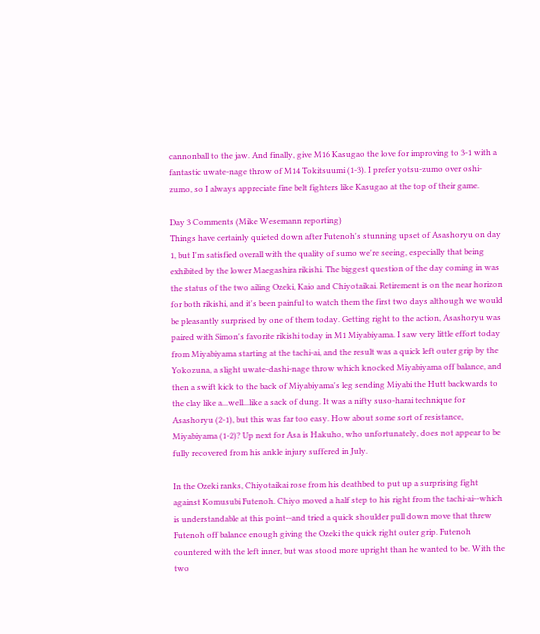cannonball to the jaw. And finally, give M16 Kasugao the love for improving to 3-1 with a fantastic uwate-nage throw of M14 Tokitsuumi (1-3). I prefer yotsu-zumo over oshi-zumo, so I always appreciate fine belt fighters like Kasugao at the top of their game.

Day 3 Comments (Mike Wesemann reporting)
Things have certainly quieted down after Futenoh's stunning upset of Asashoryu on day 1, but I'm satisfied overall with the quality of sumo we're seeing, especially that being exhibited by the lower Maegashira rikishi. The biggest question of the day coming in was the status of the two ailing Ozeki, Kaio and Chiyotaikai. Retirement is on the near horizon for both rikishi, and it's been painful to watch them the first two days although we would be pleasantly surprised by one of them today. Getting right to the action, Asashoryu was paired with Simon's favorite rikishi today in M1 Miyabiyama. I saw very little effort today from Miyabiyama starting at the tachi-ai, and the result was a quick left outer grip by the Yokozuna, a slight uwate-dashi-nage throw which knocked Miyabiyama off balance, and then a swift kick to the back of Miyabiyama's leg sending Miyabi the Hutt backwards to the clay like a...well...like a sack of dung. It was a nifty suso-harai technique for Asashoryu (2-1), but this was far too easy. How about some sort of resistance, Miyabiyama (1-2)? Up next for Asa is Hakuho, who unfortunately, does not appear to be fully recovered from his ankle injury suffered in July.

In the Ozeki ranks, Chiyotaikai rose from his deathbed to put up a surprising fight against Komusubi Futenoh. Chiyo moved a half step to his right from the tachi-ai--which is understandable at this point--and tried a quick shoulder pull down move that threw Futenoh off balance enough giving the Ozeki the quick right outer grip. Futenoh countered with the left inner, but was stood more upright than he wanted to be. With the two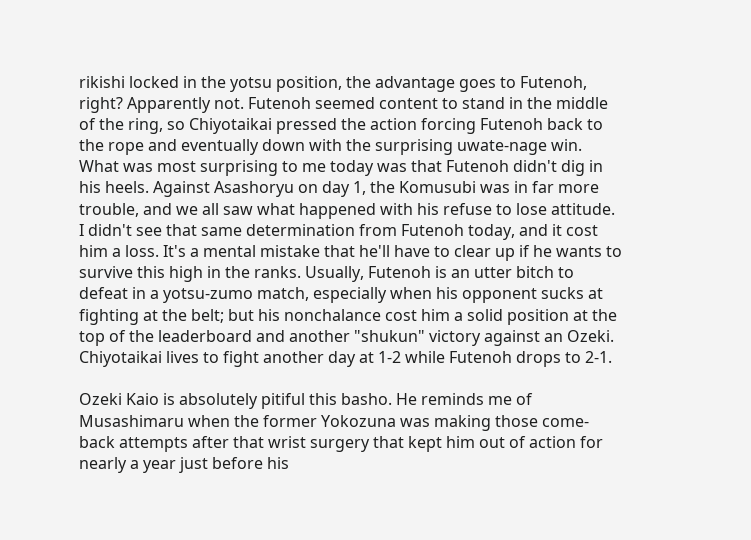rikishi locked in the yotsu position, the advantage goes to Futenoh, right? Apparently not. Futenoh seemed content to stand in the middle of the ring, so Chiyotaikai pressed the action forcing Futenoh back to the rope and eventually down with the surprising uwate-nage win. What was most surprising to me today was that Futenoh didn't dig in his heels. Against Asashoryu on day 1, the Komusubi was in far more trouble, and we all saw what happened with his refuse to lose attitude. I didn't see that same determination from Futenoh today, and it cost him a loss. It's a mental mistake that he'll have to clear up if he wants to survive this high in the ranks. Usually, Futenoh is an utter bitch to defeat in a yotsu-zumo match, especially when his opponent sucks at fighting at the belt; but his nonchalance cost him a solid position at the top of the leaderboard and another "shukun" victory against an Ozeki. Chiyotaikai lives to fight another day at 1-2 while Futenoh drops to 2-1.

Ozeki Kaio is absolutely pitiful this basho. He reminds me of Musashimaru when the former Yokozuna was making those come-back attempts after that wrist surgery that kept him out of action for nearly a year just before his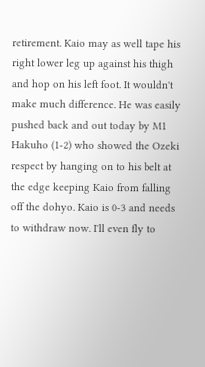retirement. Kaio may as well tape his right lower leg up against his thigh and hop on his left foot. It wouldn't make much difference. He was easily pushed back and out today by M1 Hakuho (1-2) who showed the Ozeki respect by hanging on to his belt at the edge keeping Kaio from falling off the dohyo. Kaio is 0-3 and needs to withdraw now. I'll even fly to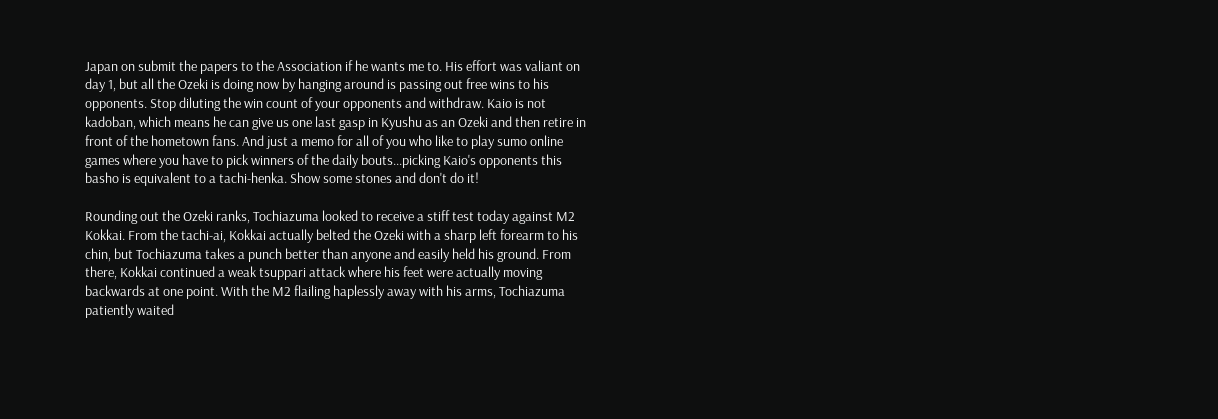Japan on submit the papers to the Association if he wants me to. His effort was valiant on day 1, but all the Ozeki is doing now by hanging around is passing out free wins to his opponents. Stop diluting the win count of your opponents and withdraw. Kaio is not kadoban, which means he can give us one last gasp in Kyushu as an Ozeki and then retire in front of the hometown fans. And just a memo for all of you who like to play sumo online games where you have to pick winners of the daily bouts...picking Kaio's opponents this basho is equivalent to a tachi-henka. Show some stones and don't do it!

Rounding out the Ozeki ranks, Tochiazuma looked to receive a stiff test today against M2 Kokkai. From the tachi-ai, Kokkai actually belted the Ozeki with a sharp left forearm to his chin, but Tochiazuma takes a punch better than anyone and easily held his ground. From there, Kokkai continued a weak tsuppari attack where his feet were actually moving backwards at one point. With the M2 flailing haplessly away with his arms, Tochiazuma patiently waited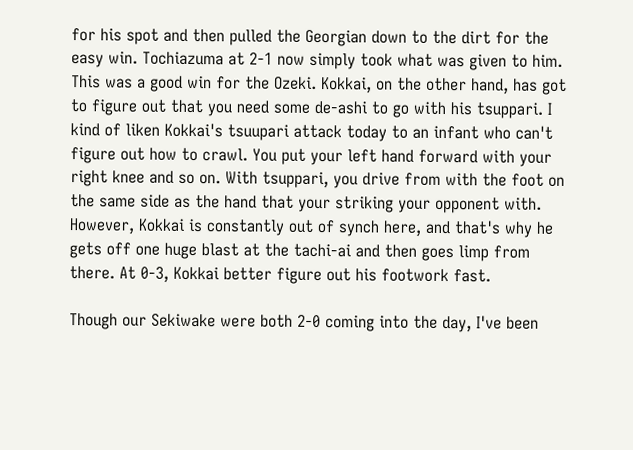for his spot and then pulled the Georgian down to the dirt for the easy win. Tochiazuma at 2-1 now simply took what was given to him. This was a good win for the Ozeki. Kokkai, on the other hand, has got to figure out that you need some de-ashi to go with his tsuppari. I kind of liken Kokkai's tsuupari attack today to an infant who can't figure out how to crawl. You put your left hand forward with your right knee and so on. With tsuppari, you drive from with the foot on the same side as the hand that your striking your opponent with. However, Kokkai is constantly out of synch here, and that's why he gets off one huge blast at the tachi-ai and then goes limp from there. At 0-3, Kokkai better figure out his footwork fast.

Though our Sekiwake were both 2-0 coming into the day, I've been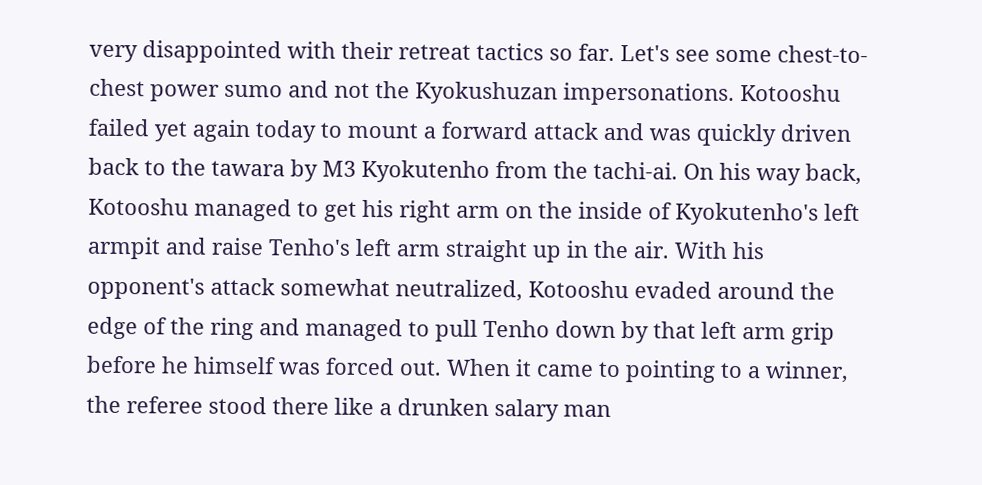very disappointed with their retreat tactics so far. Let's see some chest-to-chest power sumo and not the Kyokushuzan impersonations. Kotooshu failed yet again today to mount a forward attack and was quickly driven back to the tawara by M3 Kyokutenho from the tachi-ai. On his way back, Kotooshu managed to get his right arm on the inside of Kyokutenho's left armpit and raise Tenho's left arm straight up in the air. With his opponent's attack somewhat neutralized, Kotooshu evaded around the edge of the ring and managed to pull Tenho down by that left arm grip before he himself was forced out. When it came to pointing to a winner, the referee stood there like a drunken salary man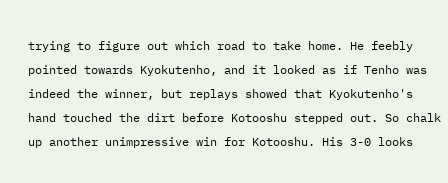trying to figure out which road to take home. He feebly pointed towards Kyokutenho, and it looked as if Tenho was indeed the winner, but replays showed that Kyokutenho's hand touched the dirt before Kotooshu stepped out. So chalk up another unimpressive win for Kotooshu. His 3-0 looks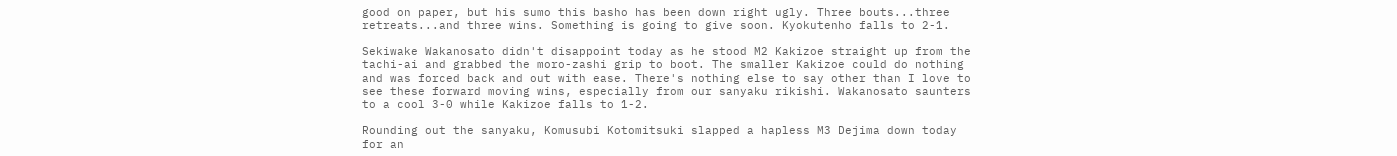good on paper, but his sumo this basho has been down right ugly. Three bouts...three retreats...and three wins. Something is going to give soon. Kyokutenho falls to 2-1.

Sekiwake Wakanosato didn't disappoint today as he stood M2 Kakizoe straight up from the tachi-ai and grabbed the moro-zashi grip to boot. The smaller Kakizoe could do nothing and was forced back and out with ease. There's nothing else to say other than I love to see these forward moving wins, especially from our sanyaku rikishi. Wakanosato saunters to a cool 3-0 while Kakizoe falls to 1-2.

Rounding out the sanyaku, Komusubi Kotomitsuki slapped a hapless M3 Dejima down today for an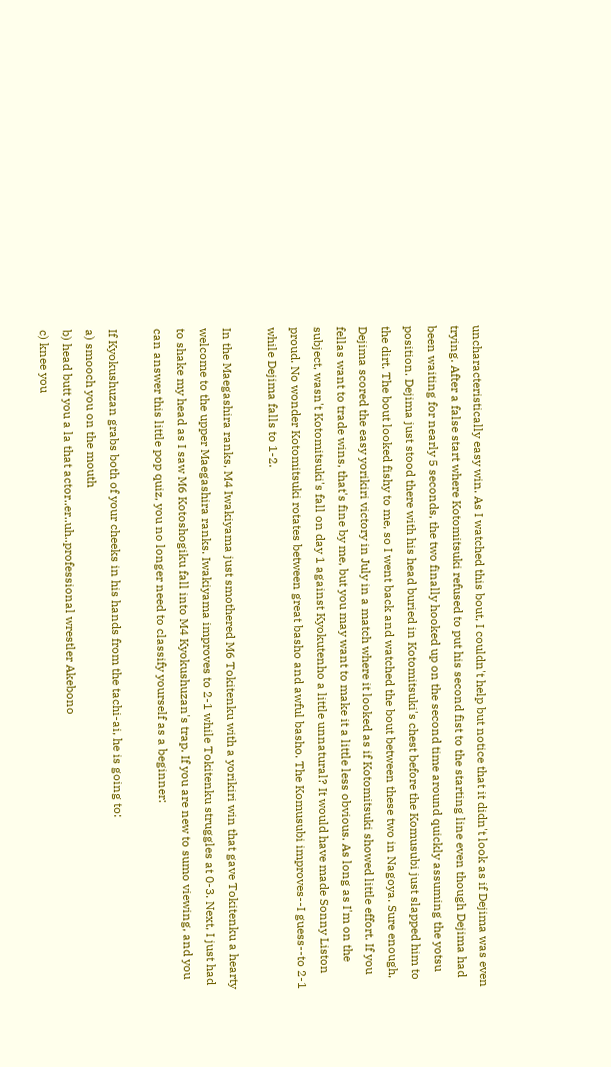uncharacteristically easy win. As I watched this bout, I couldn't help but notice that it didn't look as if Dejima was even trying. After a false start where Kotomitsuki refused to put his second fist to the starting line even though Dejima had been waiting for nearly 5 seconds, the two finally hooked up on the second time around quickly assuming the yotsu position. Dejima just stood there with his head buried in Kotomitsuki's chest before the Komusubi just slapped him to the dirt. The bout looked fishy to me, so I went back and watched the bout between these two in Nagoya. Sure enough, Dejima scored the easy yorikiri victory in July in a match where it looked as if Kotomitsuki showed little effort. If you fellas want to trade wins, that's fine by me, but you may want to make it a little less obvious. As long as I'm on the subject, wasn't Kotomitsuki's fall on day 1 against Kyokutenho a little unnatural? It would have made Sonny Liston proud. No wonder Kotomitsuki rotates between great basho and awful basho. The Komusubi improves--I guess--to 2-1 while Dejima falls to 1-2.

In the Maegashira ranks, M4 Iwakiyama just smothered M6 Tokitenku with a yorikiri win that gave Tokitenku a hearty welcome to the upper Maegashira ranks. Iwakiyama improves to 2-1 while Tokitenku struggles at 0-3. Next, I just had to shake my head as I saw M6 Kotoshogiku fall into M4 Kyokushuzan's trap. If you are new to sumo viewing, and you can answer this little pop quiz, you no longer need to classify yourself as a beginner:

If Kyokushuzan grabs both of your cheeks in his hands from the tachi-ai, he is going to:
a) smooch you on the mouth
b) head butt you a la that actor..er..uh..professional wrestler Akebono
c) knee you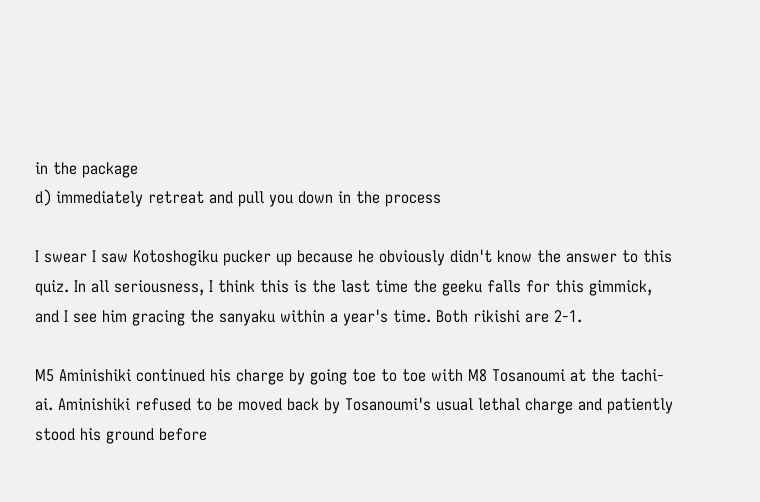in the package
d) immediately retreat and pull you down in the process

I swear I saw Kotoshogiku pucker up because he obviously didn't know the answer to this quiz. In all seriousness, I think this is the last time the geeku falls for this gimmick, and I see him gracing the sanyaku within a year's time. Both rikishi are 2-1.

M5 Aminishiki continued his charge by going toe to toe with M8 Tosanoumi at the tachi-ai. Aminishiki refused to be moved back by Tosanoumi's usual lethal charge and patiently stood his ground before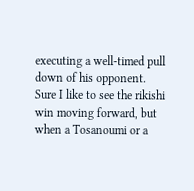executing a well-timed pull down of his opponent. Sure I like to see the rikishi win moving forward, but when a Tosanoumi or a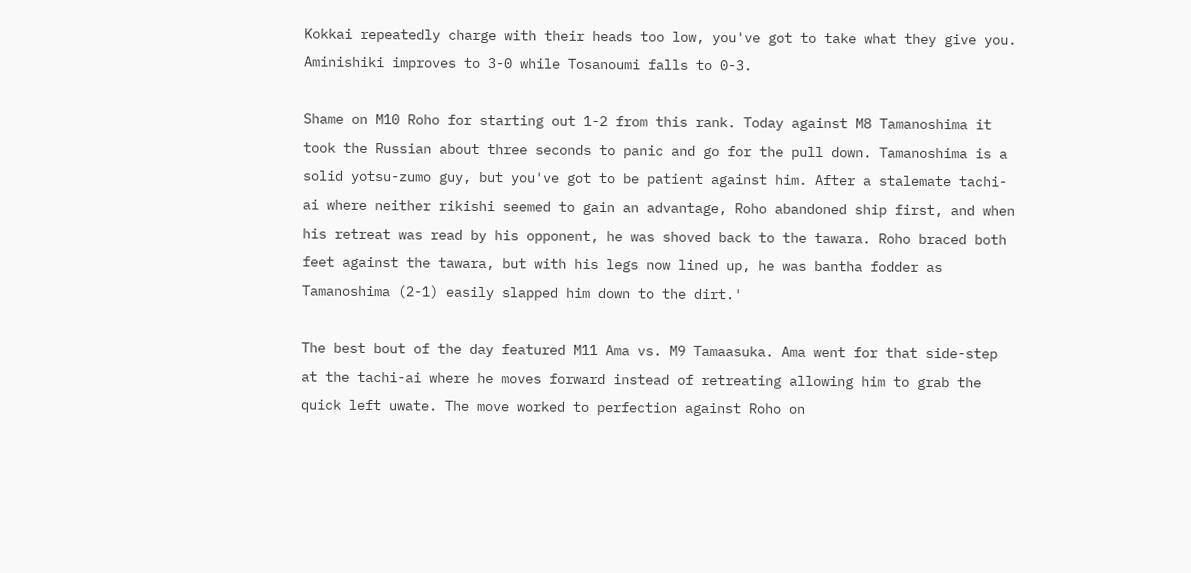Kokkai repeatedly charge with their heads too low, you've got to take what they give you. Aminishiki improves to 3-0 while Tosanoumi falls to 0-3.

Shame on M10 Roho for starting out 1-2 from this rank. Today against M8 Tamanoshima it took the Russian about three seconds to panic and go for the pull down. Tamanoshima is a solid yotsu-zumo guy, but you've got to be patient against him. After a stalemate tachi-ai where neither rikishi seemed to gain an advantage, Roho abandoned ship first, and when his retreat was read by his opponent, he was shoved back to the tawara. Roho braced both feet against the tawara, but with his legs now lined up, he was bantha fodder as Tamanoshima (2-1) easily slapped him down to the dirt.'

The best bout of the day featured M11 Ama vs. M9 Tamaasuka. Ama went for that side-step at the tachi-ai where he moves forward instead of retreating allowing him to grab the quick left uwate. The move worked to perfection against Roho on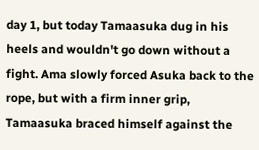day 1, but today Tamaasuka dug in his heels and wouldn't go down without a fight. Ama slowly forced Asuka back to the rope, but with a firm inner grip, Tamaasuka braced himself against the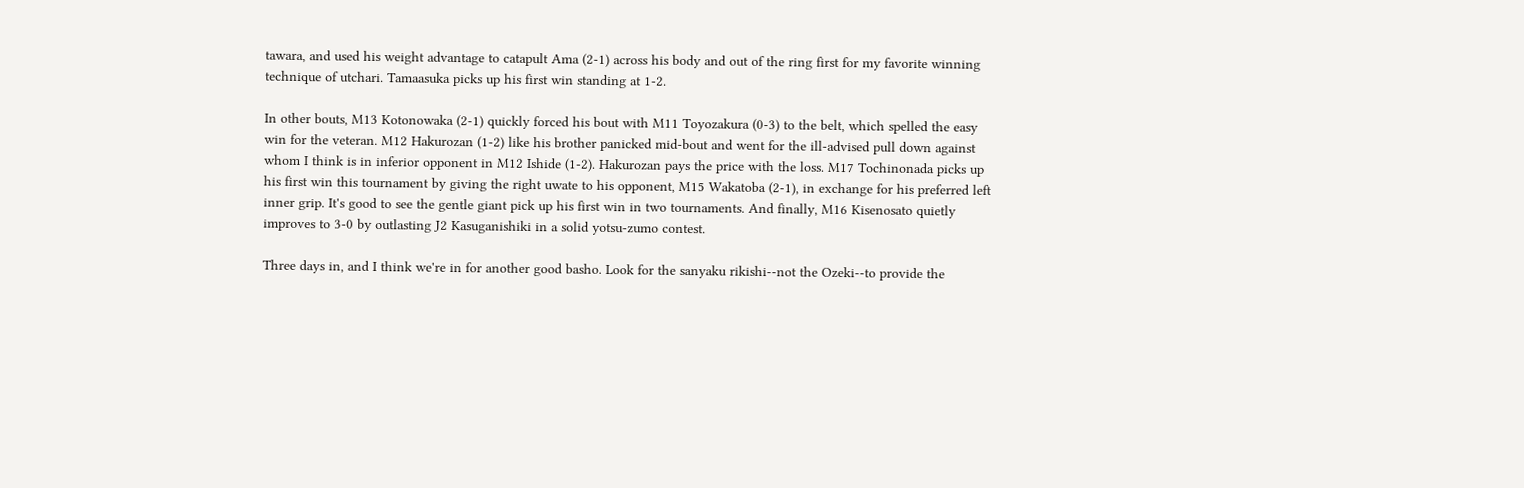tawara, and used his weight advantage to catapult Ama (2-1) across his body and out of the ring first for my favorite winning technique of utchari. Tamaasuka picks up his first win standing at 1-2.

In other bouts, M13 Kotonowaka (2-1) quickly forced his bout with M11 Toyozakura (0-3) to the belt, which spelled the easy win for the veteran. M12 Hakurozan (1-2) like his brother panicked mid-bout and went for the ill-advised pull down against whom I think is in inferior opponent in M12 Ishide (1-2). Hakurozan pays the price with the loss. M17 Tochinonada picks up his first win this tournament by giving the right uwate to his opponent, M15 Wakatoba (2-1), in exchange for his preferred left inner grip. It's good to see the gentle giant pick up his first win in two tournaments. And finally, M16 Kisenosato quietly improves to 3-0 by outlasting J2 Kasuganishiki in a solid yotsu-zumo contest.

Three days in, and I think we're in for another good basho. Look for the sanyaku rikishi--not the Ozeki--to provide the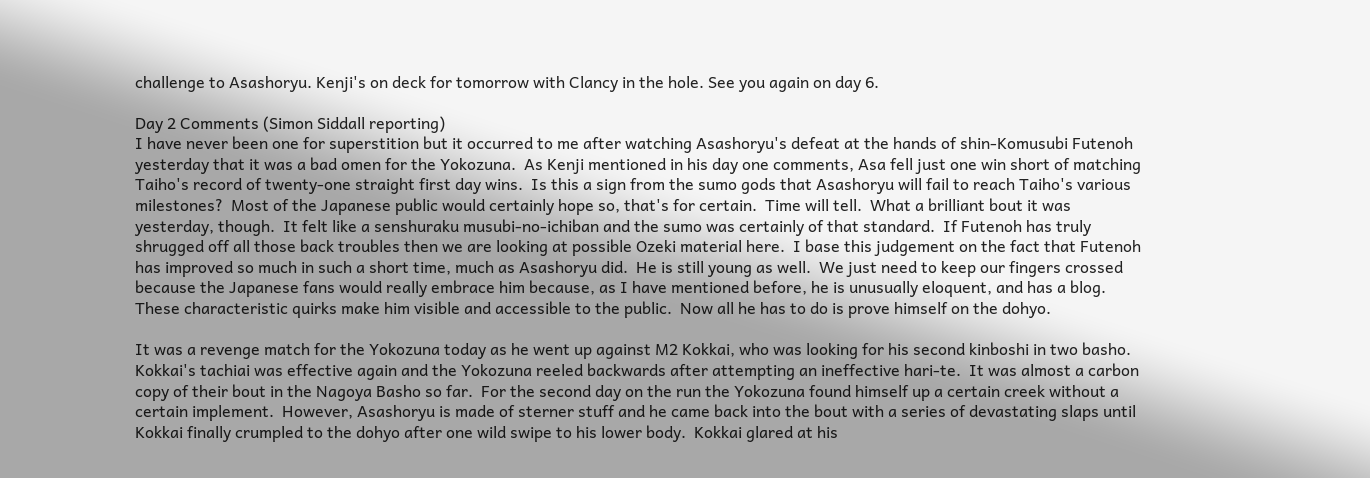challenge to Asashoryu. Kenji's on deck for tomorrow with Clancy in the hole. See you again on day 6.

Day 2 Comments (Simon Siddall reporting)
I have never been one for superstition but it occurred to me after watching Asashoryu's defeat at the hands of shin-Komusubi Futenoh yesterday that it was a bad omen for the Yokozuna.  As Kenji mentioned in his day one comments, Asa fell just one win short of matching Taiho's record of twenty-one straight first day wins.  Is this a sign from the sumo gods that Asashoryu will fail to reach Taiho's various milestones?  Most of the Japanese public would certainly hope so, that's for certain.  Time will tell.  What a brilliant bout it was yesterday, though.  It felt like a senshuraku musubi-no-ichiban and the sumo was certainly of that standard.  If Futenoh has truly shrugged off all those back troubles then we are looking at possible Ozeki material here.  I base this judgement on the fact that Futenoh has improved so much in such a short time, much as Asashoryu did.  He is still young as well.  We just need to keep our fingers crossed because the Japanese fans would really embrace him because, as I have mentioned before, he is unusually eloquent, and has a blog.  These characteristic quirks make him visible and accessible to the public.  Now all he has to do is prove himself on the dohyo.

It was a revenge match for the Yokozuna today as he went up against M2 Kokkai, who was looking for his second kinboshi in two basho.  Kokkai's tachiai was effective again and the Yokozuna reeled backwards after attempting an ineffective hari-te.  It was almost a carbon copy of their bout in the Nagoya Basho so far.  For the second day on the run the Yokozuna found himself up a certain creek without a certain implement.  However, Asashoryu is made of sterner stuff and he came back into the bout with a series of devastating slaps until Kokkai finally crumpled to the dohyo after one wild swipe to his lower body.  Kokkai glared at his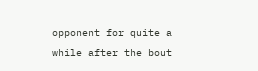opponent for quite a while after the bout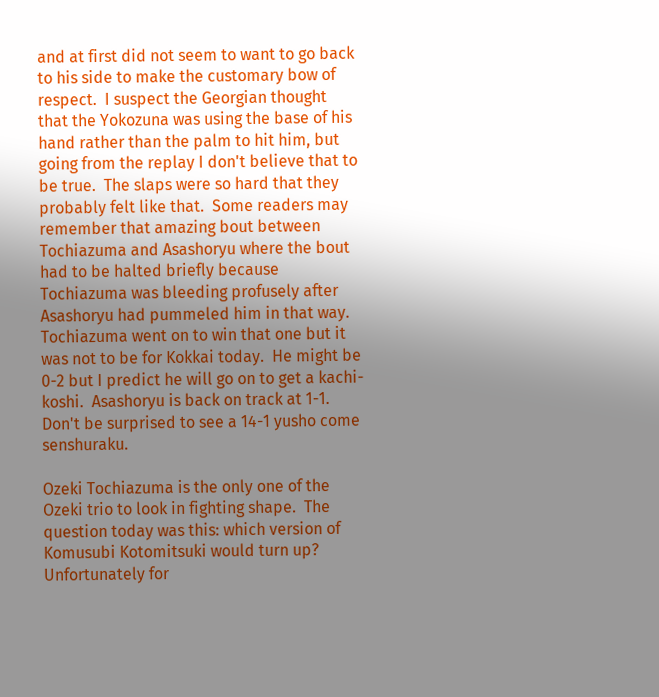and at first did not seem to want to go back to his side to make the customary bow of respect.  I suspect the Georgian thought that the Yokozuna was using the base of his hand rather than the palm to hit him, but going from the replay I don't believe that to be true.  The slaps were so hard that they probably felt like that.  Some readers may remember that amazing bout between Tochiazuma and Asashoryu where the bout had to be halted briefly because Tochiazuma was bleeding profusely after Asashoryu had pummeled him in that way.  Tochiazuma went on to win that one but it was not to be for Kokkai today.  He might be 0-2 but I predict he will go on to get a kachi-koshi.  Asashoryu is back on track at 1-1.  Don't be surprised to see a 14-1 yusho come senshuraku.

Ozeki Tochiazuma is the only one of the Ozeki trio to look in fighting shape.  The question today was this: which version of Komusubi Kotomitsuki would turn up?  Unfortunately for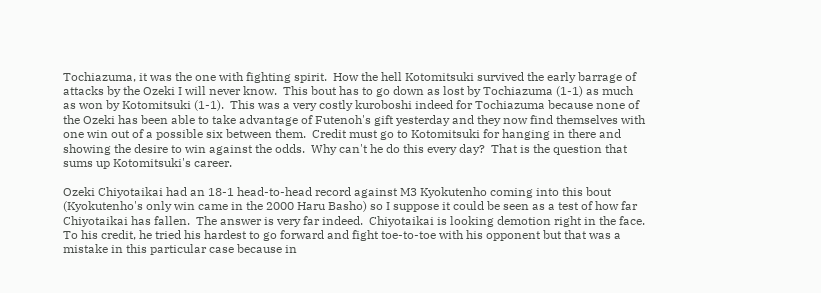Tochiazuma, it was the one with fighting spirit.  How the hell Kotomitsuki survived the early barrage of attacks by the Ozeki I will never know.  This bout has to go down as lost by Tochiazuma (1-1) as much as won by Kotomitsuki (1-1).  This was a very costly kuroboshi indeed for Tochiazuma because none of the Ozeki has been able to take advantage of Futenoh's gift yesterday and they now find themselves with one win out of a possible six between them.  Credit must go to Kotomitsuki for hanging in there and showing the desire to win against the odds.  Why can't he do this every day?  That is the question that sums up Kotomitsuki's career.

Ozeki Chiyotaikai had an 18-1 head-to-head record against M3 Kyokutenho coming into this bout (Kyokutenho's only win came in the 2000 Haru Basho) so I suppose it could be seen as a test of how far Chiyotaikai has fallen.  The answer is very far indeed.  Chiyotaikai is looking demotion right in the face.  To his credit, he tried his hardest to go forward and fight toe-to-toe with his opponent but that was a mistake in this particular case because in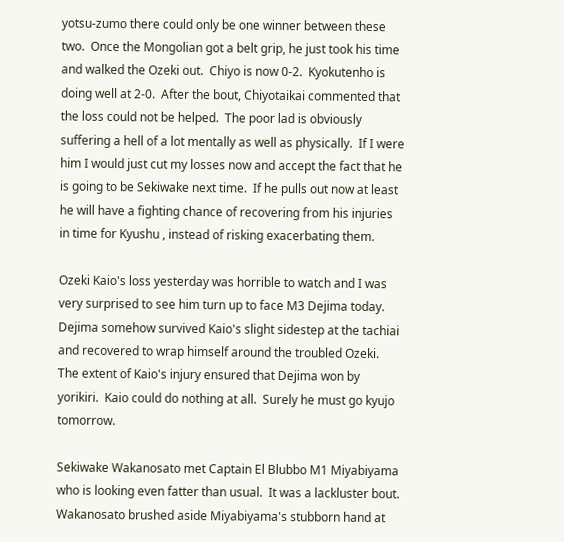yotsu-zumo there could only be one winner between these two.  Once the Mongolian got a belt grip, he just took his time and walked the Ozeki out.  Chiyo is now 0-2.  Kyokutenho is doing well at 2-0.  After the bout, Chiyotaikai commented that the loss could not be helped.  The poor lad is obviously suffering a hell of a lot mentally as well as physically.  If I were him I would just cut my losses now and accept the fact that he is going to be Sekiwake next time.  If he pulls out now at least he will have a fighting chance of recovering from his injuries in time for Kyushu , instead of risking exacerbating them.

Ozeki Kaio's loss yesterday was horrible to watch and I was very surprised to see him turn up to face M3 Dejima today.  Dejima somehow survived Kaio's slight sidestep at the tachiai and recovered to wrap himself around the troubled Ozeki.  The extent of Kaio's injury ensured that Dejima won by yorikiri.  Kaio could do nothing at all.  Surely he must go kyujo tomorrow.

Sekiwake Wakanosato met Captain El Blubbo M1 Miyabiyama who is looking even fatter than usual.  It was a lackluster bout.  Wakanosato brushed aside Miyabiyama's stubborn hand at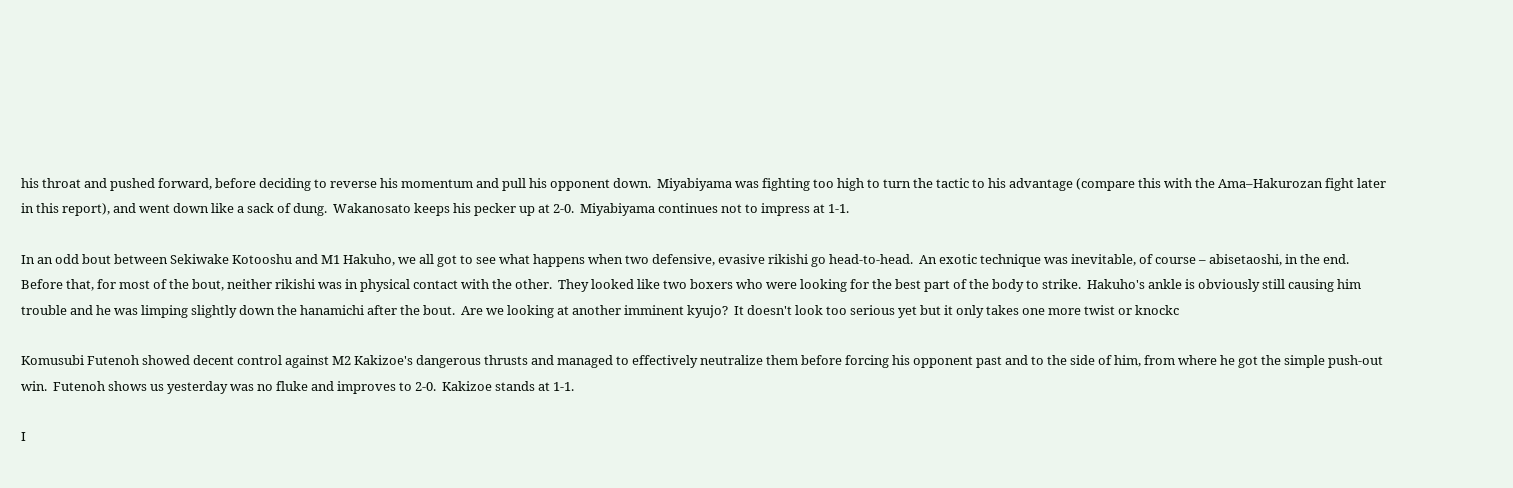his throat and pushed forward, before deciding to reverse his momentum and pull his opponent down.  Miyabiyama was fighting too high to turn the tactic to his advantage (compare this with the Ama–Hakurozan fight later in this report), and went down like a sack of dung.  Wakanosato keeps his pecker up at 2-0.  Miyabiyama continues not to impress at 1-1.

In an odd bout between Sekiwake Kotooshu and M1 Hakuho, we all got to see what happens when two defensive, evasive rikishi go head-to-head.  An exotic technique was inevitable, of course – abisetaoshi, in the end.  Before that, for most of the bout, neither rikishi was in physical contact with the other.  They looked like two boxers who were looking for the best part of the body to strike.  Hakuho's ankle is obviously still causing him trouble and he was limping slightly down the hanamichi after the bout.  Are we looking at another imminent kyujo?  It doesn't look too serious yet but it only takes one more twist or knockc

Komusubi Futenoh showed decent control against M2 Kakizoe's dangerous thrusts and managed to effectively neutralize them before forcing his opponent past and to the side of him, from where he got the simple push-out win.  Futenoh shows us yesterday was no fluke and improves to 2-0.  Kakizoe stands at 1-1.

I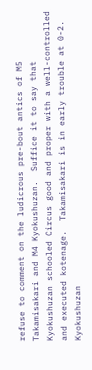refuse to comment on the ludicrous pre-bout antics of M5 Takamisakari and M4 Kyokushuzan.  Suffice it to say that Kyokushuzan schooled Circus good and proper with a well-controlled and executed kotenage.  Takamisakari is in early trouble at 0-2.  Kyokushuzan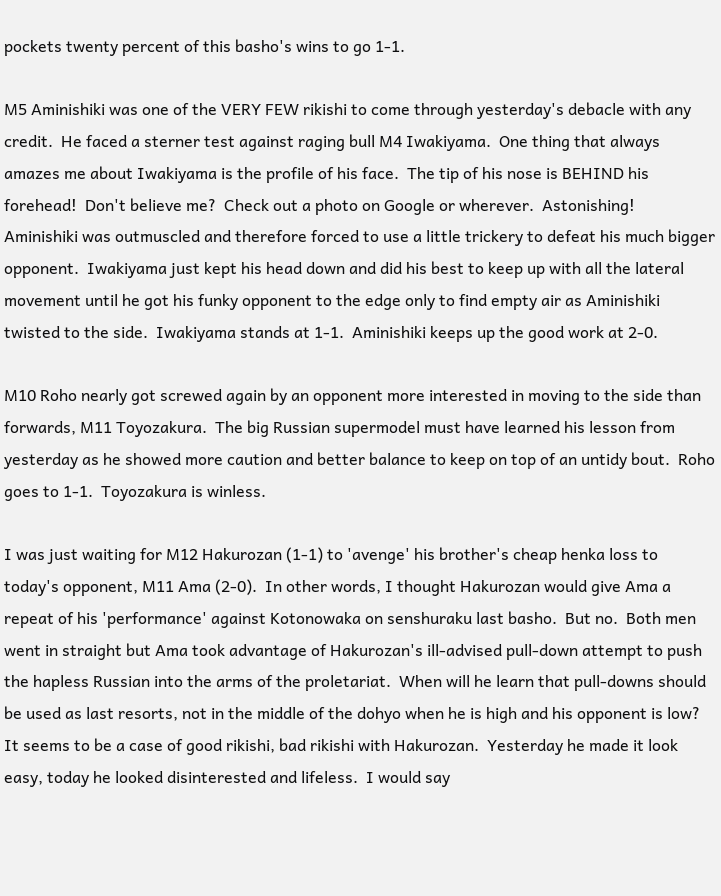pockets twenty percent of this basho's wins to go 1-1.

M5 Aminishiki was one of the VERY FEW rikishi to come through yesterday's debacle with any credit.  He faced a sterner test against raging bull M4 Iwakiyama.  One thing that always amazes me about Iwakiyama is the profile of his face.  The tip of his nose is BEHIND his forehead!  Don't believe me?  Check out a photo on Google or wherever.  Astonishing!  Aminishiki was outmuscled and therefore forced to use a little trickery to defeat his much bigger opponent.  Iwakiyama just kept his head down and did his best to keep up with all the lateral movement until he got his funky opponent to the edge only to find empty air as Aminishiki twisted to the side.  Iwakiyama stands at 1-1.  Aminishiki keeps up the good work at 2-0.

M10 Roho nearly got screwed again by an opponent more interested in moving to the side than forwards, M11 Toyozakura.  The big Russian supermodel must have learned his lesson from yesterday as he showed more caution and better balance to keep on top of an untidy bout.  Roho goes to 1-1.  Toyozakura is winless.

I was just waiting for M12 Hakurozan (1-1) to 'avenge' his brother's cheap henka loss to today's opponent, M11 Ama (2-0).  In other words, I thought Hakurozan would give Ama a repeat of his 'performance' against Kotonowaka on senshuraku last basho.  But no.  Both men went in straight but Ama took advantage of Hakurozan's ill-advised pull-down attempt to push the hapless Russian into the arms of the proletariat.  When will he learn that pull-downs should be used as last resorts, not in the middle of the dohyo when he is high and his opponent is low?  It seems to be a case of good rikishi, bad rikishi with Hakurozan.  Yesterday he made it look easy, today he looked disinterested and lifeless.  I would say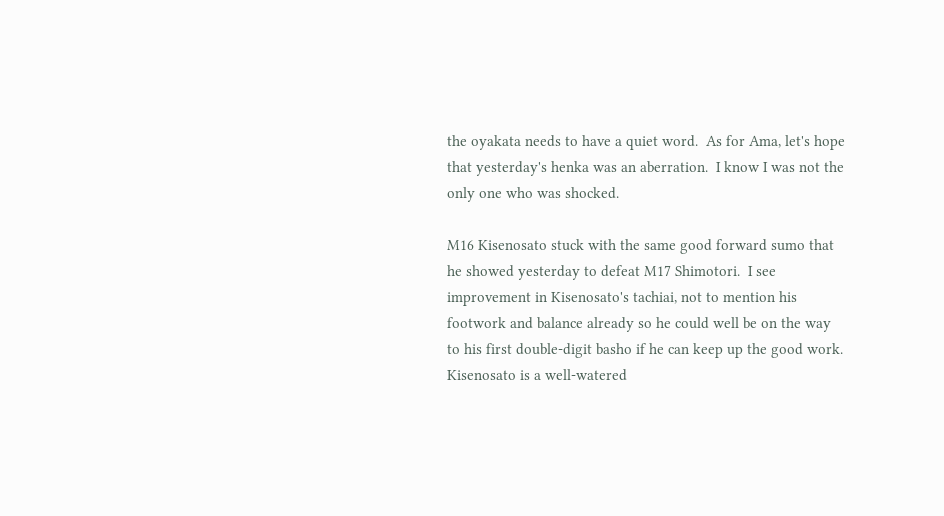the oyakata needs to have a quiet word.  As for Ama, let's hope that yesterday's henka was an aberration.  I know I was not the only one who was shocked.

M16 Kisenosato stuck with the same good forward sumo that he showed yesterday to defeat M17 Shimotori.  I see improvement in Kisenosato's tachiai, not to mention his footwork and balance already so he could well be on the way to his first double-digit basho if he can keep up the good work.  Kisenosato is a well-watered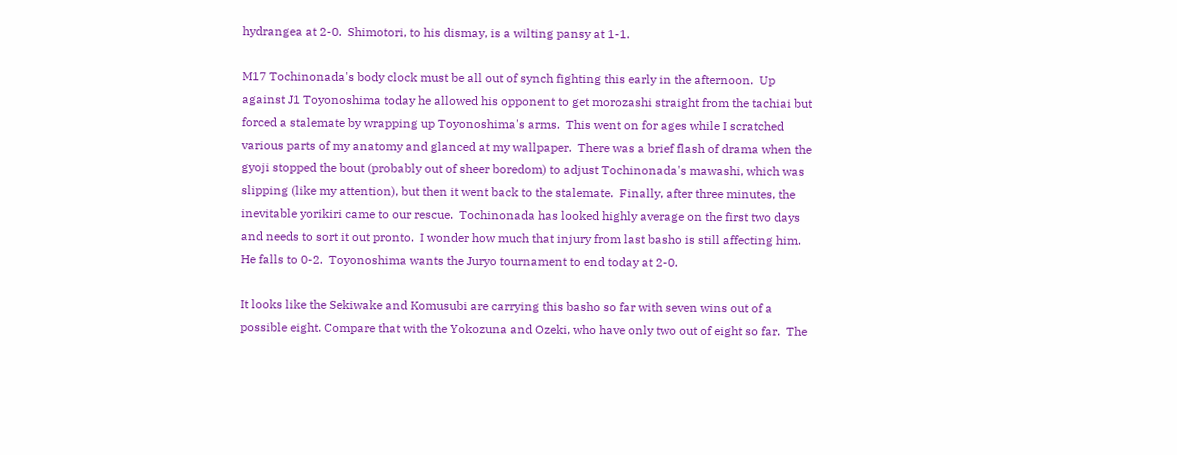hydrangea at 2-0.  Shimotori, to his dismay, is a wilting pansy at 1-1.

M17 Tochinonada's body clock must be all out of synch fighting this early in the afternoon.  Up against J1 Toyonoshima today he allowed his opponent to get morozashi straight from the tachiai but forced a stalemate by wrapping up Toyonoshima's arms.  This went on for ages while I scratched various parts of my anatomy and glanced at my wallpaper.  There was a brief flash of drama when the gyoji stopped the bout (probably out of sheer boredom) to adjust Tochinonada's mawashi, which was slipping (like my attention), but then it went back to the stalemate.  Finally, after three minutes, the inevitable yorikiri came to our rescue.  Tochinonada has looked highly average on the first two days and needs to sort it out pronto.  I wonder how much that injury from last basho is still affecting him.  He falls to 0-2.  Toyonoshima wants the Juryo tournament to end today at 2-0.

It looks like the Sekiwake and Komusubi are carrying this basho so far with seven wins out of a possible eight. Compare that with the Yokozuna and Ozeki, who have only two out of eight so far.  The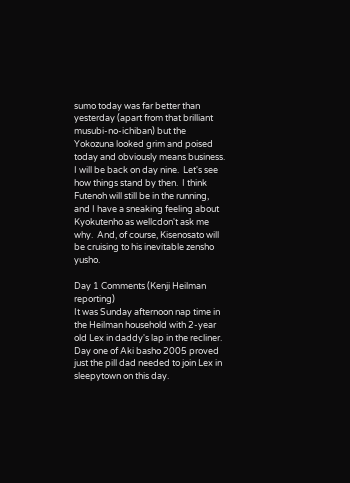sumo today was far better than yesterday (apart from that brilliant musubi-no-ichiban) but the Yokozuna looked grim and poised today and obviously means business.  I will be back on day nine.  Let's see how things stand by then.  I think Futenoh will still be in the running, and I have a sneaking feeling about Kyokutenho as wellcdon't ask me why.  And, of course, Kisenosato will be cruising to his inevitable zensho yusho.

Day 1 Comments (Kenji Heilman reporting)
It was Sunday afternoon nap time in the Heilman household with 2-year old Lex in daddy's lap in the recliner. Day one of Aki basho 2005 proved just the pill dad needed to join Lex in sleepytown on this day.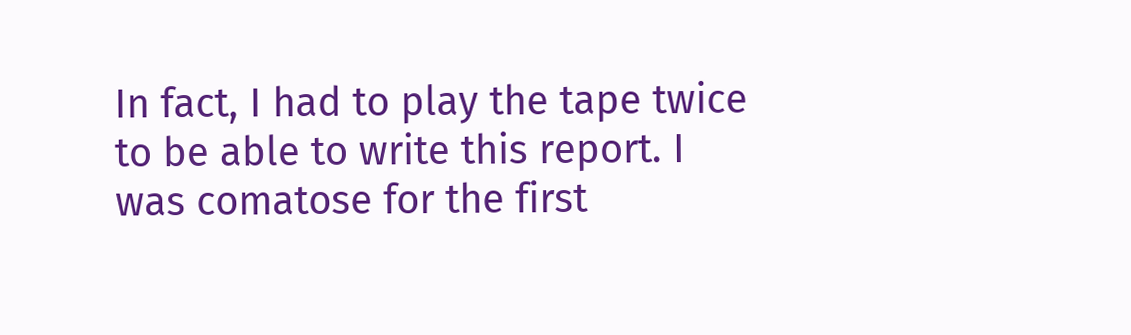In fact, I had to play the tape twice to be able to write this report. I was comatose for the first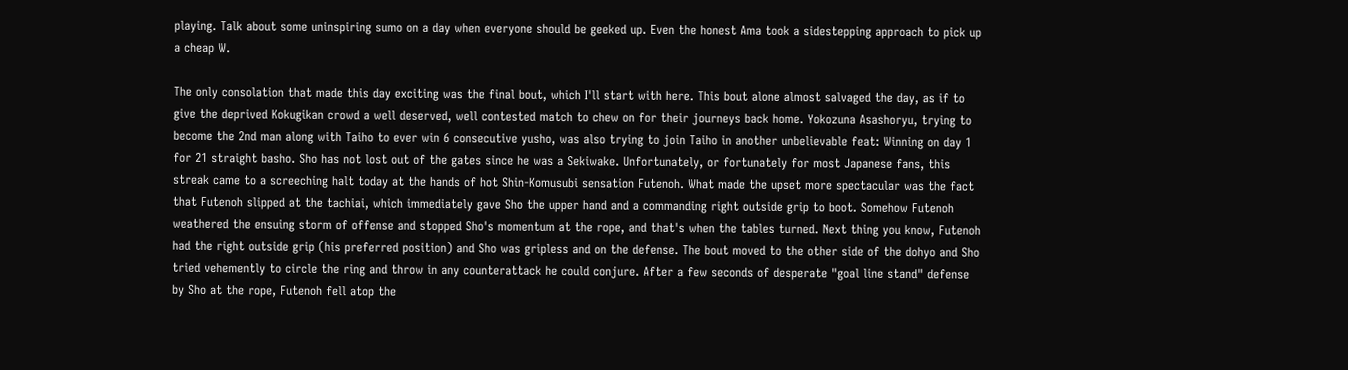playing. Talk about some uninspiring sumo on a day when everyone should be geeked up. Even the honest Ama took a sidestepping approach to pick up a cheap W.

The only consolation that made this day exciting was the final bout, which I'll start with here. This bout alone almost salvaged the day, as if to give the deprived Kokugikan crowd a well deserved, well contested match to chew on for their journeys back home. Yokozuna Asashoryu, trying to become the 2nd man along with Taiho to ever win 6 consecutive yusho, was also trying to join Taiho in another unbelievable feat: Winning on day 1 for 21 straight basho. Sho has not lost out of the gates since he was a Sekiwake. Unfortunately, or fortunately for most Japanese fans, this streak came to a screeching halt today at the hands of hot Shin-Komusubi sensation Futenoh. What made the upset more spectacular was the fact that Futenoh slipped at the tachiai, which immediately gave Sho the upper hand and a commanding right outside grip to boot. Somehow Futenoh weathered the ensuing storm of offense and stopped Sho's momentum at the rope, and that's when the tables turned. Next thing you know, Futenoh had the right outside grip (his preferred position) and Sho was gripless and on the defense. The bout moved to the other side of the dohyo and Sho tried vehemently to circle the ring and throw in any counterattack he could conjure. After a few seconds of desperate "goal line stand" defense by Sho at the rope, Futenoh fell atop the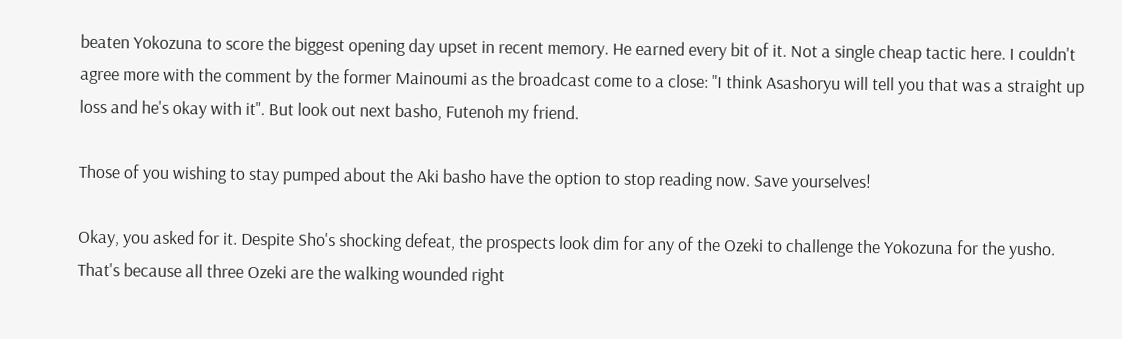beaten Yokozuna to score the biggest opening day upset in recent memory. He earned every bit of it. Not a single cheap tactic here. I couldn't agree more with the comment by the former Mainoumi as the broadcast come to a close: "I think Asashoryu will tell you that was a straight up loss and he's okay with it". But look out next basho, Futenoh my friend.

Those of you wishing to stay pumped about the Aki basho have the option to stop reading now. Save yourselves!

Okay, you asked for it. Despite Sho's shocking defeat, the prospects look dim for any of the Ozeki to challenge the Yokozuna for the yusho. That's because all three Ozeki are the walking wounded right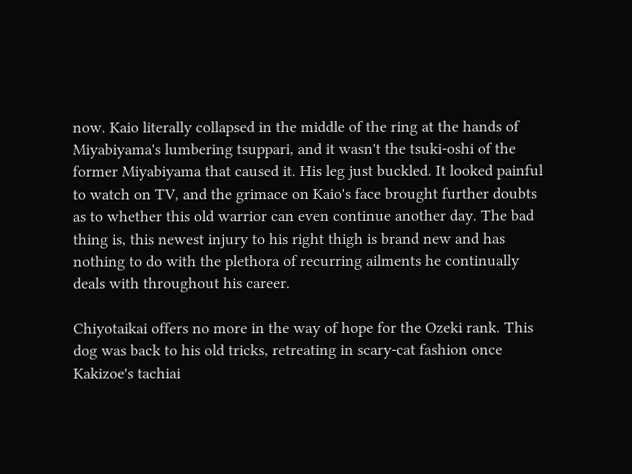now. Kaio literally collapsed in the middle of the ring at the hands of Miyabiyama's lumbering tsuppari, and it wasn't the tsuki-oshi of the former Miyabiyama that caused it. His leg just buckled. It looked painful to watch on TV, and the grimace on Kaio's face brought further doubts as to whether this old warrior can even continue another day. The bad thing is, this newest injury to his right thigh is brand new and has nothing to do with the plethora of recurring ailments he continually deals with throughout his career.

Chiyotaikai offers no more in the way of hope for the Ozeki rank. This dog was back to his old tricks, retreating in scary-cat fashion once Kakizoe's tachiai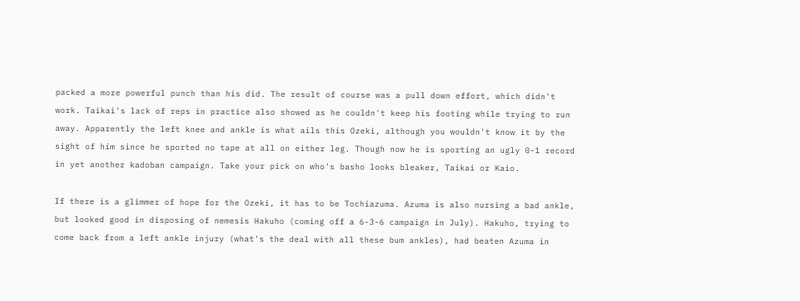packed a more powerful punch than his did. The result of course was a pull down effort, which didn't work. Taikai's lack of reps in practice also showed as he couldn't keep his footing while trying to run away. Apparently the left knee and ankle is what ails this Ozeki, although you wouldn't know it by the sight of him since he sported no tape at all on either leg. Though now he is sporting an ugly 0-1 record in yet another kadoban campaign. Take your pick on who's basho looks bleaker, Taikai or Kaio.

If there is a glimmer of hope for the Ozeki, it has to be Tochiazuma. Azuma is also nursing a bad ankle, but looked good in disposing of nemesis Hakuho (coming off a 6-3-6 campaign in July). Hakuho, trying to come back from a left ankle injury (what's the deal with all these bum ankles), had beaten Azuma in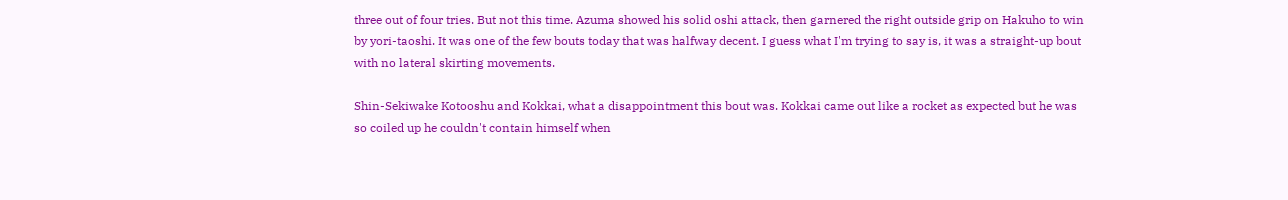three out of four tries. But not this time. Azuma showed his solid oshi attack, then garnered the right outside grip on Hakuho to win by yori-taoshi. It was one of the few bouts today that was halfway decent. I guess what I'm trying to say is, it was a straight-up bout with no lateral skirting movements.

Shin-Sekiwake Kotooshu and Kokkai, what a disappointment this bout was. Kokkai came out like a rocket as expected but he was so coiled up he couldn't contain himself when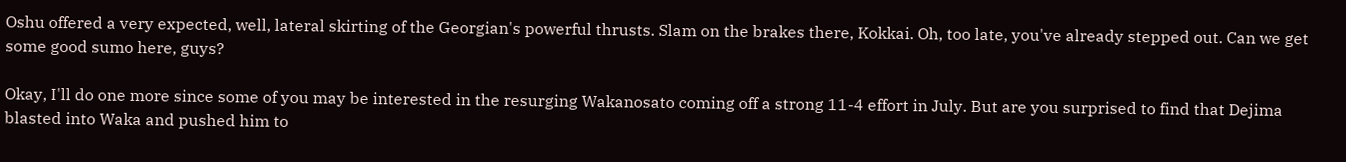Oshu offered a very expected, well, lateral skirting of the Georgian's powerful thrusts. Slam on the brakes there, Kokkai. Oh, too late, you've already stepped out. Can we get some good sumo here, guys?

Okay, I'll do one more since some of you may be interested in the resurging Wakanosato coming off a strong 11-4 effort in July. But are you surprised to find that Dejima blasted into Waka and pushed him to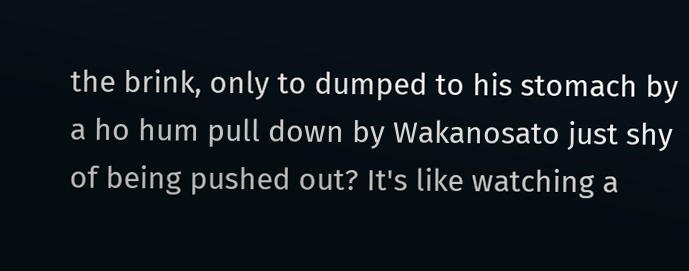the brink, only to dumped to his stomach by a ho hum pull down by Wakanosato just shy of being pushed out? It's like watching a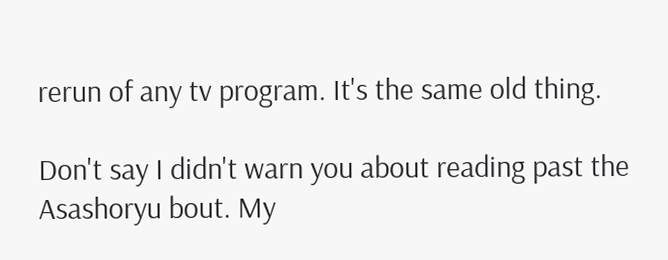rerun of any tv program. It's the same old thing.

Don't say I didn't warn you about reading past the Asashoryu bout. My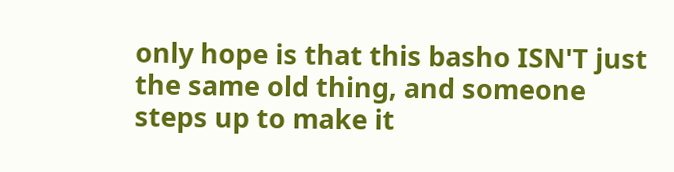only hope is that this basho ISN'T just the same old thing, and someone steps up to make it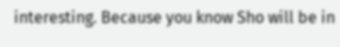interesting. Because you know Sho will be in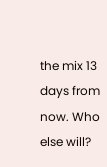the mix 13 days from now. Who else will?